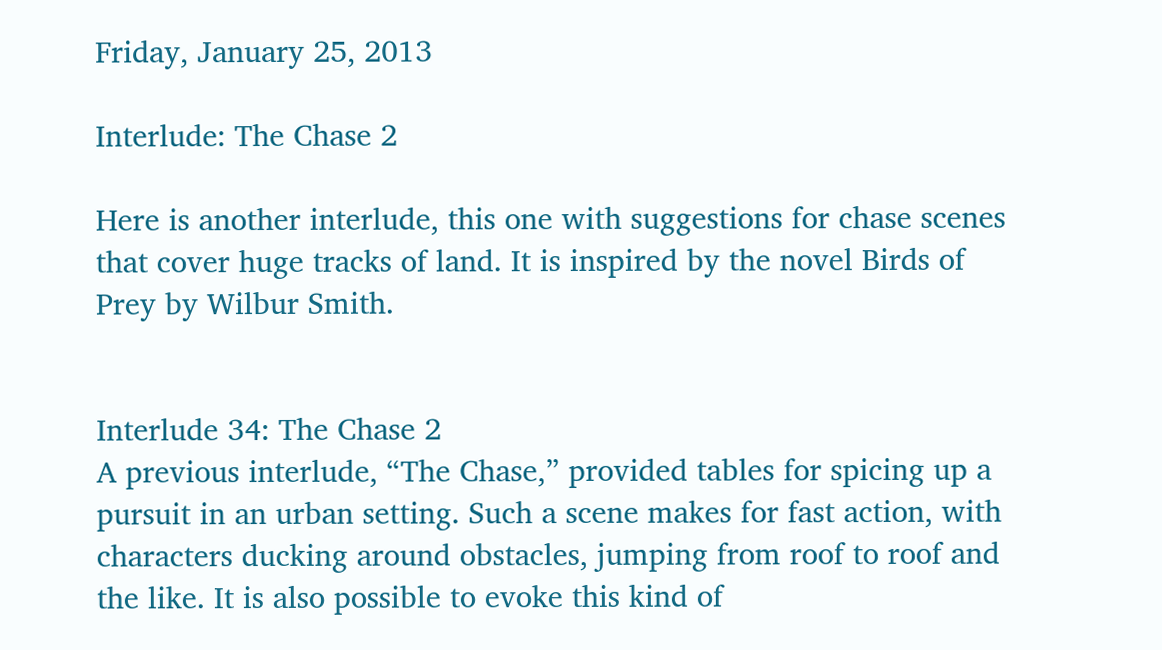Friday, January 25, 2013

Interlude: The Chase 2

Here is another interlude, this one with suggestions for chase scenes that cover huge tracks of land. It is inspired by the novel Birds of Prey by Wilbur Smith.


Interlude 34: The Chase 2
A previous interlude, “The Chase,” provided tables for spicing up a pursuit in an urban setting. Such a scene makes for fast action, with characters ducking around obstacles, jumping from roof to roof and the like. It is also possible to evoke this kind of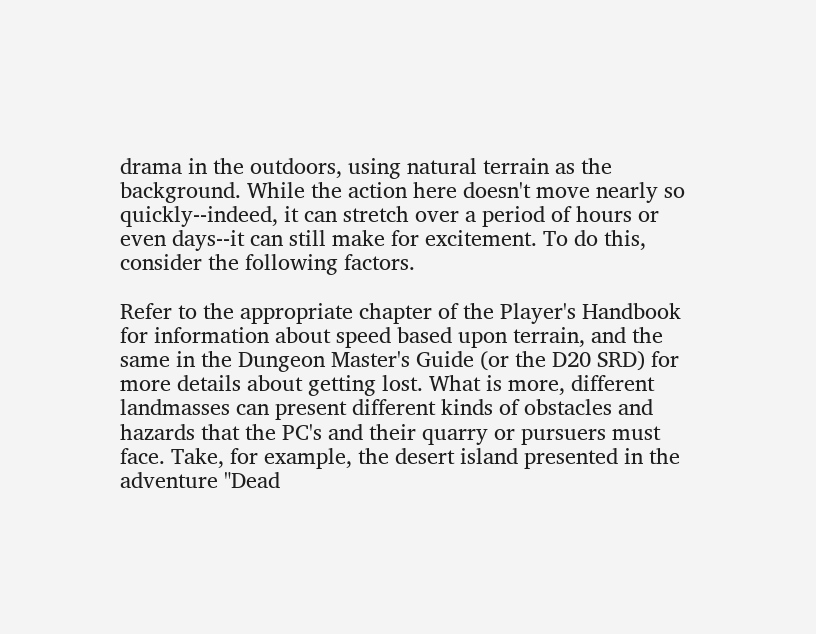drama in the outdoors, using natural terrain as the background. While the action here doesn't move nearly so quickly--indeed, it can stretch over a period of hours or even days--it can still make for excitement. To do this, consider the following factors.

Refer to the appropriate chapter of the Player's Handbook for information about speed based upon terrain, and the same in the Dungeon Master's Guide (or the D20 SRD) for more details about getting lost. What is more, different landmasses can present different kinds of obstacles and hazards that the PC's and their quarry or pursuers must face. Take, for example, the desert island presented in the adventure "Dead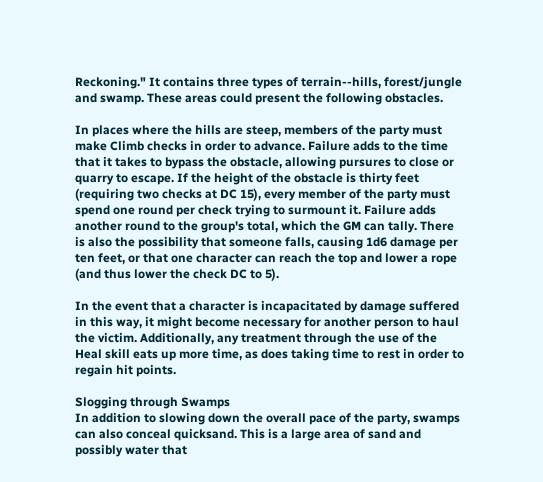Reckoning." It contains three types of terrain--hills, forest/jungle and swamp. These areas could present the following obstacles.

In places where the hills are steep, members of the party must make Climb checks in order to advance. Failure adds to the time that it takes to bypass the obstacle, allowing pursures to close or quarry to escape. If the height of the obstacle is thirty feet (requiring two checks at DC 15), every member of the party must spend one round per check trying to surmount it. Failure adds another round to the group's total, which the GM can tally. There is also the possibility that someone falls, causing 1d6 damage per ten feet, or that one character can reach the top and lower a rope (and thus lower the check DC to 5).

In the event that a character is incapacitated by damage suffered in this way, it might become necessary for another person to haul the victim. Additionally, any treatment through the use of the Heal skill eats up more time, as does taking time to rest in order to regain hit points.

Slogging through Swamps
In addition to slowing down the overall pace of the party, swamps can also conceal quicksand. This is a large area of sand and possibly water that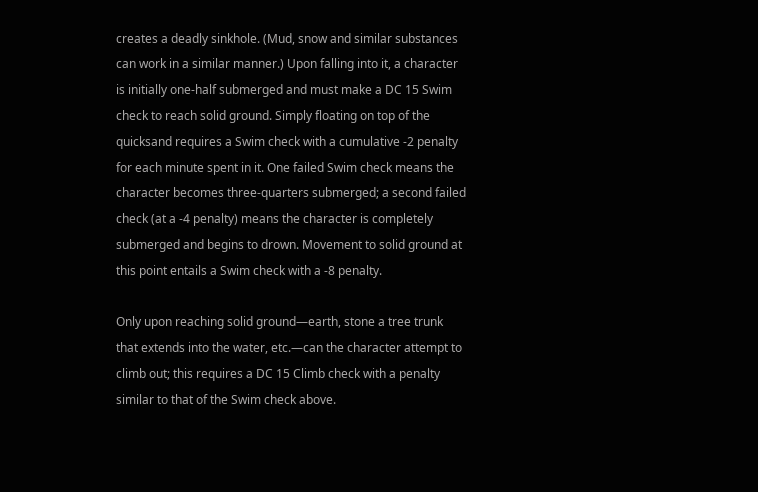creates a deadly sinkhole. (Mud, snow and similar substances can work in a similar manner.) Upon falling into it, a character is initially one-half submerged and must make a DC 15 Swim check to reach solid ground. Simply floating on top of the quicksand requires a Swim check with a cumulative -2 penalty for each minute spent in it. One failed Swim check means the character becomes three-quarters submerged; a second failed check (at a -4 penalty) means the character is completely submerged and begins to drown. Movement to solid ground at this point entails a Swim check with a -8 penalty.

Only upon reaching solid ground—earth, stone a tree trunk that extends into the water, etc.—can the character attempt to climb out; this requires a DC 15 Climb check with a penalty similar to that of the Swim check above.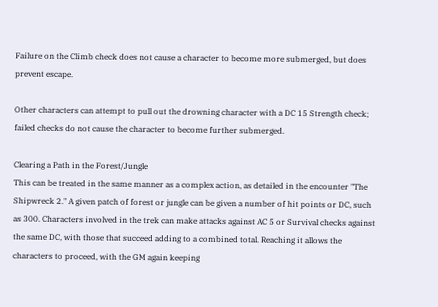Failure on the Climb check does not cause a character to become more submerged, but does prevent escape.

Other characters can attempt to pull out the drowning character with a DC 15 Strength check; failed checks do not cause the character to become further submerged.

Clearing a Path in the Forest/Jungle
This can be treated in the same manner as a complex action, as detailed in the encounter "The Shipwreck 2." A given patch of forest or jungle can be given a number of hit points or DC, such as 300. Characters involved in the trek can make attacks against AC 5 or Survival checks against the same DC, with those that succeed adding to a combined total. Reaching it allows the characters to proceed, with the GM again keeping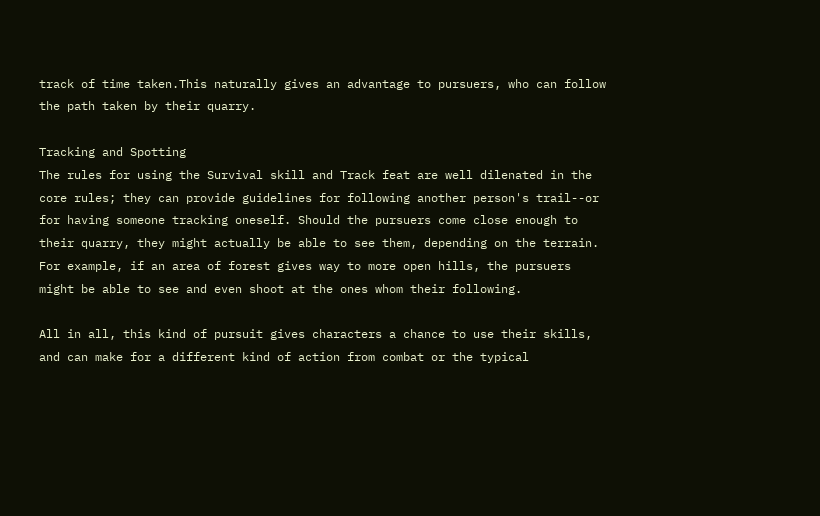track of time taken.This naturally gives an advantage to pursuers, who can follow the path taken by their quarry.

Tracking and Spotting
The rules for using the Survival skill and Track feat are well dilenated in the core rules; they can provide guidelines for following another person's trail--or for having someone tracking oneself. Should the pursuers come close enough to their quarry, they might actually be able to see them, depending on the terrain. For example, if an area of forest gives way to more open hills, the pursuers might be able to see and even shoot at the ones whom their following.

All in all, this kind of pursuit gives characters a chance to use their skills, and can make for a different kind of action from combat or the typical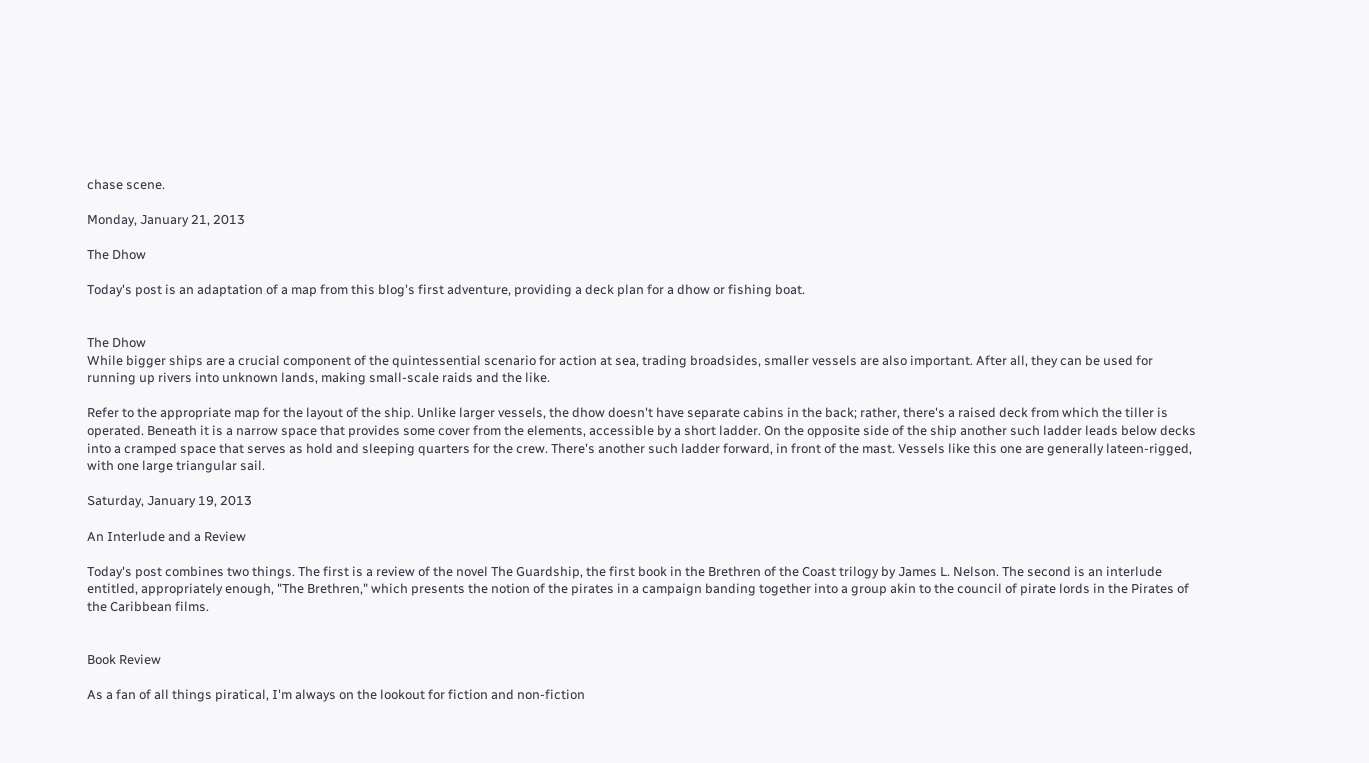chase scene.

Monday, January 21, 2013

The Dhow

Today's post is an adaptation of a map from this blog's first adventure, providing a deck plan for a dhow or fishing boat.


The Dhow
While bigger ships are a crucial component of the quintessential scenario for action at sea, trading broadsides, smaller vessels are also important. After all, they can be used for running up rivers into unknown lands, making small-scale raids and the like.

Refer to the appropriate map for the layout of the ship. Unlike larger vessels, the dhow doesn't have separate cabins in the back; rather, there's a raised deck from which the tiller is operated. Beneath it is a narrow space that provides some cover from the elements, accessible by a short ladder. On the opposite side of the ship another such ladder leads below decks into a cramped space that serves as hold and sleeping quarters for the crew. There's another such ladder forward, in front of the mast. Vessels like this one are generally lateen-rigged, with one large triangular sail.

Saturday, January 19, 2013

An Interlude and a Review

Today's post combines two things. The first is a review of the novel The Guardship, the first book in the Brethren of the Coast trilogy by James L. Nelson. The second is an interlude entitled, appropriately enough, "The Brethren," which presents the notion of the pirates in a campaign banding together into a group akin to the council of pirate lords in the Pirates of the Caribbean films.


Book Review

As a fan of all things piratical, I'm always on the lookout for fiction and non-fiction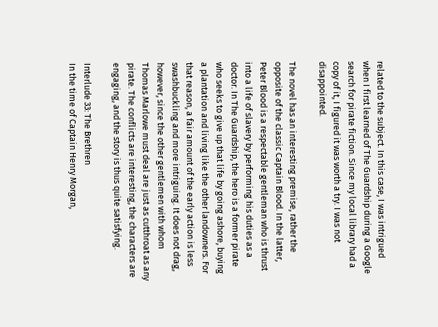related to the subject. In this case, I was intrigued when I first learned of The Guardship during a Google search for pirate fiction. Since my local library had a copy of it, I figured it was worth a try. I was not disappointed.

The novel has an interesting premise, rather the opposite of the classic Captain Blood. In the latter, Peter Blood is a respectable gentleman who is thrust into a life of slavery by performing his duties as a doctor. In The Guardship, the hero is a former pirate who seeks to give up that life by going ashore, buying a plantation and living like the other landowners. For that reason, a fair amount of the early action is less swashbuckling and more intriguing. It does not drag, however, since the other gentlemen with whom Thomas Marlowe must deal are just as cutthroat as any pirate. The conflicts are interesting, the characters are engaging, and the story is thus quite satisfying.

Interlude 33: The Brethren
In the time of Captain Henry Morgan,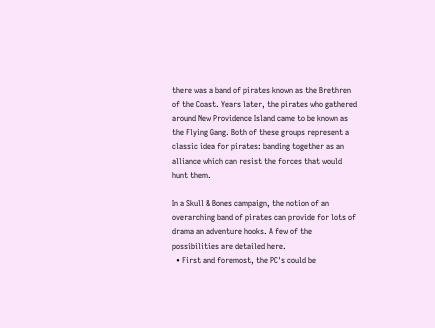there was a band of pirates known as the Brethren of the Coast. Years later, the pirates who gathered around New Providence Island came to be known as the Flying Gang. Both of these groups represent a classic idea for pirates: banding together as an alliance which can resist the forces that would hunt them.

In a Skull & Bones campaign, the notion of an overarching band of pirates can provide for lots of drama an adventure hooks. A few of the possibilities are detailed here.
  • First and foremost, the PC's could be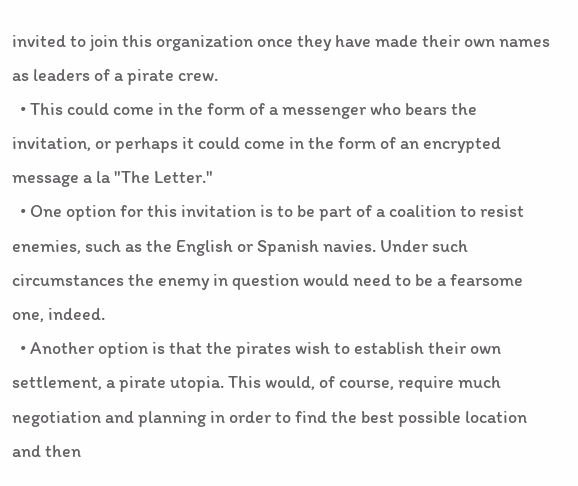invited to join this organization once they have made their own names as leaders of a pirate crew.
  • This could come in the form of a messenger who bears the invitation, or perhaps it could come in the form of an encrypted message a la "The Letter."
  • One option for this invitation is to be part of a coalition to resist enemies, such as the English or Spanish navies. Under such circumstances the enemy in question would need to be a fearsome one, indeed.
  • Another option is that the pirates wish to establish their own settlement, a pirate utopia. This would, of course, require much negotiation and planning in order to find the best possible location and then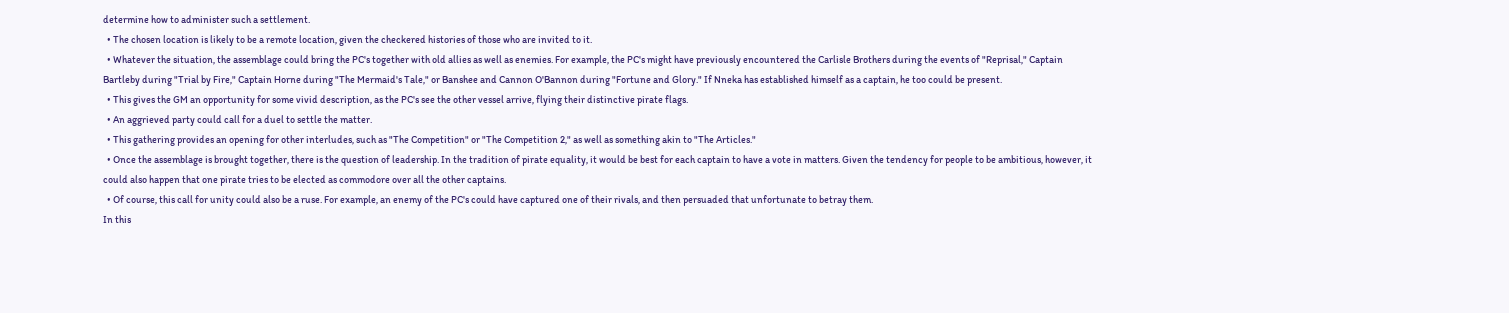determine how to administer such a settlement.
  • The chosen location is likely to be a remote location, given the checkered histories of those who are invited to it.
  • Whatever the situation, the assemblage could bring the PC's together with old allies as well as enemies. For example, the PC's might have previously encountered the Carlisle Brothers during the events of "Reprisal," Captain Bartleby during "Trial by Fire," Captain Horne during "The Mermaid's Tale," or Banshee and Cannon O'Bannon during "Fortune and Glory." If Nneka has established himself as a captain, he too could be present.
  • This gives the GM an opportunity for some vivid description, as the PC's see the other vessel arrive, flying their distinctive pirate flags.
  • An aggrieved party could call for a duel to settle the matter.
  • This gathering provides an opening for other interludes, such as "The Competition" or "The Competition 2," as well as something akin to "The Articles."
  • Once the assemblage is brought together, there is the question of leadership. In the tradition of pirate equality, it would be best for each captain to have a vote in matters. Given the tendency for people to be ambitious, however, it could also happen that one pirate tries to be elected as commodore over all the other captains.
  • Of course, this call for unity could also be a ruse. For example, an enemy of the PC's could have captured one of their rivals, and then persuaded that unfortunate to betray them.
In this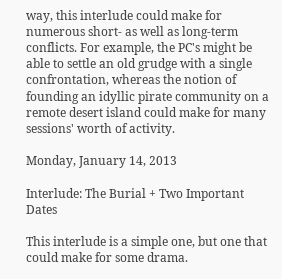way, this interlude could make for numerous short- as well as long-term conflicts. For example, the PC's might be able to settle an old grudge with a single confrontation, whereas the notion of founding an idyllic pirate community on a remote desert island could make for many sessions' worth of activity.

Monday, January 14, 2013

Interlude: The Burial + Two Important Dates

This interlude is a simple one, but one that could make for some drama.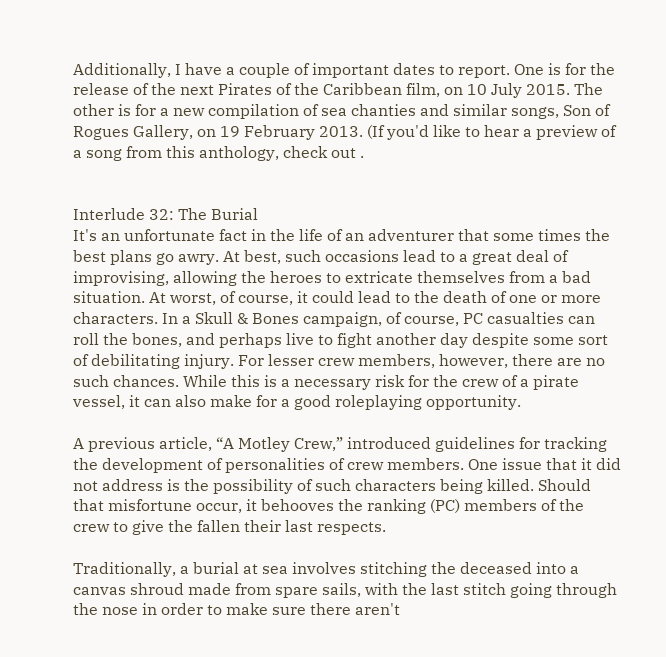Additionally, I have a couple of important dates to report. One is for the release of the next Pirates of the Caribbean film, on 10 July 2015. The other is for a new compilation of sea chanties and similar songs, Son of Rogues Gallery, on 19 February 2013. (If you'd like to hear a preview of a song from this anthology, check out .


Interlude 32: The Burial
It's an unfortunate fact in the life of an adventurer that some times the best plans go awry. At best, such occasions lead to a great deal of improvising, allowing the heroes to extricate themselves from a bad situation. At worst, of course, it could lead to the death of one or more characters. In a Skull & Bones campaign, of course, PC casualties can roll the bones, and perhaps live to fight another day despite some sort of debilitating injury. For lesser crew members, however, there are no such chances. While this is a necessary risk for the crew of a pirate vessel, it can also make for a good roleplaying opportunity.

A previous article, “A Motley Crew,” introduced guidelines for tracking the development of personalities of crew members. One issue that it did not address is the possibility of such characters being killed. Should that misfortune occur, it behooves the ranking (PC) members of the crew to give the fallen their last respects.

Traditionally, a burial at sea involves stitching the deceased into a canvas shroud made from spare sails, with the last stitch going through the nose in order to make sure there aren't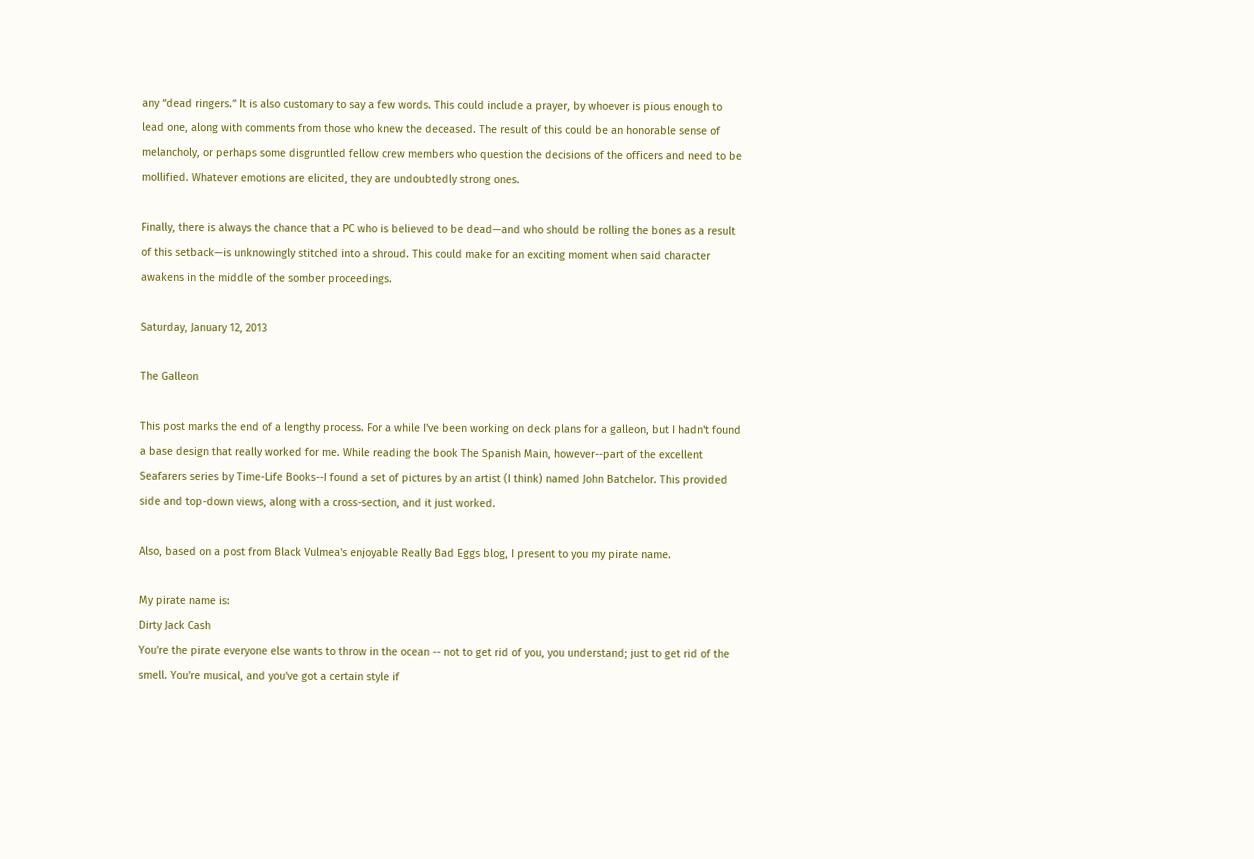any “dead ringers.” It is also customary to say a few words. This could include a prayer, by whoever is pious enough to lead one, along with comments from those who knew the deceased. The result of this could be an honorable sense of melancholy, or perhaps some disgruntled fellow crew members who question the decisions of the officers and need to be mollified. Whatever emotions are elicited, they are undoubtedly strong ones.

Finally, there is always the chance that a PC who is believed to be dead—and who should be rolling the bones as a result of this setback—is unknowingly stitched into a shroud. This could make for an exciting moment when said character awakens in the middle of the somber proceedings.

Saturday, January 12, 2013

The Galleon

This post marks the end of a lengthy process. For a while I've been working on deck plans for a galleon, but I hadn't found a base design that really worked for me. While reading the book The Spanish Main, however--part of the excellent Seafarers series by Time-Life Books--I found a set of pictures by an artist (I think) named John Batchelor. This provided side and top-down views, along with a cross-section, and it just worked.

Also, based on a post from Black Vulmea's enjoyable Really Bad Eggs blog, I present to you my pirate name.

My pirate name is:
Dirty Jack Cash
You're the pirate everyone else wants to throw in the ocean -- not to get rid of you, you understand; just to get rid of the smell. You're musical, and you've got a certain style if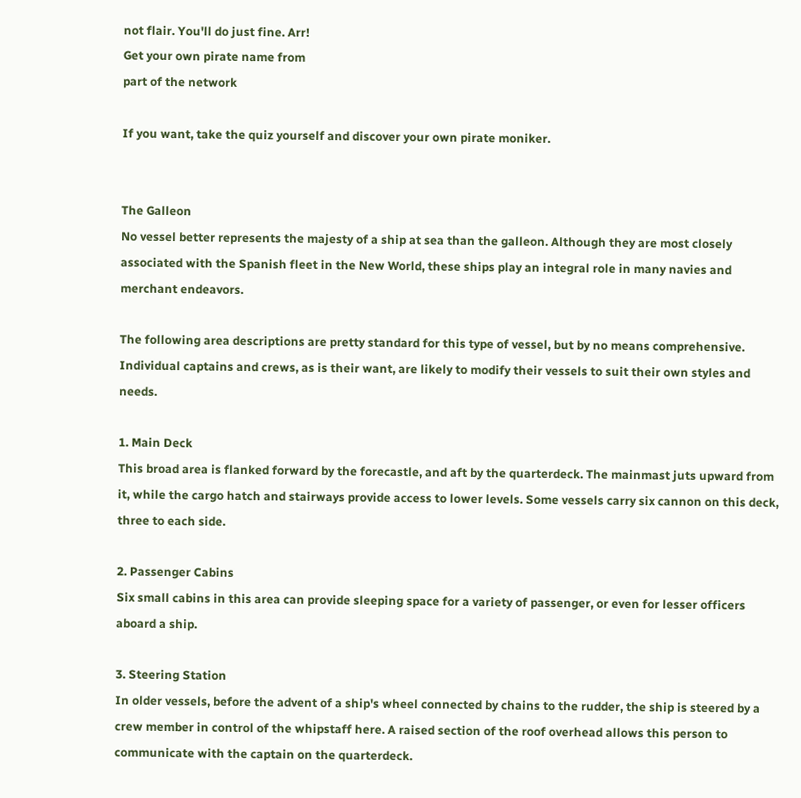not flair. You'll do just fine. Arr!
Get your own pirate name from
part of the network

If you want, take the quiz yourself and discover your own pirate moniker.


The Galleon
No vessel better represents the majesty of a ship at sea than the galleon. Although they are most closely associated with the Spanish fleet in the New World, these ships play an integral role in many navies and merchant endeavors.

The following area descriptions are pretty standard for this type of vessel, but by no means comprehensive. Individual captains and crews, as is their want, are likely to modify their vessels to suit their own styles and needs.

1. Main Deck
This broad area is flanked forward by the forecastle, and aft by the quarterdeck. The mainmast juts upward from it, while the cargo hatch and stairways provide access to lower levels. Some vessels carry six cannon on this deck, three to each side.

2. Passenger Cabins
Six small cabins in this area can provide sleeping space for a variety of passenger, or even for lesser officers aboard a ship.

3. Steering Station
In older vessels, before the advent of a ship's wheel connected by chains to the rudder, the ship is steered by a crew member in control of the whipstaff here. A raised section of the roof overhead allows this person to communicate with the captain on the quarterdeck.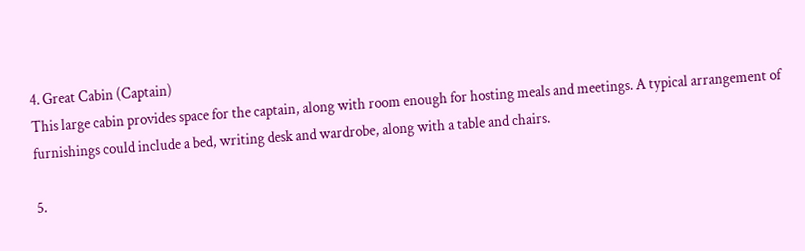4. Great Cabin (Captain)
This large cabin provides space for the captain, along with room enough for hosting meals and meetings. A typical arrangement of furnishings could include a bed, writing desk and wardrobe, along with a table and chairs.

5.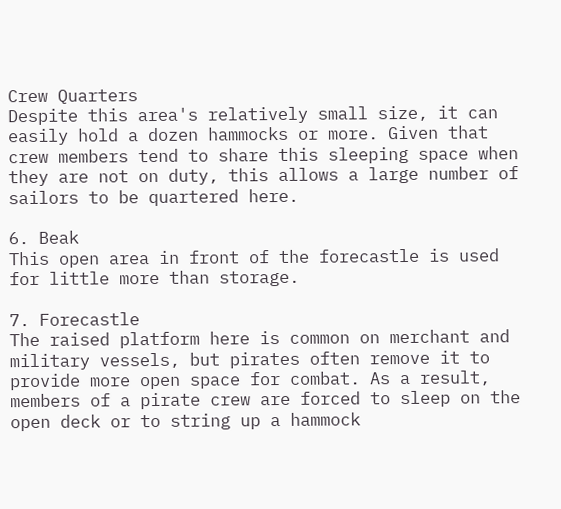Crew Quarters
Despite this area's relatively small size, it can easily hold a dozen hammocks or more. Given that crew members tend to share this sleeping space when they are not on duty, this allows a large number of sailors to be quartered here.

6. Beak
This open area in front of the forecastle is used for little more than storage.

7. Forecastle
The raised platform here is common on merchant and military vessels, but pirates often remove it to provide more open space for combat. As a result, members of a pirate crew are forced to sleep on the open deck or to string up a hammock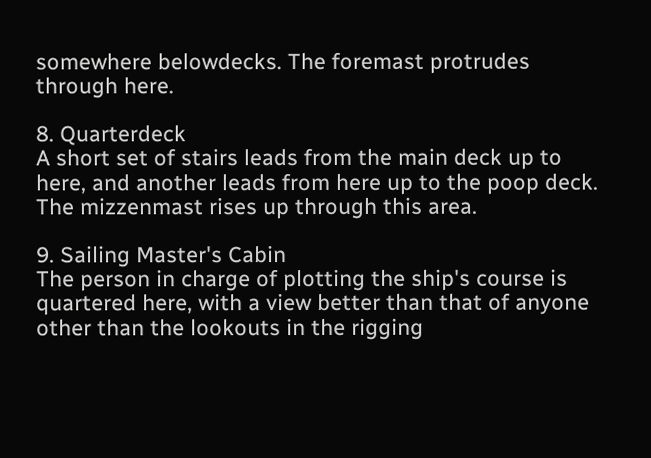somewhere belowdecks. The foremast protrudes through here.

8. Quarterdeck
A short set of stairs leads from the main deck up to here, and another leads from here up to the poop deck. The mizzenmast rises up through this area.

9. Sailing Master's Cabin
The person in charge of plotting the ship's course is quartered here, with a view better than that of anyone other than the lookouts in the rigging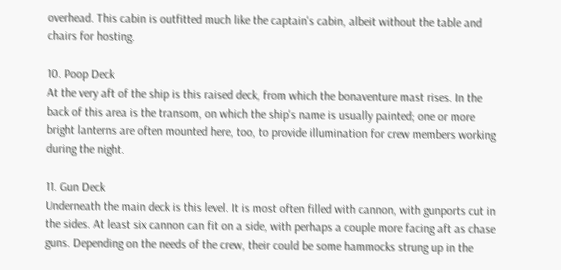overhead. This cabin is outfitted much like the captain's cabin, albeit without the table and chairs for hosting.

10. Poop Deck
At the very aft of the ship is this raised deck, from which the bonaventure mast rises. In the back of this area is the transom, on which the ship's name is usually painted; one or more bright lanterns are often mounted here, too, to provide illumination for crew members working during the night.

11. Gun Deck
Underneath the main deck is this level. It is most often filled with cannon, with gunports cut in the sides. At least six cannon can fit on a side, with perhaps a couple more facing aft as chase guns. Depending on the needs of the crew, their could be some hammocks strung up in the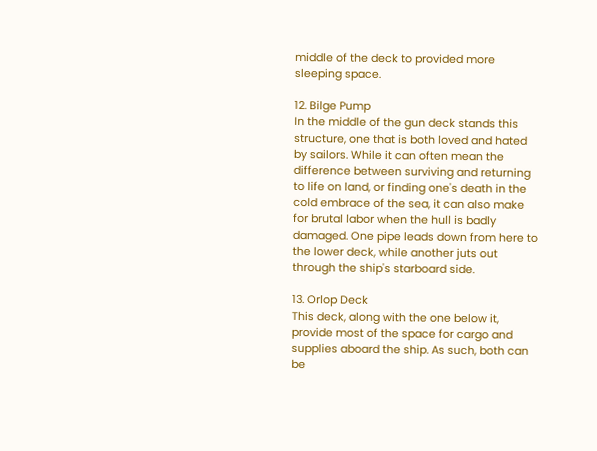middle of the deck to provided more sleeping space.

12. Bilge Pump
In the middle of the gun deck stands this structure, one that is both loved and hated by sailors. While it can often mean the difference between surviving and returning to life on land, or finding one's death in the cold embrace of the sea, it can also make for brutal labor when the hull is badly damaged. One pipe leads down from here to the lower deck, while another juts out through the ship's starboard side.

13. Orlop Deck
This deck, along with the one below it, provide most of the space for cargo and supplies aboard the ship. As such, both can be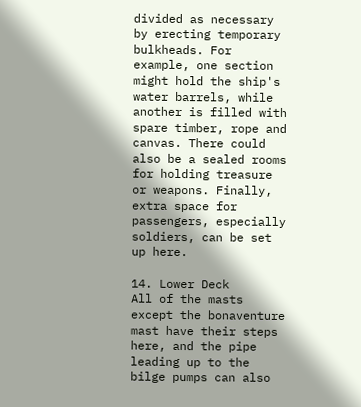divided as necessary by erecting temporary bulkheads. For example, one section might hold the ship's water barrels, while another is filled with spare timber, rope and canvas. There could also be a sealed rooms for holding treasure or weapons. Finally, extra space for passengers, especially soldiers, can be set up here.

14. Lower Deck
All of the masts except the bonaventure mast have their steps here, and the pipe leading up to the bilge pumps can also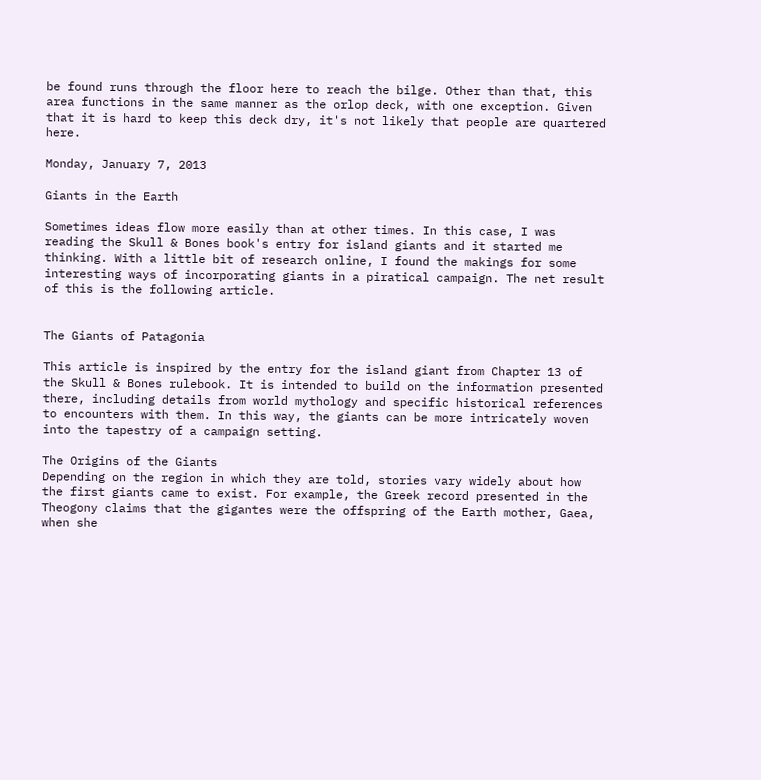be found runs through the floor here to reach the bilge. Other than that, this area functions in the same manner as the orlop deck, with one exception. Given that it is hard to keep this deck dry, it's not likely that people are quartered here.

Monday, January 7, 2013

Giants in the Earth

Sometimes ideas flow more easily than at other times. In this case, I was reading the Skull & Bones book's entry for island giants and it started me thinking. With a little bit of research online, I found the makings for some interesting ways of incorporating giants in a piratical campaign. The net result of this is the following article.


The Giants of Patagonia

This article is inspired by the entry for the island giant from Chapter 13 of the Skull & Bones rulebook. It is intended to build on the information presented there, including details from world mythology and specific historical references to encounters with them. In this way, the giants can be more intricately woven into the tapestry of a campaign setting.

The Origins of the Giants
Depending on the region in which they are told, stories vary widely about how the first giants came to exist. For example, the Greek record presented in the Theogony claims that the gigantes were the offspring of the Earth mother, Gaea, when she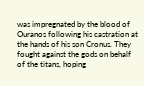was impregnated by the blood of Ouranos following his castration at the hands of his son Cronus. They fought against the gods on behalf of the titans, hoping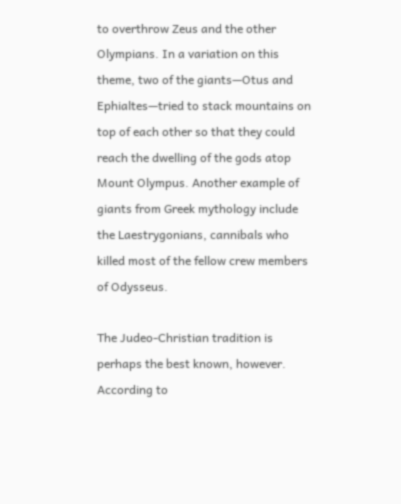to overthrow Zeus and the other Olympians. In a variation on this theme, two of the giants—Otus and Ephialtes—tried to stack mountains on top of each other so that they could reach the dwelling of the gods atop Mount Olympus. Another example of giants from Greek mythology include the Laestrygonians, cannibals who killed most of the fellow crew members of Odysseus.

The Judeo-Christian tradition is perhaps the best known, however. According to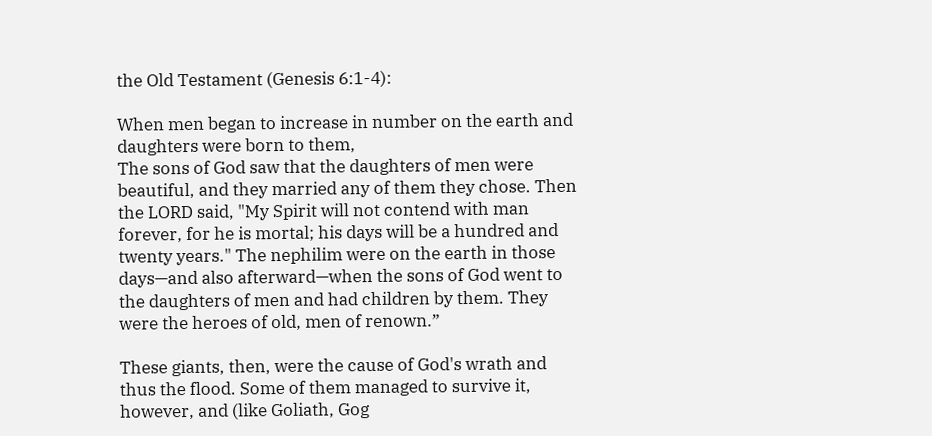the Old Testament (Genesis 6:1-4):

When men began to increase in number on the earth and daughters were born to them,
The sons of God saw that the daughters of men were beautiful, and they married any of them they chose. Then the LORD said, "My Spirit will not contend with man forever, for he is mortal; his days will be a hundred and twenty years." The nephilim were on the earth in those days—and also afterward—when the sons of God went to the daughters of men and had children by them. They were the heroes of old, men of renown.”

These giants, then, were the cause of God's wrath and thus the flood. Some of them managed to survive it, however, and (like Goliath, Gog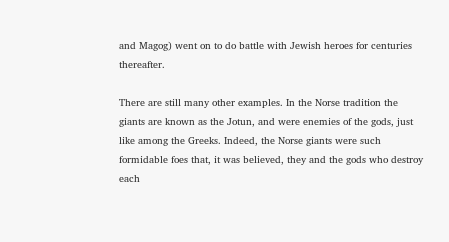and Magog) went on to do battle with Jewish heroes for centuries thereafter.

There are still many other examples. In the Norse tradition the giants are known as the Jotun, and were enemies of the gods, just like among the Greeks. Indeed, the Norse giants were such formidable foes that, it was believed, they and the gods who destroy each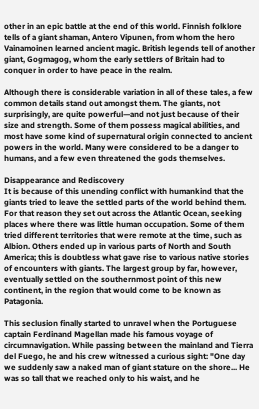other in an epic battle at the end of this world. Finnish folklore tells of a giant shaman, Antero Vipunen, from whom the hero Vainamoinen learned ancient magic. British legends tell of another giant, Gogmagog, whom the early settlers of Britain had to conquer in order to have peace in the realm.

Although there is considerable variation in all of these tales, a few common details stand out amongst them. The giants, not surprisingly, are quite powerful—and not just because of their size and strength. Some of them possess magical abilities, and most have some kind of supernatural origin connected to ancient powers in the world. Many were considered to be a danger to humans, and a few even threatened the gods themselves.

Disappearance and Rediscovery
It is because of this unending conflict with humankind that the giants tried to leave the settled parts of the world behind them. For that reason they set out across the Atlantic Ocean, seeking places where there was little human occupation. Some of them tried different territories that were remote at the time, such as Albion. Others ended up in various parts of North and South America; this is doubtless what gave rise to various native stories of encounters with giants. The largest group by far, however, eventually settled on the southernmost point of this new continent, in the region that would come to be known as Patagonia.

This seclusion finally started to unravel when the Portuguese captain Ferdinand Magellan made his famous voyage of circumnavigation. While passing between the mainland and Tierra del Fuego, he and his crew witnessed a curious sight: "One day we suddenly saw a naked man of giant stature on the shore... He was so tall that we reached only to his waist, and he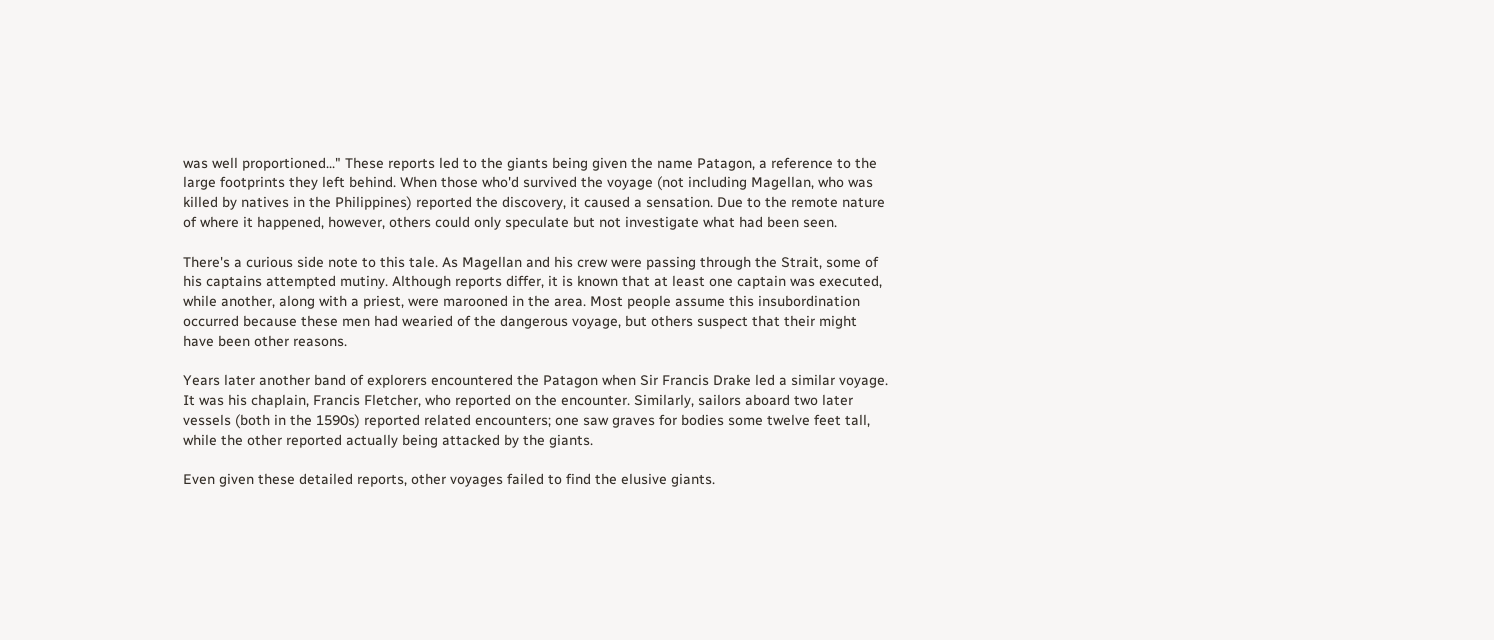was well proportioned..." These reports led to the giants being given the name Patagon, a reference to the large footprints they left behind. When those who'd survived the voyage (not including Magellan, who was killed by natives in the Philippines) reported the discovery, it caused a sensation. Due to the remote nature of where it happened, however, others could only speculate but not investigate what had been seen.

There's a curious side note to this tale. As Magellan and his crew were passing through the Strait, some of his captains attempted mutiny. Although reports differ, it is known that at least one captain was executed, while another, along with a priest, were marooned in the area. Most people assume this insubordination occurred because these men had wearied of the dangerous voyage, but others suspect that their might have been other reasons.

Years later another band of explorers encountered the Patagon when Sir Francis Drake led a similar voyage. It was his chaplain, Francis Fletcher, who reported on the encounter. Similarly, sailors aboard two later vessels (both in the 1590s) reported related encounters; one saw graves for bodies some twelve feet tall, while the other reported actually being attacked by the giants.

Even given these detailed reports, other voyages failed to find the elusive giants.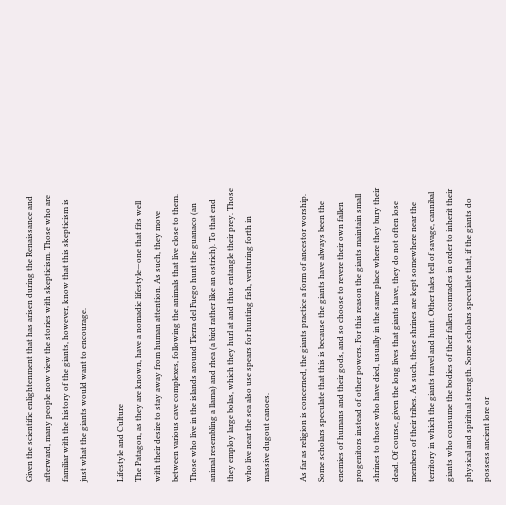Given the scientific enlightenment that has arisen during the Renaissance and afterward, many people now view the stories with skepticism. Those who are familiar with the history of the giants, however, know that this skepticism is just what the giants would want to encourage.

Lifestyle and Culture
The Patagon, as they are known, have a nomadic lifestyle—one that fits well with their desire to stay away from human attention. As such, they move between various cave complexes, following the animals that live close to them. Those who live in the islands around Tierra del Fuego hunt the guanaco (an animal resembling a llama) and rhea (a bird rather like an ostrich). To that end they employ large bolas, which they hurl at and thus entangle their prey. Those who live near the sea also use spears for hunting fish, venturing forth in massive dugout canoes.

As far as religion is concerned, the giants practice a form of ancestor worship. Some scholars speculate that this is because the giants have always been the enemies of humans and their gods, and so choose to revere their own fallen progenitors instead of other powers. For this reason the giants maintain small shrines to those who have died, usually in the same place where they bury their dead. Of course, given the long lives that giants have, they do not often lose members of their tribes. As such, these shrines are kept somewhere near the territory in which the giants travel and hunt. Other tales tell of savage, cannibal giants who consume the bodies of their fallen comrades in order to inherit their physical and spiritual strength. Some scholars speculate that, if the giants do possess ancient lore or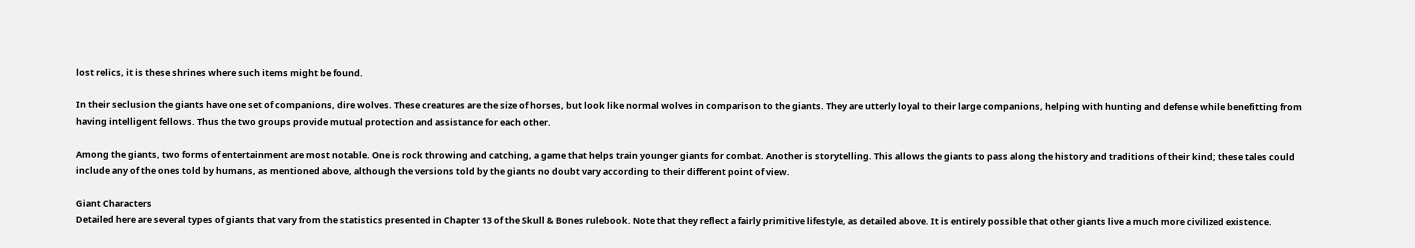lost relics, it is these shrines where such items might be found.

In their seclusion the giants have one set of companions, dire wolves. These creatures are the size of horses, but look like normal wolves in comparison to the giants. They are utterly loyal to their large companions, helping with hunting and defense while benefitting from having intelligent fellows. Thus the two groups provide mutual protection and assistance for each other.

Among the giants, two forms of entertainment are most notable. One is rock throwing and catching, a game that helps train younger giants for combat. Another is storytelling. This allows the giants to pass along the history and traditions of their kind; these tales could include any of the ones told by humans, as mentioned above, although the versions told by the giants no doubt vary according to their different point of view.

Giant Characters
Detailed here are several types of giants that vary from the statistics presented in Chapter 13 of the Skull & Bones rulebook. Note that they reflect a fairly primitive lifestyle, as detailed above. It is entirely possible that other giants live a much more civilized existence.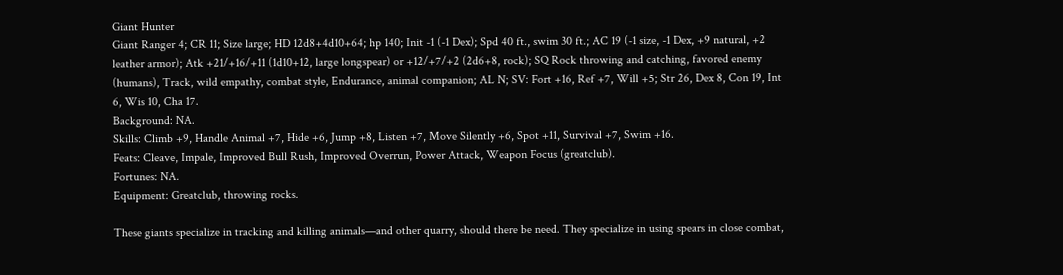Giant Hunter
Giant Ranger 4; CR 11; Size large; HD 12d8+4d10+64; hp 140; Init -1 (-1 Dex); Spd 40 ft., swim 30 ft.; AC 19 (-1 size, -1 Dex, +9 natural, +2 leather armor); Atk +21/+16/+11 (1d10+12, large longspear) or +12/+7/+2 (2d6+8, rock); SQ Rock throwing and catching, favored enemy (humans), Track, wild empathy, combat style, Endurance, animal companion; AL N; SV: Fort +16, Ref +7, Will +5; Str 26, Dex 8, Con 19, Int 6, Wis 10, Cha 17.
Background: NA.
Skills: Climb +9, Handle Animal +7, Hide +6, Jump +8, Listen +7, Move Silently +6, Spot +11, Survival +7, Swim +16.
Feats: Cleave, Impale, Improved Bull Rush, Improved Overrun, Power Attack, Weapon Focus (greatclub).
Fortunes: NA.
Equipment: Greatclub, throwing rocks.

These giants specialize in tracking and killing animals—and other quarry, should there be need. They specialize in using spears in close combat,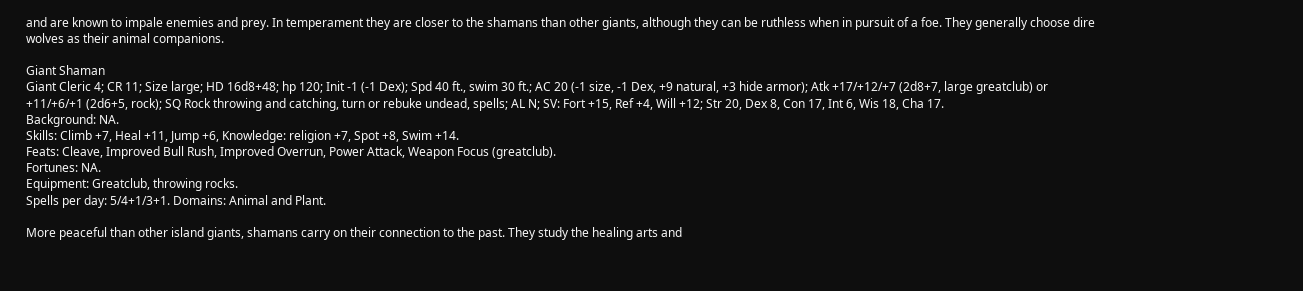and are known to impale enemies and prey. In temperament they are closer to the shamans than other giants, although they can be ruthless when in pursuit of a foe. They generally choose dire wolves as their animal companions.

Giant Shaman
Giant Cleric 4; CR 11; Size large; HD 16d8+48; hp 120; Init -1 (-1 Dex); Spd 40 ft., swim 30 ft.; AC 20 (-1 size, -1 Dex, +9 natural, +3 hide armor); Atk +17/+12/+7 (2d8+7, large greatclub) or +11/+6/+1 (2d6+5, rock); SQ Rock throwing and catching, turn or rebuke undead, spells; AL N; SV: Fort +15, Ref +4, Will +12; Str 20, Dex 8, Con 17, Int 6, Wis 18, Cha 17.
Background: NA.
Skills: Climb +7, Heal +11, Jump +6, Knowledge: religion +7, Spot +8, Swim +14.
Feats: Cleave, Improved Bull Rush, Improved Overrun, Power Attack, Weapon Focus (greatclub).
Fortunes: NA.
Equipment: Greatclub, throwing rocks.
Spells per day: 5/4+1/3+1. Domains: Animal and Plant.

More peaceful than other island giants, shamans carry on their connection to the past. They study the healing arts and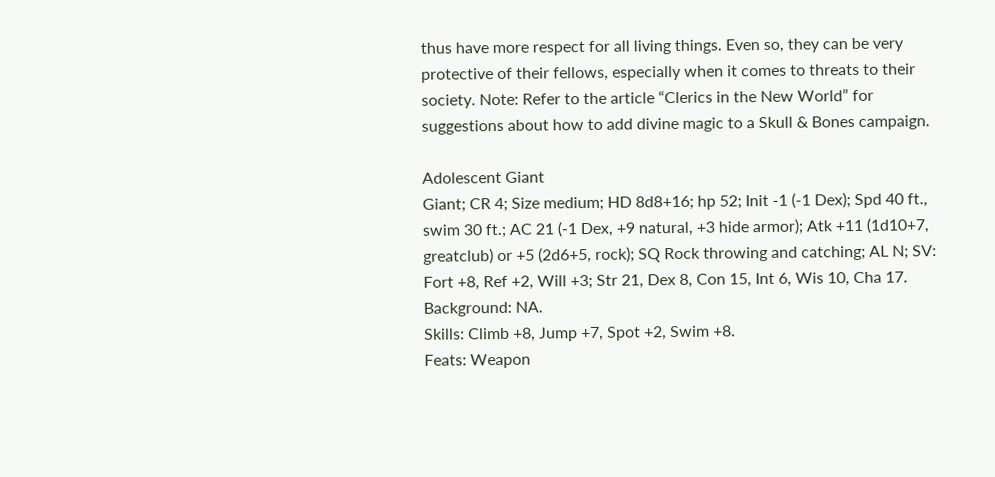thus have more respect for all living things. Even so, they can be very protective of their fellows, especially when it comes to threats to their society. Note: Refer to the article “Clerics in the New World” for suggestions about how to add divine magic to a Skull & Bones campaign.

Adolescent Giant
Giant; CR 4; Size medium; HD 8d8+16; hp 52; Init -1 (-1 Dex); Spd 40 ft., swim 30 ft.; AC 21 (-1 Dex, +9 natural, +3 hide armor); Atk +11 (1d10+7, greatclub) or +5 (2d6+5, rock); SQ Rock throwing and catching; AL N; SV: Fort +8, Ref +2, Will +3; Str 21, Dex 8, Con 15, Int 6, Wis 10, Cha 17.
Background: NA.
Skills: Climb +8, Jump +7, Spot +2, Swim +8.
Feats: Weapon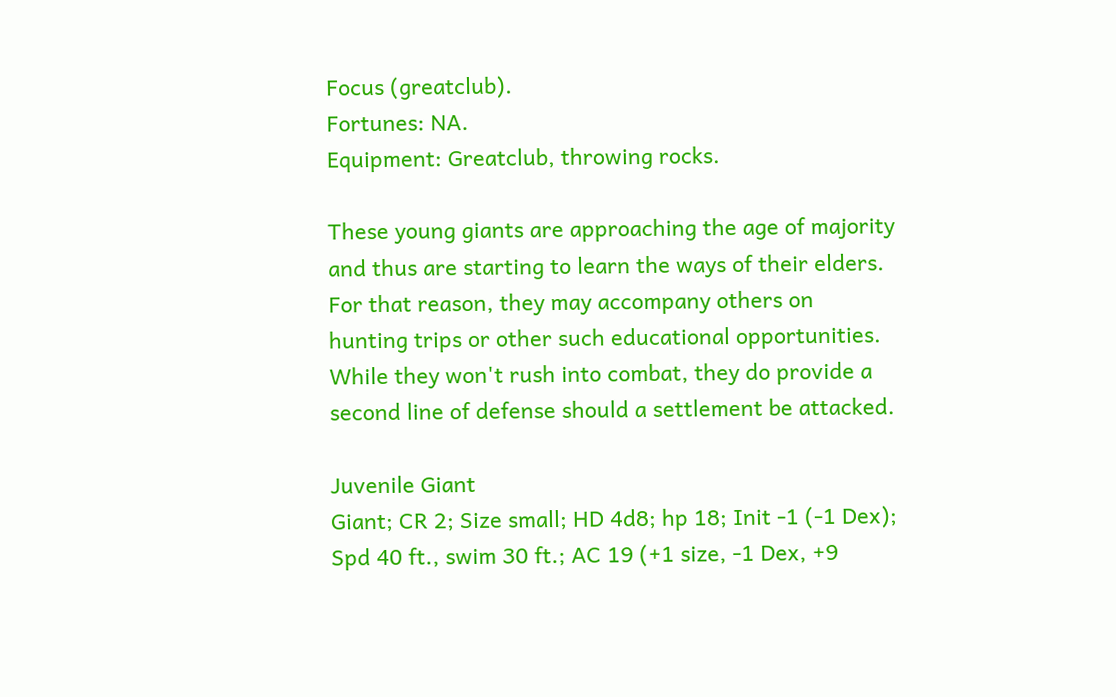Focus (greatclub).
Fortunes: NA.
Equipment: Greatclub, throwing rocks.

These young giants are approaching the age of majority and thus are starting to learn the ways of their elders. For that reason, they may accompany others on hunting trips or other such educational opportunities. While they won't rush into combat, they do provide a second line of defense should a settlement be attacked.

Juvenile Giant
Giant; CR 2; Size small; HD 4d8; hp 18; Init -1 (-1 Dex); Spd 40 ft., swim 30 ft.; AC 19 (+1 size, -1 Dex, +9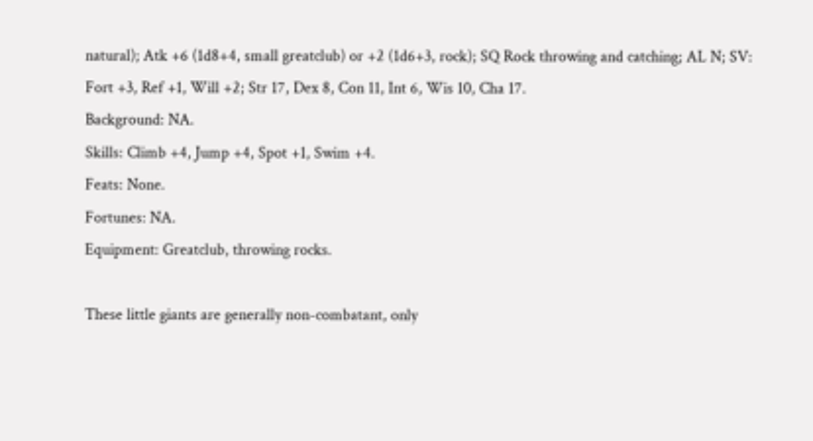natural); Atk +6 (1d8+4, small greatclub) or +2 (1d6+3, rock); SQ Rock throwing and catching; AL N; SV: Fort +3, Ref +1, Will +2; Str 17, Dex 8, Con 11, Int 6, Wis 10, Cha 17.
Background: NA.
Skills: Climb +4, Jump +4, Spot +1, Swim +4.
Feats: None.
Fortunes: NA.
Equipment: Greatclub, throwing rocks.

These little giants are generally non-combatant, only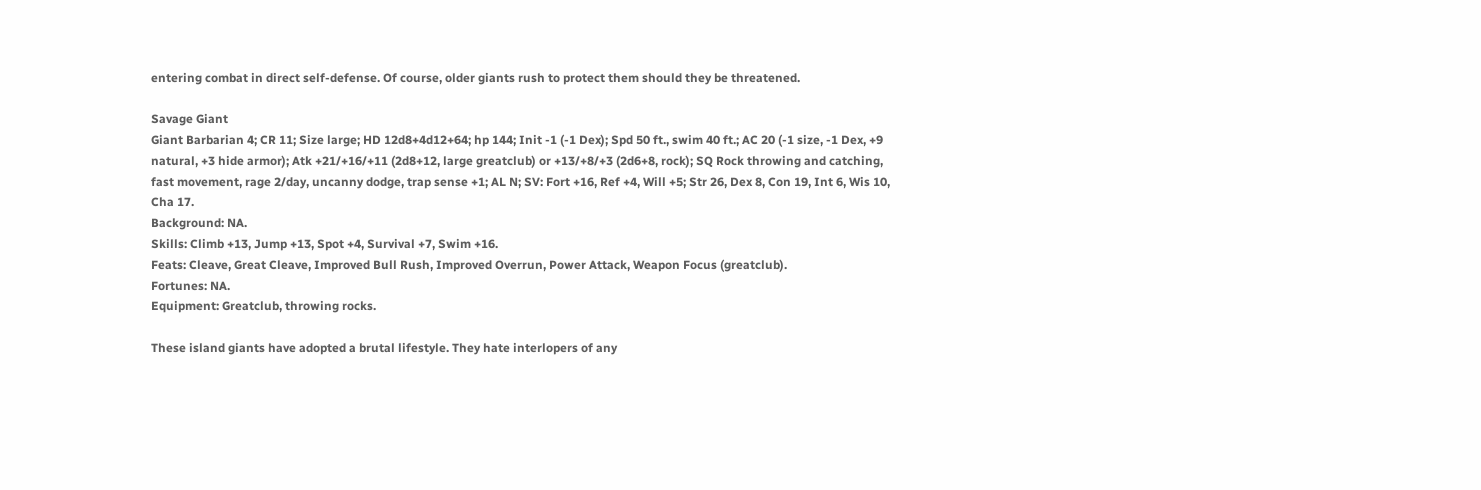entering combat in direct self-defense. Of course, older giants rush to protect them should they be threatened.

Savage Giant
Giant Barbarian 4; CR 11; Size large; HD 12d8+4d12+64; hp 144; Init -1 (-1 Dex); Spd 50 ft., swim 40 ft.; AC 20 (-1 size, -1 Dex, +9 natural, +3 hide armor); Atk +21/+16/+11 (2d8+12, large greatclub) or +13/+8/+3 (2d6+8, rock); SQ Rock throwing and catching, fast movement, rage 2/day, uncanny dodge, trap sense +1; AL N; SV: Fort +16, Ref +4, Will +5; Str 26, Dex 8, Con 19, Int 6, Wis 10, Cha 17.
Background: NA.
Skills: Climb +13, Jump +13, Spot +4, Survival +7, Swim +16.
Feats: Cleave, Great Cleave, Improved Bull Rush, Improved Overrun, Power Attack, Weapon Focus (greatclub).
Fortunes: NA.
Equipment: Greatclub, throwing rocks.

These island giants have adopted a brutal lifestyle. They hate interlopers of any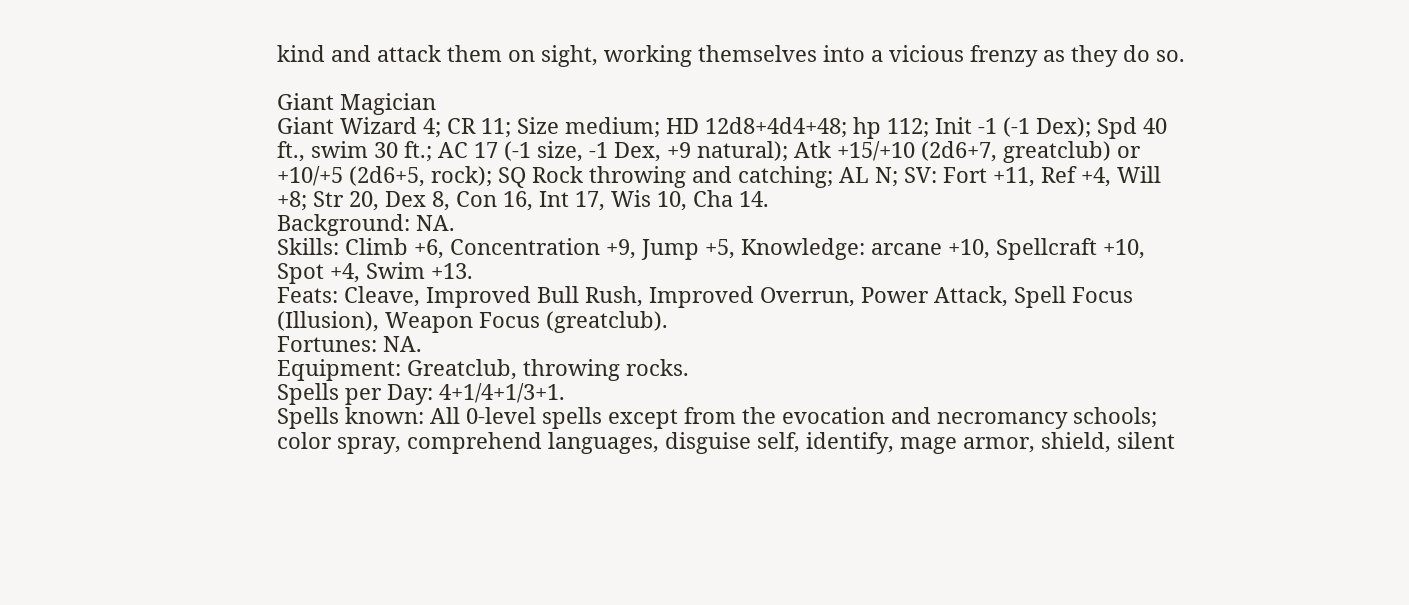kind and attack them on sight, working themselves into a vicious frenzy as they do so.

Giant Magician
Giant Wizard 4; CR 11; Size medium; HD 12d8+4d4+48; hp 112; Init -1 (-1 Dex); Spd 40 ft., swim 30 ft.; AC 17 (-1 size, -1 Dex, +9 natural); Atk +15/+10 (2d6+7, greatclub) or +10/+5 (2d6+5, rock); SQ Rock throwing and catching; AL N; SV: Fort +11, Ref +4, Will +8; Str 20, Dex 8, Con 16, Int 17, Wis 10, Cha 14.
Background: NA.
Skills: Climb +6, Concentration +9, Jump +5, Knowledge: arcane +10, Spellcraft +10, Spot +4, Swim +13.
Feats: Cleave, Improved Bull Rush, Improved Overrun, Power Attack, Spell Focus (Illusion), Weapon Focus (greatclub).
Fortunes: NA.
Equipment: Greatclub, throwing rocks.
Spells per Day: 4+1/4+1/3+1.
Spells known: All 0-level spells except from the evocation and necromancy schools; color spray, comprehend languages, disguise self, identify, mage armor, shield, silent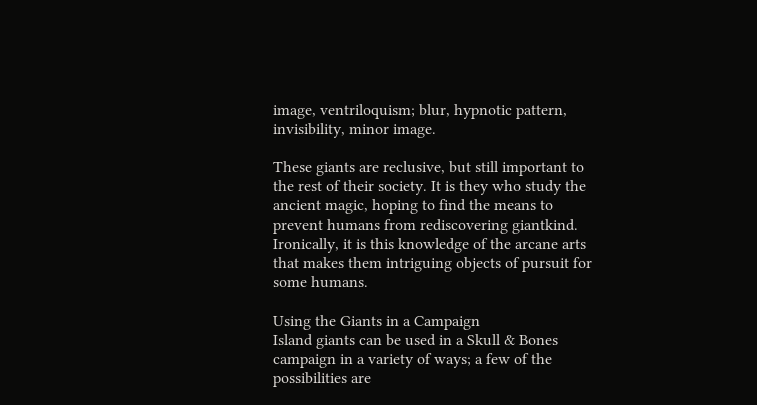image, ventriloquism; blur, hypnotic pattern, invisibility, minor image.

These giants are reclusive, but still important to the rest of their society. It is they who study the ancient magic, hoping to find the means to prevent humans from rediscovering giantkind. Ironically, it is this knowledge of the arcane arts that makes them intriguing objects of pursuit for some humans.

Using the Giants in a Campaign
Island giants can be used in a Skull & Bones campaign in a variety of ways; a few of the possibilities are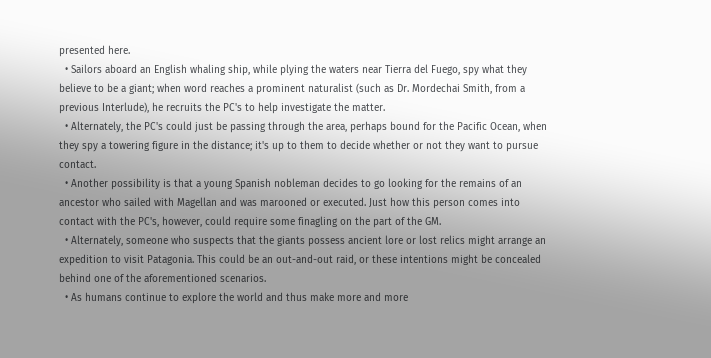presented here.
  • Sailors aboard an English whaling ship, while plying the waters near Tierra del Fuego, spy what they believe to be a giant; when word reaches a prominent naturalist (such as Dr. Mordechai Smith, from a previous Interlude), he recruits the PC's to help investigate the matter.
  • Alternately, the PC's could just be passing through the area, perhaps bound for the Pacific Ocean, when they spy a towering figure in the distance; it's up to them to decide whether or not they want to pursue contact.
  • Another possibility is that a young Spanish nobleman decides to go looking for the remains of an ancestor who sailed with Magellan and was marooned or executed. Just how this person comes into contact with the PC's, however, could require some finagling on the part of the GM.
  • Alternately, someone who suspects that the giants possess ancient lore or lost relics might arrange an expedition to visit Patagonia. This could be an out-and-out raid, or these intentions might be concealed behind one of the aforementioned scenarios.
  • As humans continue to explore the world and thus make more and more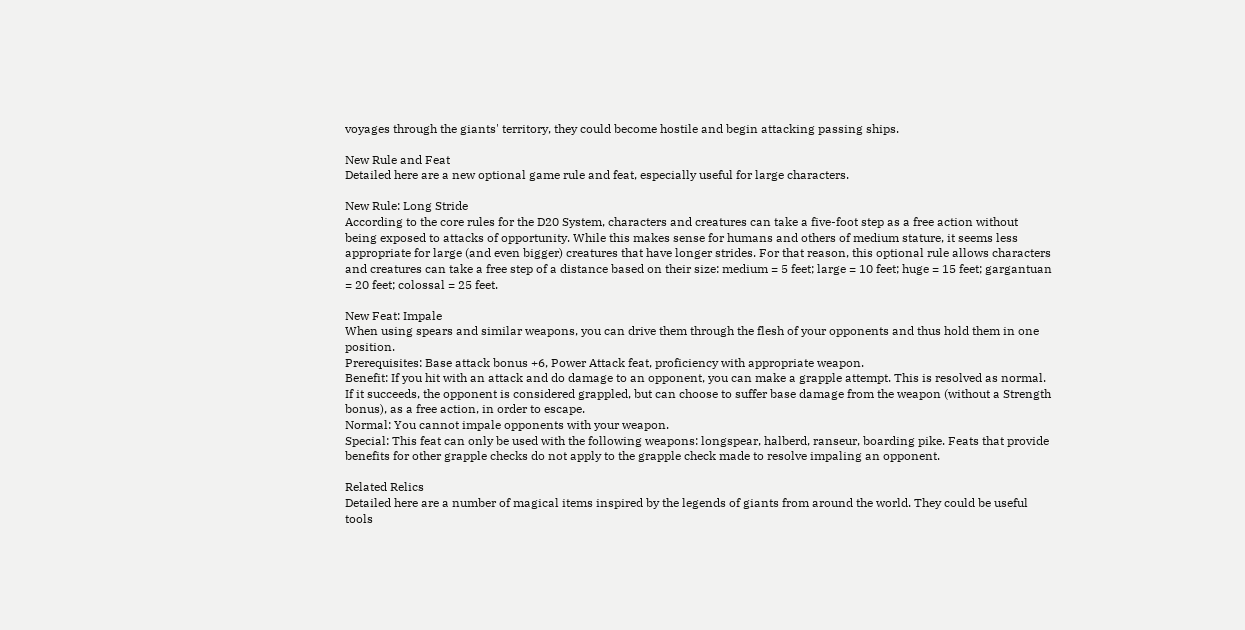voyages through the giants' territory, they could become hostile and begin attacking passing ships.

New Rule and Feat
Detailed here are a new optional game rule and feat, especially useful for large characters.

New Rule: Long Stride
According to the core rules for the D20 System, characters and creatures can take a five-foot step as a free action without being exposed to attacks of opportunity. While this makes sense for humans and others of medium stature, it seems less appropriate for large (and even bigger) creatures that have longer strides. For that reason, this optional rule allows characters and creatures can take a free step of a distance based on their size: medium = 5 feet; large = 10 feet; huge = 15 feet; gargantuan = 20 feet; colossal = 25 feet.

New Feat: Impale
When using spears and similar weapons, you can drive them through the flesh of your opponents and thus hold them in one position.
Prerequisites: Base attack bonus +6, Power Attack feat, proficiency with appropriate weapon.
Benefit: If you hit with an attack and do damage to an opponent, you can make a grapple attempt. This is resolved as normal. If it succeeds, the opponent is considered grappled, but can choose to suffer base damage from the weapon (without a Strength bonus), as a free action, in order to escape.
Normal: You cannot impale opponents with your weapon.
Special: This feat can only be used with the following weapons: longspear, halberd, ranseur, boarding pike. Feats that provide benefits for other grapple checks do not apply to the grapple check made to resolve impaling an opponent.

Related Relics
Detailed here are a number of magical items inspired by the legends of giants from around the world. They could be useful tools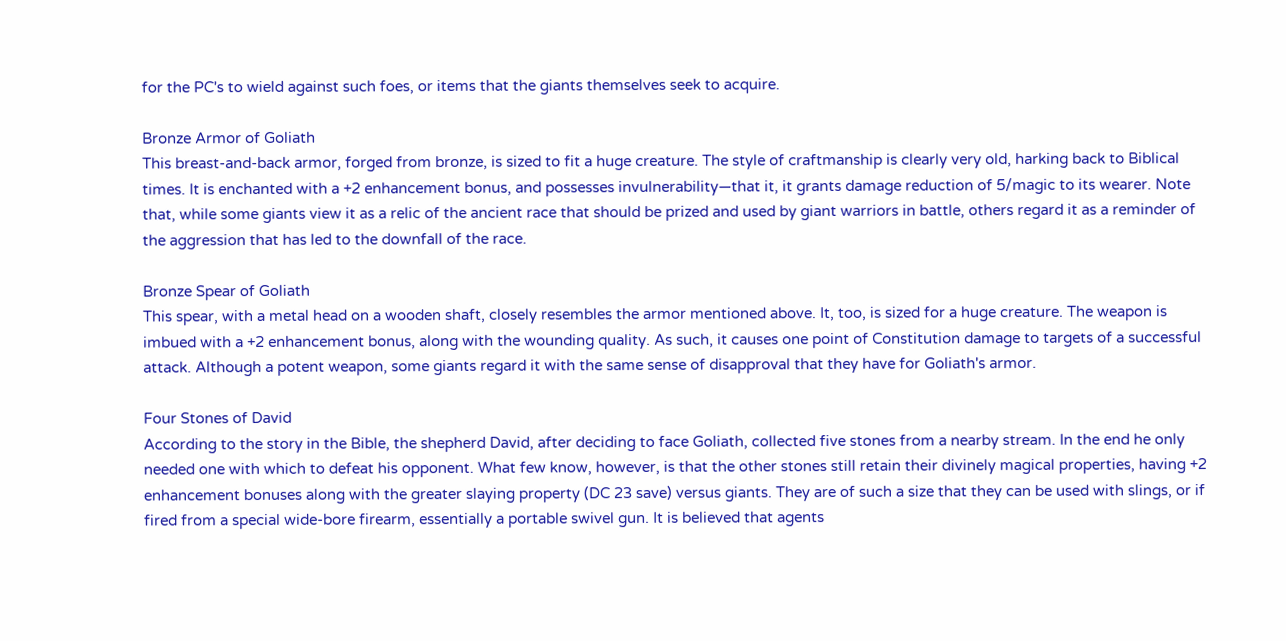for the PC's to wield against such foes, or items that the giants themselves seek to acquire.

Bronze Armor of Goliath
This breast-and-back armor, forged from bronze, is sized to fit a huge creature. The style of craftmanship is clearly very old, harking back to Biblical times. It is enchanted with a +2 enhancement bonus, and possesses invulnerability—that it, it grants damage reduction of 5/magic to its wearer. Note that, while some giants view it as a relic of the ancient race that should be prized and used by giant warriors in battle, others regard it as a reminder of the aggression that has led to the downfall of the race.

Bronze Spear of Goliath
This spear, with a metal head on a wooden shaft, closely resembles the armor mentioned above. It, too, is sized for a huge creature. The weapon is imbued with a +2 enhancement bonus, along with the wounding quality. As such, it causes one point of Constitution damage to targets of a successful attack. Although a potent weapon, some giants regard it with the same sense of disapproval that they have for Goliath's armor.

Four Stones of David
According to the story in the Bible, the shepherd David, after deciding to face Goliath, collected five stones from a nearby stream. In the end he only needed one with which to defeat his opponent. What few know, however, is that the other stones still retain their divinely magical properties, having +2 enhancement bonuses along with the greater slaying property (DC 23 save) versus giants. They are of such a size that they can be used with slings, or if fired from a special wide-bore firearm, essentially a portable swivel gun. It is believed that agents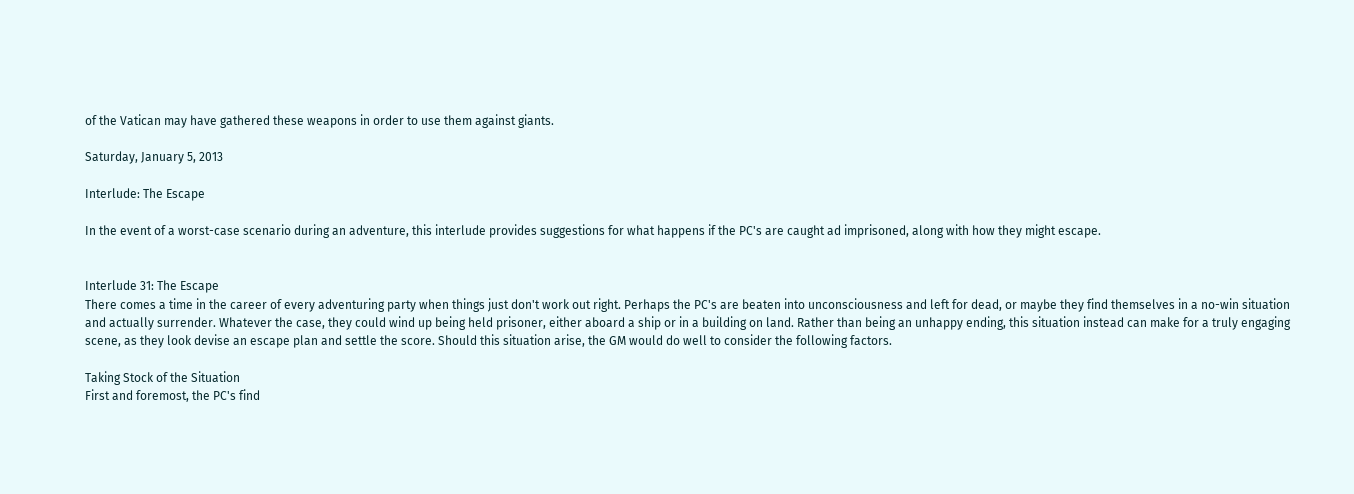of the Vatican may have gathered these weapons in order to use them against giants.

Saturday, January 5, 2013

Interlude: The Escape

In the event of a worst-case scenario during an adventure, this interlude provides suggestions for what happens if the PC's are caught ad imprisoned, along with how they might escape.


Interlude 31: The Escape
There comes a time in the career of every adventuring party when things just don't work out right. Perhaps the PC's are beaten into unconsciousness and left for dead, or maybe they find themselves in a no-win situation and actually surrender. Whatever the case, they could wind up being held prisoner, either aboard a ship or in a building on land. Rather than being an unhappy ending, this situation instead can make for a truly engaging scene, as they look devise an escape plan and settle the score. Should this situation arise, the GM would do well to consider the following factors.

Taking Stock of the Situation
First and foremost, the PC's find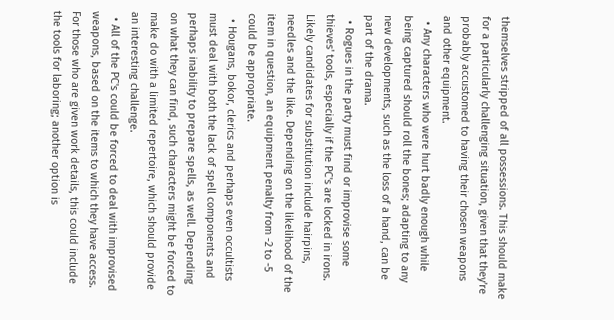themselves stripped of all possessions. This should make for a particularly challenging situation, given that they're probably accustomed to having their chosen weapons and other equipment.
  • Any characters who were hurt badly enough while being captured should roll the bones; adapting to any new developments, such as the loss of a hand, can be part of the drama.
  • Rogues in the party must find or improvise some thieves' tools, especially if the PC's are locked in irons. Likely candidates for substitution include hairpins, needles and the like. Depending on the likelihood of the item in question, an equipment penalty from -2 to -5 could be appropriate.
  • Hougans, bokor, clerics and perhaps even occultists must deal with both the lack of spell components and perhaps inability to prepare spells, as well. Depending on what they can find, such characters might be forced to make do with a limited repertoire, which should provide an interesting challenge.
  • All of the PC's could be forced to deal with improvised weapons, based on the items to which they have access. For those who are given work details, this could include the tools for laboring; another option is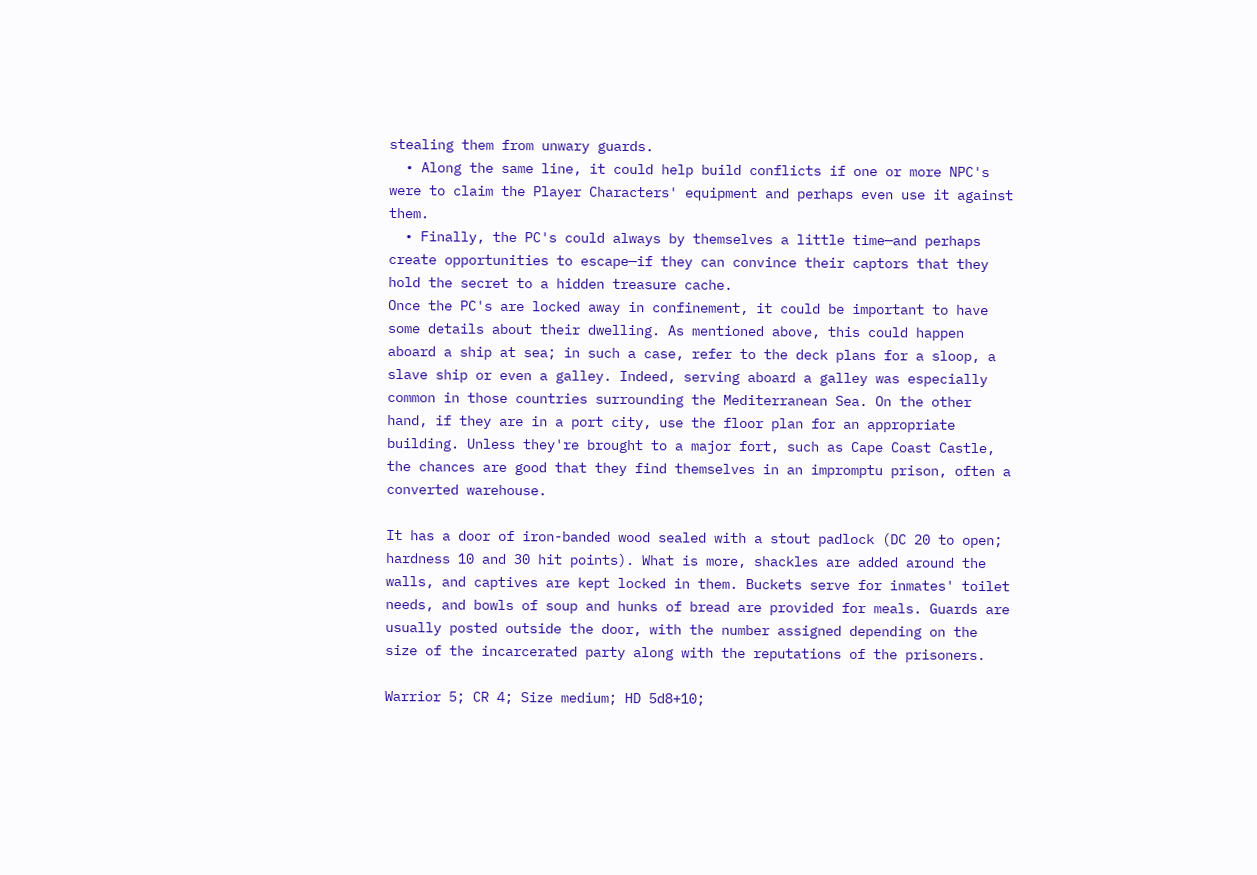stealing them from unwary guards.
  • Along the same line, it could help build conflicts if one or more NPC's were to claim the Player Characters' equipment and perhaps even use it against them.
  • Finally, the PC's could always by themselves a little time—and perhaps create opportunities to escape—if they can convince their captors that they hold the secret to a hidden treasure cache.
Once the PC's are locked away in confinement, it could be important to have some details about their dwelling. As mentioned above, this could happen aboard a ship at sea; in such a case, refer to the deck plans for a sloop, a slave ship or even a galley. Indeed, serving aboard a galley was especially common in those countries surrounding the Mediterranean Sea. On the other hand, if they are in a port city, use the floor plan for an appropriate building. Unless they're brought to a major fort, such as Cape Coast Castle, the chances are good that they find themselves in an impromptu prison, often a converted warehouse.

It has a door of iron-banded wood sealed with a stout padlock (DC 20 to open; hardness 10 and 30 hit points). What is more, shackles are added around the walls, and captives are kept locked in them. Buckets serve for inmates' toilet needs, and bowls of soup and hunks of bread are provided for meals. Guards are usually posted outside the door, with the number assigned depending on the size of the incarcerated party along with the reputations of the prisoners.

Warrior 5; CR 4; Size medium; HD 5d8+10;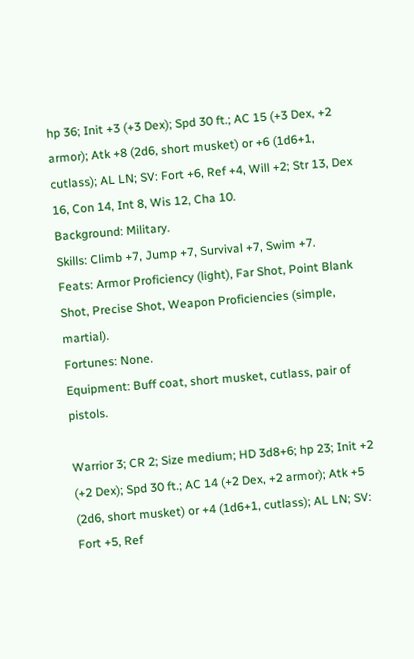hp 36; Init +3 (+3 Dex); Spd 30 ft.; AC 15 (+3 Dex, +2 armor); Atk +8 (2d6, short musket) or +6 (1d6+1, cutlass); AL LN; SV: Fort +6, Ref +4, Will +2; Str 13, Dex 16, Con 14, Int 8, Wis 12, Cha 10.
Background: Military.
Skills: Climb +7, Jump +7, Survival +7, Swim +7.
Feats: Armor Proficiency (light), Far Shot, Point Blank Shot, Precise Shot, Weapon Proficiencies (simple, martial).
Fortunes: None.
Equipment: Buff coat, short musket, cutlass, pair of pistols.

Warrior 3; CR 2; Size medium; HD 3d8+6; hp 23; Init +2 (+2 Dex); Spd 30 ft.; AC 14 (+2 Dex, +2 armor); Atk +5 (2d6, short musket) or +4 (1d6+1, cutlass); AL LN; SV: Fort +5, Ref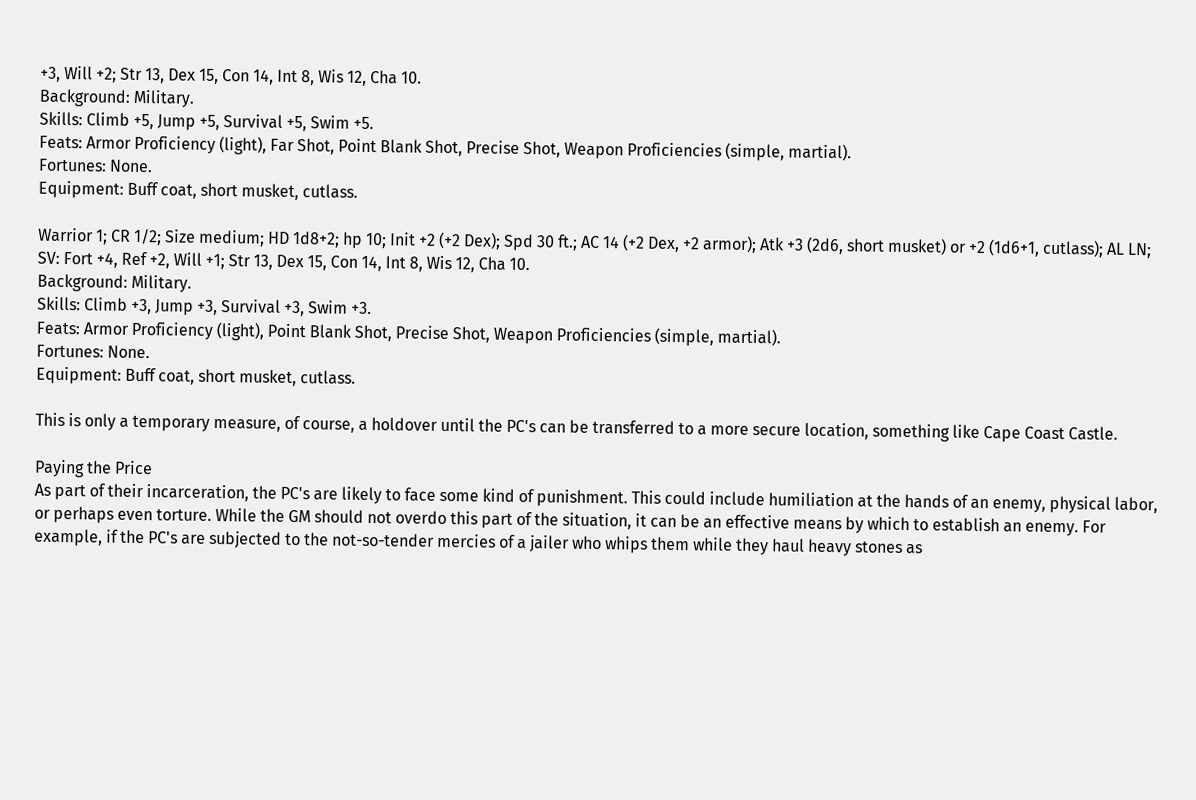+3, Will +2; Str 13, Dex 15, Con 14, Int 8, Wis 12, Cha 10.
Background: Military.
Skills: Climb +5, Jump +5, Survival +5, Swim +5.
Feats: Armor Proficiency (light), Far Shot, Point Blank Shot, Precise Shot, Weapon Proficiencies (simple, martial).
Fortunes: None.
Equipment: Buff coat, short musket, cutlass.

Warrior 1; CR 1/2; Size medium; HD 1d8+2; hp 10; Init +2 (+2 Dex); Spd 30 ft.; AC 14 (+2 Dex, +2 armor); Atk +3 (2d6, short musket) or +2 (1d6+1, cutlass); AL LN; SV: Fort +4, Ref +2, Will +1; Str 13, Dex 15, Con 14, Int 8, Wis 12, Cha 10.
Background: Military.
Skills: Climb +3, Jump +3, Survival +3, Swim +3.
Feats: Armor Proficiency (light), Point Blank Shot, Precise Shot, Weapon Proficiencies (simple, martial).
Fortunes: None.
Equipment: Buff coat, short musket, cutlass.

This is only a temporary measure, of course, a holdover until the PC's can be transferred to a more secure location, something like Cape Coast Castle.

Paying the Price
As part of their incarceration, the PC's are likely to face some kind of punishment. This could include humiliation at the hands of an enemy, physical labor, or perhaps even torture. While the GM should not overdo this part of the situation, it can be an effective means by which to establish an enemy. For example, if the PC's are subjected to the not-so-tender mercies of a jailer who whips them while they haul heavy stones as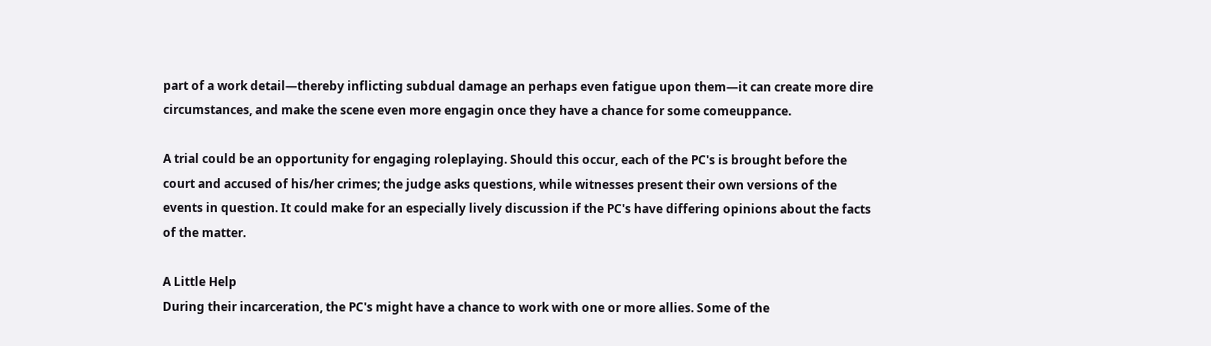part of a work detail—thereby inflicting subdual damage an perhaps even fatigue upon them—it can create more dire circumstances, and make the scene even more engagin once they have a chance for some comeuppance.

A trial could be an opportunity for engaging roleplaying. Should this occur, each of the PC's is brought before the court and accused of his/her crimes; the judge asks questions, while witnesses present their own versions of the events in question. It could make for an especially lively discussion if the PC's have differing opinions about the facts of the matter.

A Little Help
During their incarceration, the PC's might have a chance to work with one or more allies. Some of the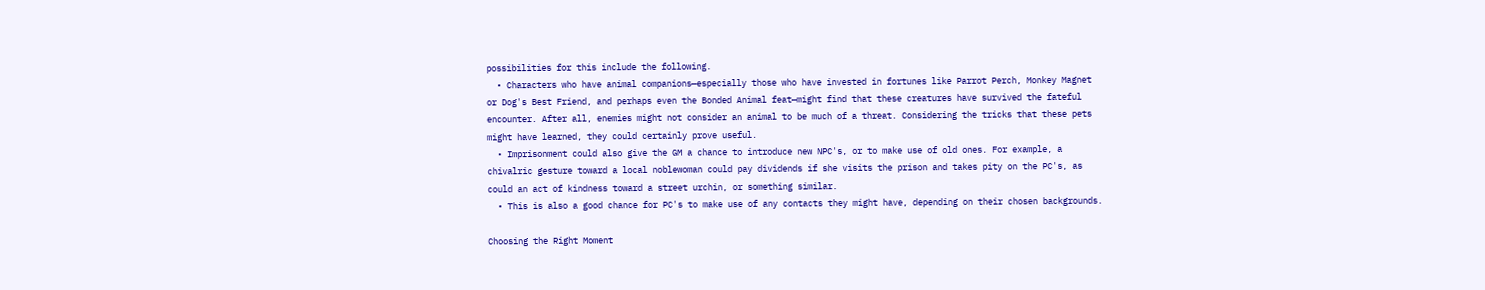possibilities for this include the following.
  • Characters who have animal companions—especially those who have invested in fortunes like Parrot Perch, Monkey Magnet or Dog's Best Friend, and perhaps even the Bonded Animal feat—might find that these creatures have survived the fateful encounter. After all, enemies might not consider an animal to be much of a threat. Considering the tricks that these pets might have learned, they could certainly prove useful.
  • Imprisonment could also give the GM a chance to introduce new NPC's, or to make use of old ones. For example, a chivalric gesture toward a local noblewoman could pay dividends if she visits the prison and takes pity on the PC's, as could an act of kindness toward a street urchin, or something similar.
  • This is also a good chance for PC's to make use of any contacts they might have, depending on their chosen backgrounds.

Choosing the Right Moment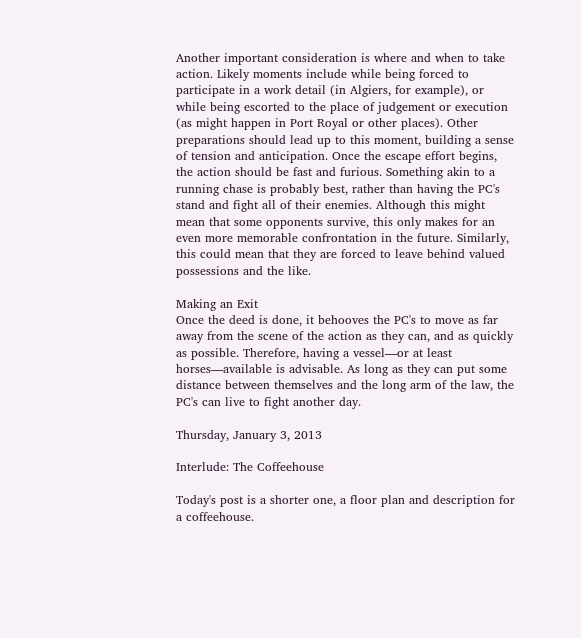Another important consideration is where and when to take action. Likely moments include while being forced to participate in a work detail (in Algiers, for example), or while being escorted to the place of judgement or execution (as might happen in Port Royal or other places). Other preparations should lead up to this moment, building a sense of tension and anticipation. Once the escape effort begins, the action should be fast and furious. Something akin to a running chase is probably best, rather than having the PC's stand and fight all of their enemies. Although this might mean that some opponents survive, this only makes for an even more memorable confrontation in the future. Similarly, this could mean that they are forced to leave behind valued possessions and the like.

Making an Exit
Once the deed is done, it behooves the PC's to move as far away from the scene of the action as they can, and as quickly as possible. Therefore, having a vessel—or at least horses—available is advisable. As long as they can put some distance between themselves and the long arm of the law, the PC's can live to fight another day.

Thursday, January 3, 2013

Interlude: The Coffeehouse

Today's post is a shorter one, a floor plan and description for a coffeehouse.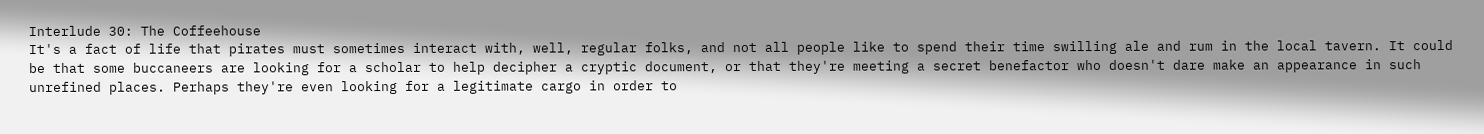Interlude 30: The Coffeehouse
It's a fact of life that pirates must sometimes interact with, well, regular folks, and not all people like to spend their time swilling ale and rum in the local tavern. It could be that some buccaneers are looking for a scholar to help decipher a cryptic document, or that they're meeting a secret benefactor who doesn't dare make an appearance in such unrefined places. Perhaps they're even looking for a legitimate cargo in order to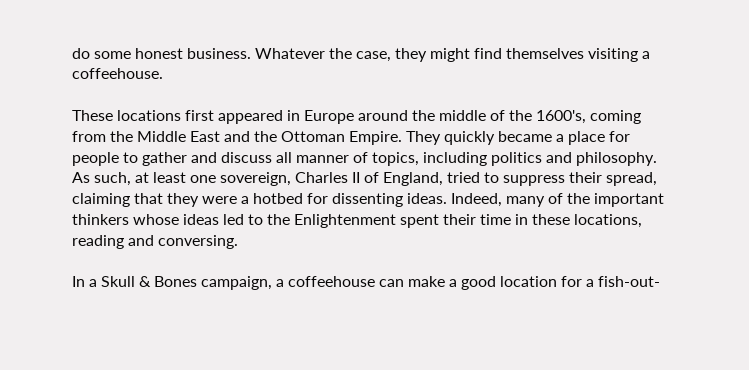do some honest business. Whatever the case, they might find themselves visiting a coffeehouse.

These locations first appeared in Europe around the middle of the 1600's, coming from the Middle East and the Ottoman Empire. They quickly became a place for people to gather and discuss all manner of topics, including politics and philosophy. As such, at least one sovereign, Charles II of England, tried to suppress their spread, claiming that they were a hotbed for dissenting ideas. Indeed, many of the important thinkers whose ideas led to the Enlightenment spent their time in these locations, reading and conversing.

In a Skull & Bones campaign, a coffeehouse can make a good location for a fish-out-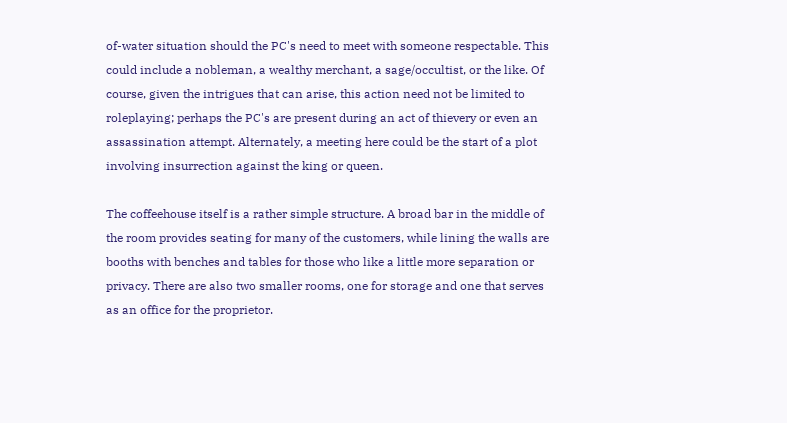of-water situation should the PC's need to meet with someone respectable. This could include a nobleman, a wealthy merchant, a sage/occultist, or the like. Of course, given the intrigues that can arise, this action need not be limited to roleplaying; perhaps the PC's are present during an act of thievery or even an assassination attempt. Alternately, a meeting here could be the start of a plot involving insurrection against the king or queen.

The coffeehouse itself is a rather simple structure. A broad bar in the middle of the room provides seating for many of the customers, while lining the walls are booths with benches and tables for those who like a little more separation or privacy. There are also two smaller rooms, one for storage and one that serves as an office for the proprietor.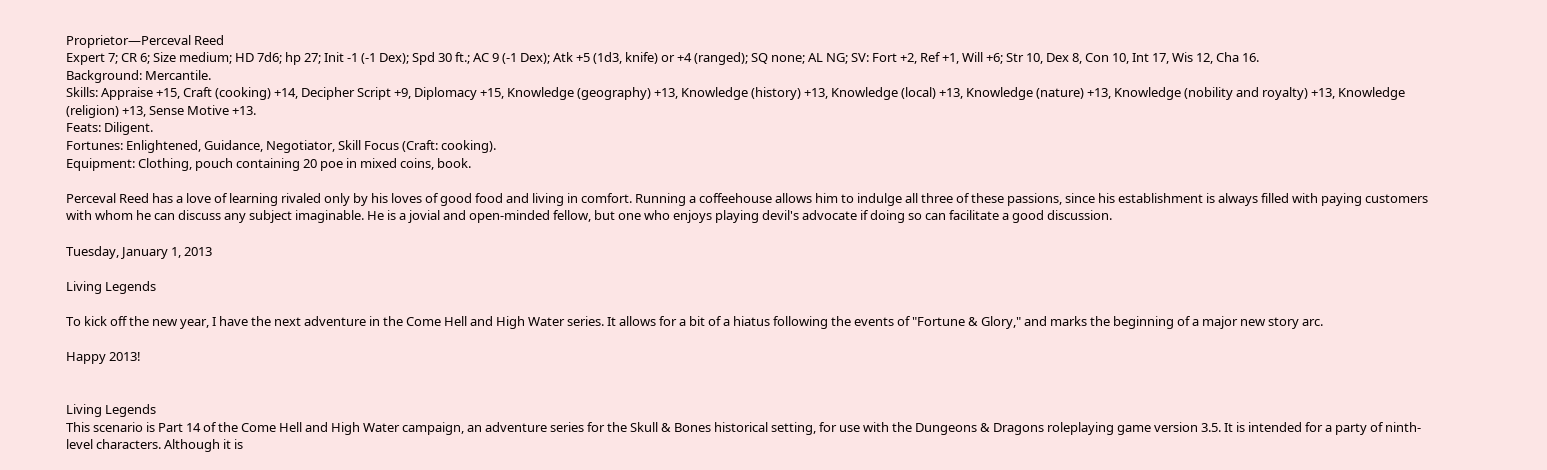Proprietor—Perceval Reed
Expert 7; CR 6; Size medium; HD 7d6; hp 27; Init -1 (-1 Dex); Spd 30 ft.; AC 9 (-1 Dex); Atk +5 (1d3, knife) or +4 (ranged); SQ none; AL NG; SV: Fort +2, Ref +1, Will +6; Str 10, Dex 8, Con 10, Int 17, Wis 12, Cha 16.
Background: Mercantile.
Skills: Appraise +15, Craft (cooking) +14, Decipher Script +9, Diplomacy +15, Knowledge (geography) +13, Knowledge (history) +13, Knowledge (local) +13, Knowledge (nature) +13, Knowledge (nobility and royalty) +13, Knowledge (religion) +13, Sense Motive +13.
Feats: Diligent.
Fortunes: Enlightened, Guidance, Negotiator, Skill Focus (Craft: cooking).
Equipment: Clothing, pouch containing 20 poe in mixed coins, book.

Perceval Reed has a love of learning rivaled only by his loves of good food and living in comfort. Running a coffeehouse allows him to indulge all three of these passions, since his establishment is always filled with paying customers with whom he can discuss any subject imaginable. He is a jovial and open-minded fellow, but one who enjoys playing devil's advocate if doing so can facilitate a good discussion.

Tuesday, January 1, 2013

Living Legends

To kick off the new year, I have the next adventure in the Come Hell and High Water series. It allows for a bit of a hiatus following the events of "Fortune & Glory," and marks the beginning of a major new story arc.

Happy 2013!


Living Legends
This scenario is Part 14 of the Come Hell and High Water campaign, an adventure series for the Skull & Bones historical setting, for use with the Dungeons & Dragons roleplaying game version 3.5. It is intended for a party of ninth-level characters. Although it is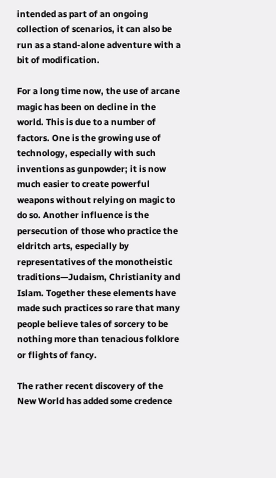intended as part of an ongoing collection of scenarios, it can also be run as a stand-alone adventure with a bit of modification.

For a long time now, the use of arcane magic has been on decline in the world. This is due to a number of factors. One is the growing use of technology, especially with such inventions as gunpowder; it is now much easier to create powerful weapons without relying on magic to do so. Another influence is the persecution of those who practice the eldritch arts, especially by representatives of the monotheistic traditions—Judaism, Christianity and Islam. Together these elements have made such practices so rare that many people believe tales of sorcery to be nothing more than tenacious folklore or flights of fancy.

The rather recent discovery of the New World has added some credence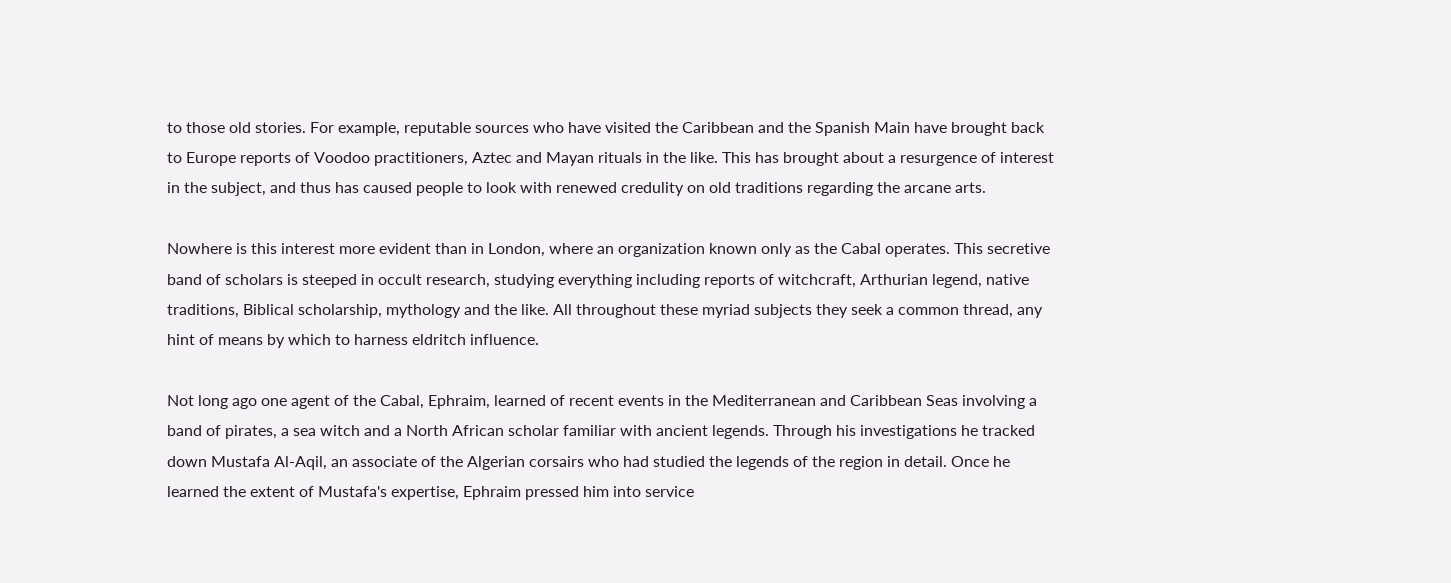to those old stories. For example, reputable sources who have visited the Caribbean and the Spanish Main have brought back to Europe reports of Voodoo practitioners, Aztec and Mayan rituals in the like. This has brought about a resurgence of interest in the subject, and thus has caused people to look with renewed credulity on old traditions regarding the arcane arts.

Nowhere is this interest more evident than in London, where an organization known only as the Cabal operates. This secretive band of scholars is steeped in occult research, studying everything including reports of witchcraft, Arthurian legend, native traditions, Biblical scholarship, mythology and the like. All throughout these myriad subjects they seek a common thread, any hint of means by which to harness eldritch influence.

Not long ago one agent of the Cabal, Ephraim, learned of recent events in the Mediterranean and Caribbean Seas involving a band of pirates, a sea witch and a North African scholar familiar with ancient legends. Through his investigations he tracked down Mustafa Al-Aqil, an associate of the Algerian corsairs who had studied the legends of the region in detail. Once he learned the extent of Mustafa's expertise, Ephraim pressed him into service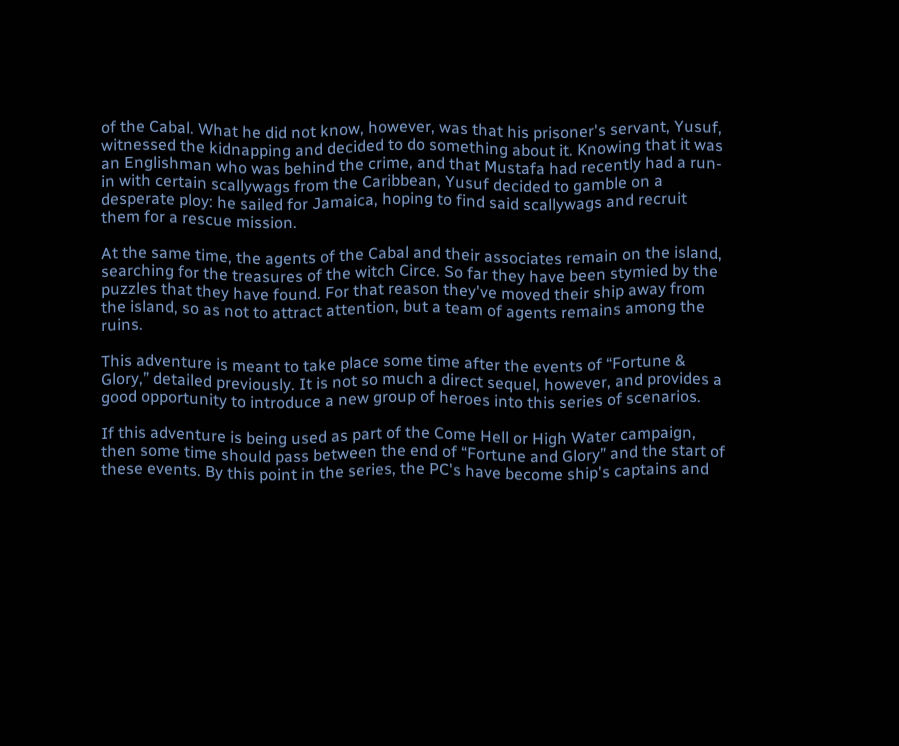of the Cabal. What he did not know, however, was that his prisoner's servant, Yusuf, witnessed the kidnapping and decided to do something about it. Knowing that it was an Englishman who was behind the crime, and that Mustafa had recently had a run-in with certain scallywags from the Caribbean, Yusuf decided to gamble on a desperate ploy: he sailed for Jamaica, hoping to find said scallywags and recruit them for a rescue mission.

At the same time, the agents of the Cabal and their associates remain on the island, searching for the treasures of the witch Circe. So far they have been stymied by the puzzles that they have found. For that reason they've moved their ship away from the island, so as not to attract attention, but a team of agents remains among the ruins.

This adventure is meant to take place some time after the events of “Fortune & Glory,” detailed previously. It is not so much a direct sequel, however, and provides a good opportunity to introduce a new group of heroes into this series of scenarios.

If this adventure is being used as part of the Come Hell or High Water campaign, then some time should pass between the end of “Fortune and Glory” and the start of these events. By this point in the series, the PC's have become ship's captains and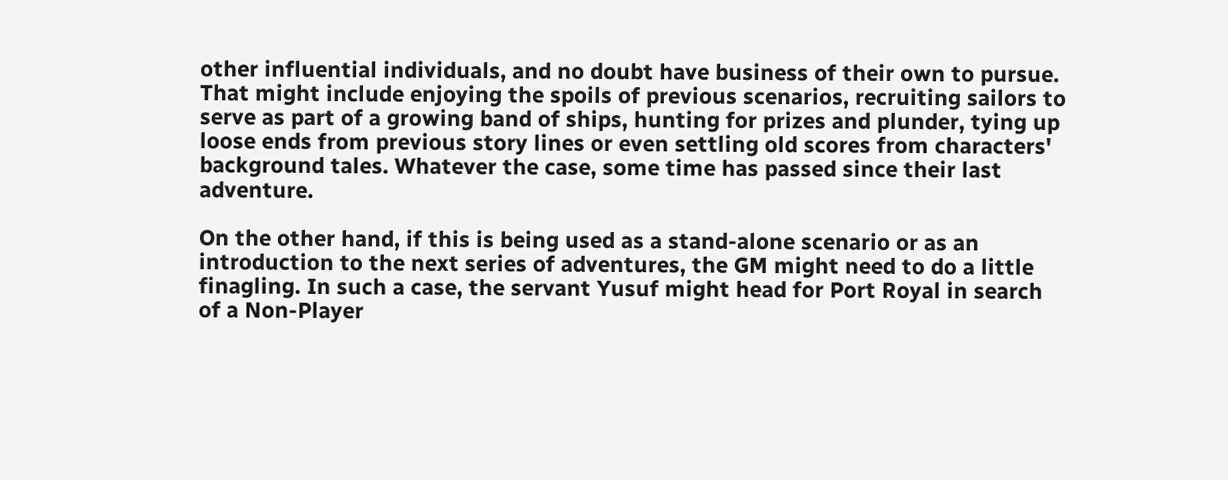other influential individuals, and no doubt have business of their own to pursue. That might include enjoying the spoils of previous scenarios, recruiting sailors to serve as part of a growing band of ships, hunting for prizes and plunder, tying up loose ends from previous story lines or even settling old scores from characters' background tales. Whatever the case, some time has passed since their last adventure.

On the other hand, if this is being used as a stand-alone scenario or as an introduction to the next series of adventures, the GM might need to do a little finagling. In such a case, the servant Yusuf might head for Port Royal in search of a Non-Player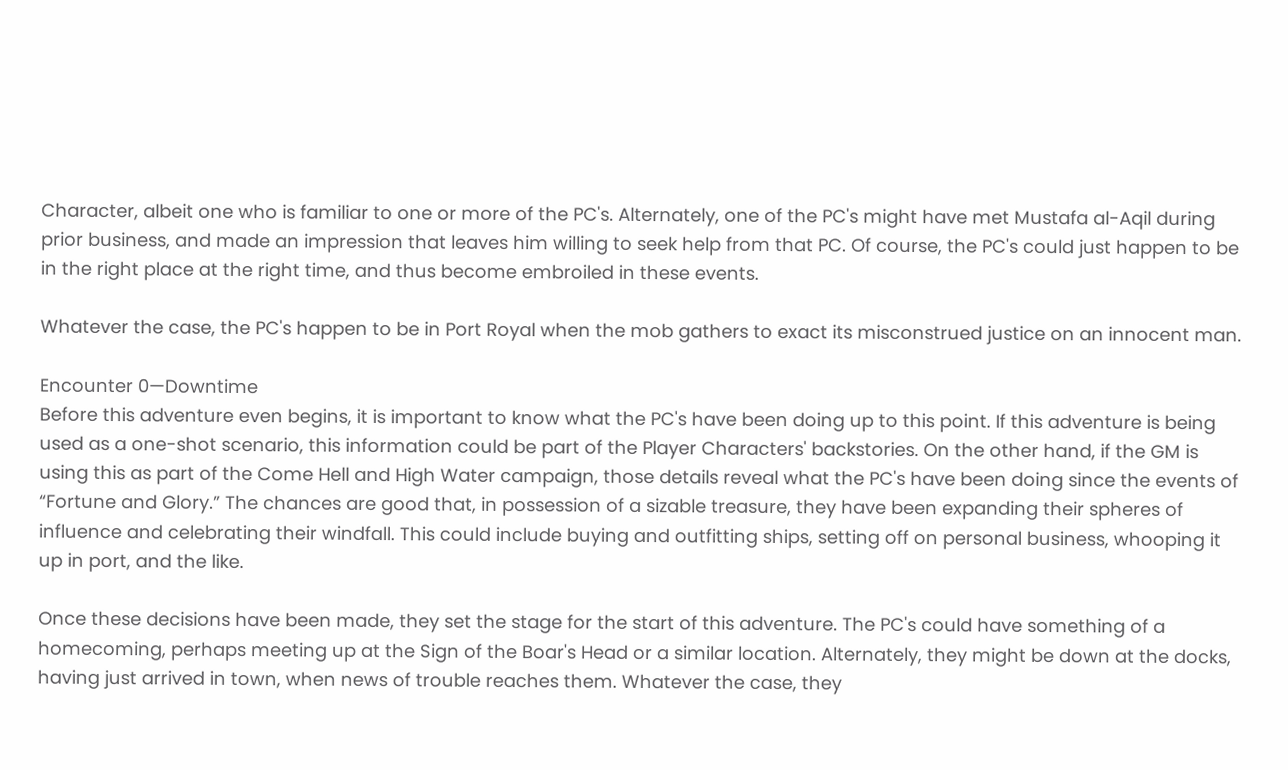Character, albeit one who is familiar to one or more of the PC's. Alternately, one of the PC's might have met Mustafa al-Aqil during prior business, and made an impression that leaves him willing to seek help from that PC. Of course, the PC's could just happen to be in the right place at the right time, and thus become embroiled in these events.

Whatever the case, the PC's happen to be in Port Royal when the mob gathers to exact its misconstrued justice on an innocent man.

Encounter 0—Downtime
Before this adventure even begins, it is important to know what the PC's have been doing up to this point. If this adventure is being used as a one-shot scenario, this information could be part of the Player Characters' backstories. On the other hand, if the GM is using this as part of the Come Hell and High Water campaign, those details reveal what the PC's have been doing since the events of “Fortune and Glory.” The chances are good that, in possession of a sizable treasure, they have been expanding their spheres of influence and celebrating their windfall. This could include buying and outfitting ships, setting off on personal business, whooping it up in port, and the like.

Once these decisions have been made, they set the stage for the start of this adventure. The PC's could have something of a homecoming, perhaps meeting up at the Sign of the Boar's Head or a similar location. Alternately, they might be down at the docks, having just arrived in town, when news of trouble reaches them. Whatever the case, they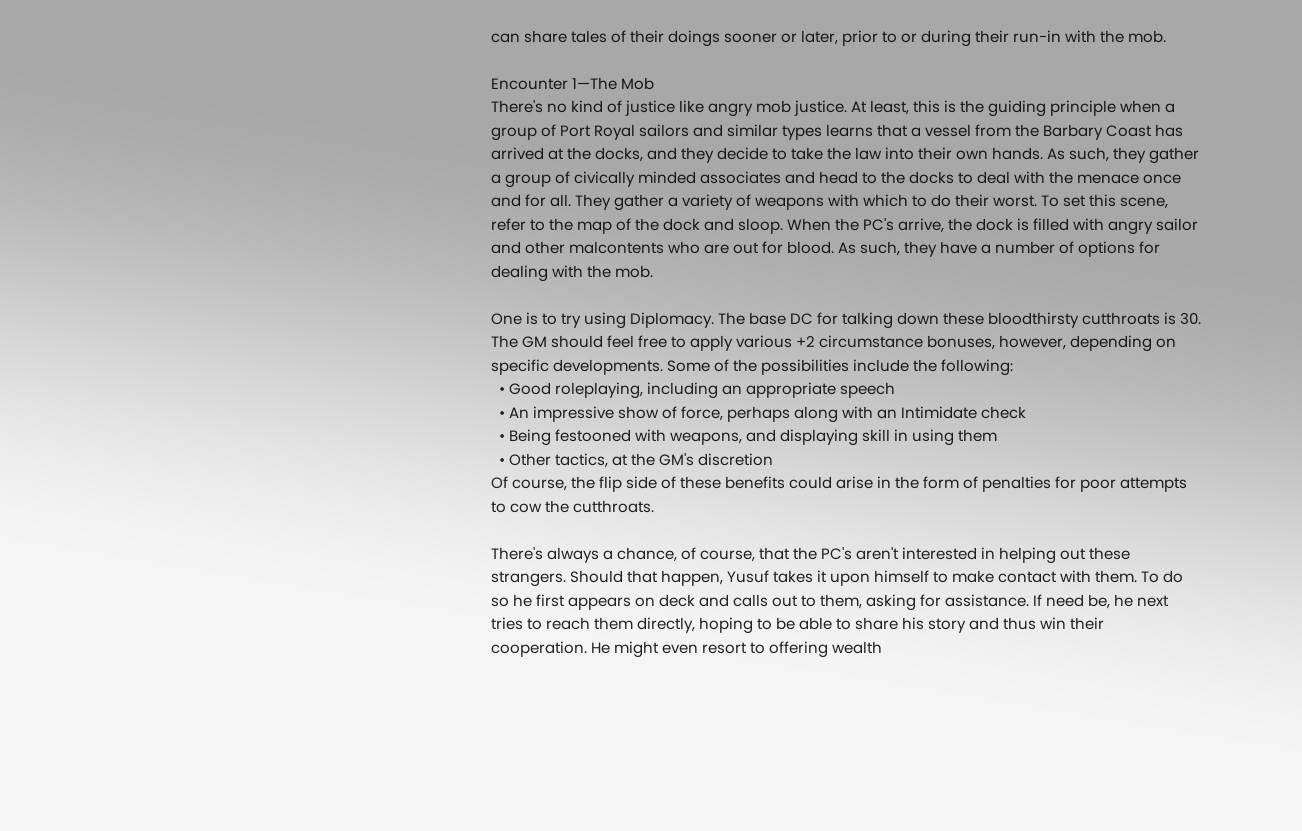can share tales of their doings sooner or later, prior to or during their run-in with the mob.

Encounter 1—The Mob
There's no kind of justice like angry mob justice. At least, this is the guiding principle when a group of Port Royal sailors and similar types learns that a vessel from the Barbary Coast has arrived at the docks, and they decide to take the law into their own hands. As such, they gather a group of civically minded associates and head to the docks to deal with the menace once and for all. They gather a variety of weapons with which to do their worst. To set this scene, refer to the map of the dock and sloop. When the PC's arrive, the dock is filled with angry sailor and other malcontents who are out for blood. As such, they have a number of options for dealing with the mob.

One is to try using Diplomacy. The base DC for talking down these bloodthirsty cutthroats is 30. The GM should feel free to apply various +2 circumstance bonuses, however, depending on specific developments. Some of the possibilities include the following:
  • Good roleplaying, including an appropriate speech
  • An impressive show of force, perhaps along with an Intimidate check
  • Being festooned with weapons, and displaying skill in using them
  • Other tactics, at the GM's discretion
Of course, the flip side of these benefits could arise in the form of penalties for poor attempts to cow the cutthroats.

There's always a chance, of course, that the PC's aren't interested in helping out these strangers. Should that happen, Yusuf takes it upon himself to make contact with them. To do so he first appears on deck and calls out to them, asking for assistance. If need be, he next tries to reach them directly, hoping to be able to share his story and thus win their cooperation. He might even resort to offering wealth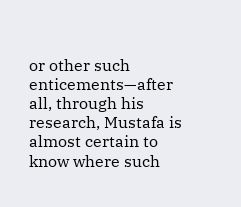or other such enticements—after all, through his research, Mustafa is almost certain to know where such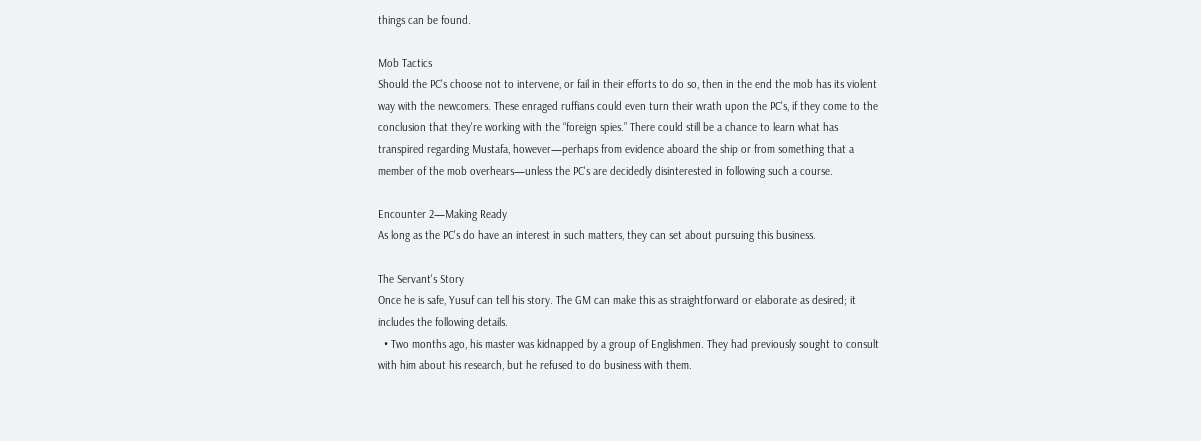things can be found.

Mob Tactics
Should the PC's choose not to intervene, or fail in their efforts to do so, then in the end the mob has its violent way with the newcomers. These enraged ruffians could even turn their wrath upon the PC's, if they come to the conclusion that they're working with the “foreign spies.” There could still be a chance to learn what has transpired regarding Mustafa, however—perhaps from evidence aboard the ship or from something that a member of the mob overhears—unless the PC's are decidedly disinterested in following such a course.

Encounter 2—Making Ready
As long as the PC's do have an interest in such matters, they can set about pursuing this business.

The Servant's Story
Once he is safe, Yusuf can tell his story. The GM can make this as straightforward or elaborate as desired; it includes the following details.
  • Two months ago, his master was kidnapped by a group of Englishmen. They had previously sought to consult with him about his research, but he refused to do business with them.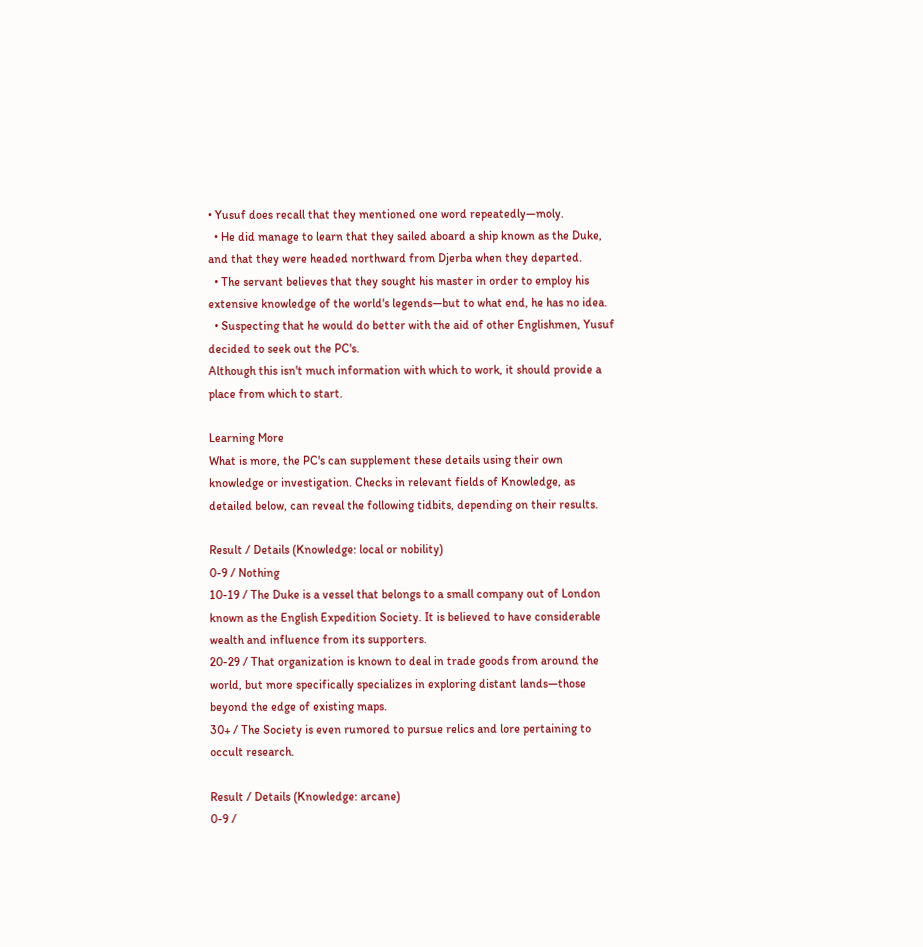• Yusuf does recall that they mentioned one word repeatedly—moly.
  • He did manage to learn that they sailed aboard a ship known as the Duke, and that they were headed northward from Djerba when they departed.
  • The servant believes that they sought his master in order to employ his extensive knowledge of the world's legends—but to what end, he has no idea.
  • Suspecting that he would do better with the aid of other Englishmen, Yusuf decided to seek out the PC's.
Although this isn't much information with which to work, it should provide a place from which to start.

Learning More
What is more, the PC's can supplement these details using their own knowledge or investigation. Checks in relevant fields of Knowledge, as detailed below, can reveal the following tidbits, depending on their results.

Result / Details (Knowledge: local or nobility)
0-9 / Nothing
10-19 / The Duke is a vessel that belongs to a small company out of London known as the English Expedition Society. It is believed to have considerable wealth and influence from its supporters.
20-29 / That organization is known to deal in trade goods from around the world, but more specifically specializes in exploring distant lands—those beyond the edge of existing maps.
30+ / The Society is even rumored to pursue relics and lore pertaining to occult research.

Result / Details (Knowledge: arcane)
0-9 /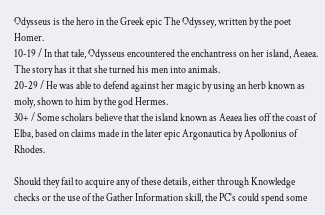Odysseus is the hero in the Greek epic The Odyssey, written by the poet Homer.
10-19 / In that tale, Odysseus encountered the enchantress on her island, Aeaea. The story has it that she turned his men into animals.
20-29 / He was able to defend against her magic by using an herb known as moly, shown to him by the god Hermes.
30+ / Some scholars believe that the island known as Aeaea lies off the coast of Elba, based on claims made in the later epic Argonautica by Apollonius of Rhodes.

Should they fail to acquire any of these details, either through Knowledge checks or the use of the Gather Information skill, the PC's could spend some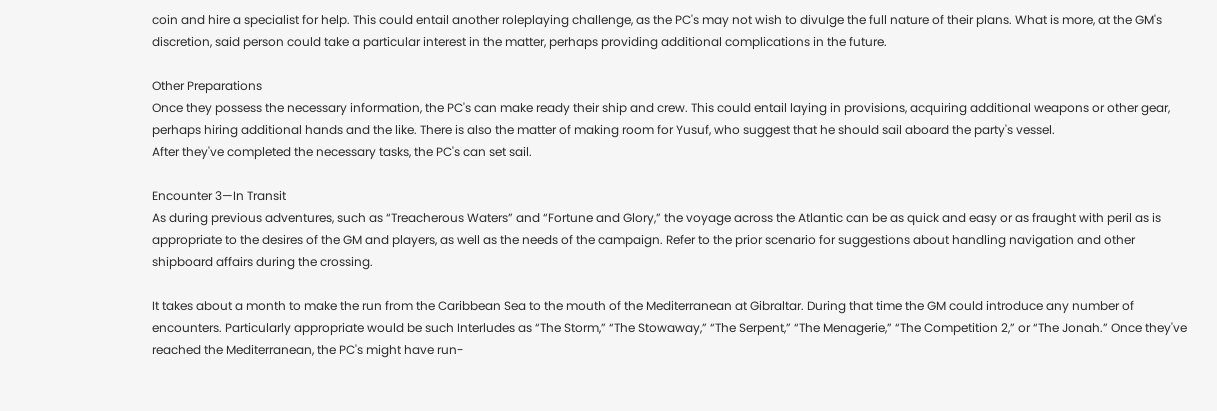coin and hire a specialist for help. This could entail another roleplaying challenge, as the PC's may not wish to divulge the full nature of their plans. What is more, at the GM's discretion, said person could take a particular interest in the matter, perhaps providing additional complications in the future.

Other Preparations
Once they possess the necessary information, the PC's can make ready their ship and crew. This could entail laying in provisions, acquiring additional weapons or other gear, perhaps hiring additional hands and the like. There is also the matter of making room for Yusuf, who suggest that he should sail aboard the party's vessel.
After they've completed the necessary tasks, the PC's can set sail.

Encounter 3—In Transit
As during previous adventures, such as “Treacherous Waters” and “Fortune and Glory,” the voyage across the Atlantic can be as quick and easy or as fraught with peril as is appropriate to the desires of the GM and players, as well as the needs of the campaign. Refer to the prior scenario for suggestions about handling navigation and other shipboard affairs during the crossing.

It takes about a month to make the run from the Caribbean Sea to the mouth of the Mediterranean at Gibraltar. During that time the GM could introduce any number of encounters. Particularly appropriate would be such Interludes as “The Storm,” “The Stowaway,” “The Serpent,” “The Menagerie,” “The Competition 2,” or “The Jonah.” Once they've reached the Mediterranean, the PC's might have run-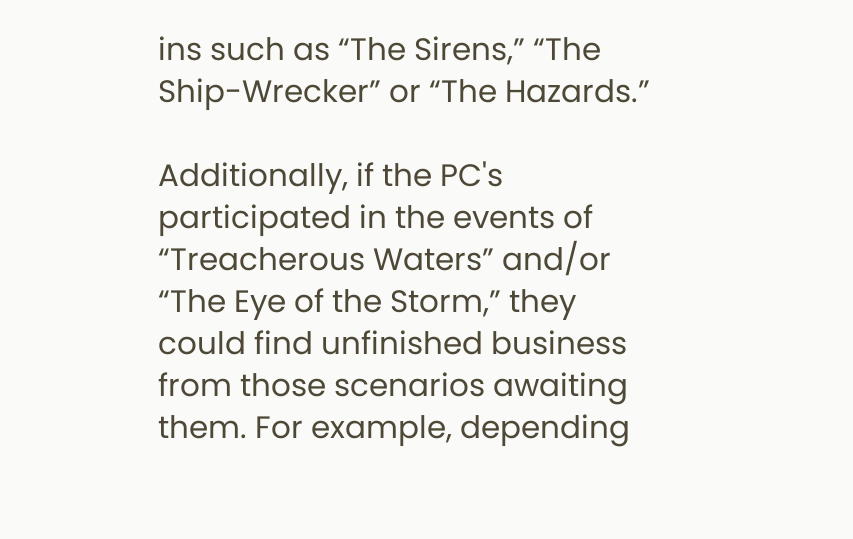ins such as “The Sirens,” “The Ship-Wrecker” or “The Hazards.”

Additionally, if the PC's participated in the events of “Treacherous Waters” and/or “The Eye of the Storm,” they could find unfinished business from those scenarios awaiting them. For example, depending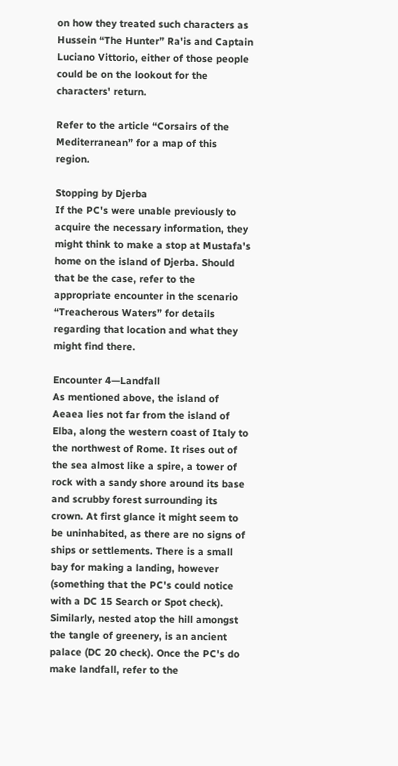on how they treated such characters as Hussein “The Hunter” Ra'is and Captain Luciano Vittorio, either of those people could be on the lookout for the characters' return.

Refer to the article “Corsairs of the Mediterranean” for a map of this region.

Stopping by Djerba
If the PC's were unable previously to acquire the necessary information, they might think to make a stop at Mustafa's home on the island of Djerba. Should that be the case, refer to the appropriate encounter in the scenario “Treacherous Waters” for details regarding that location and what they might find there.

Encounter 4—Landfall
As mentioned above, the island of Aeaea lies not far from the island of Elba, along the western coast of Italy to the northwest of Rome. It rises out of the sea almost like a spire, a tower of rock with a sandy shore around its base and scrubby forest surrounding its crown. At first glance it might seem to be uninhabited, as there are no signs of ships or settlements. There is a small bay for making a landing, however (something that the PC's could notice with a DC 15 Search or Spot check). Similarly, nested atop the hill amongst the tangle of greenery, is an ancient palace (DC 20 check). Once the PC's do make landfall, refer to the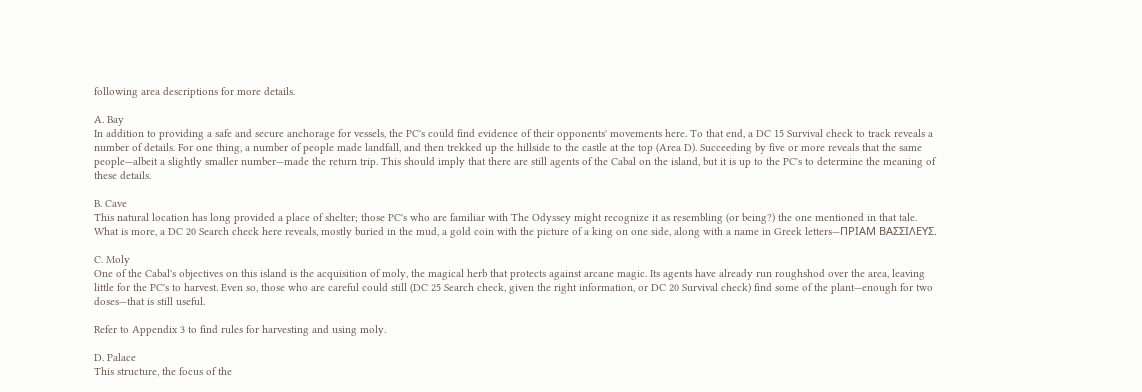following area descriptions for more details.

A. Bay
In addition to providing a safe and secure anchorage for vessels, the PC's could find evidence of their opponents' movements here. To that end, a DC 15 Survival check to track reveals a number of details. For one thing, a number of people made landfall, and then trekked up the hillside to the castle at the top (Area D). Succeeding by five or more reveals that the same people—albeit a slightly smaller number—made the return trip. This should imply that there are still agents of the Cabal on the island, but it is up to the PC's to determine the meaning of these details.

B. Cave
This natural location has long provided a place of shelter; those PC's who are familiar with The Odyssey might recognize it as resembling (or being?) the one mentioned in that tale. What is more, a DC 20 Search check here reveals, mostly buried in the mud, a gold coin with the picture of a king on one side, along with a name in Greek letters—ΠΡΙΑΜ ΒΑΣΣΙΛΕΥΣ.

C. Moly
One of the Cabal's objectives on this island is the acquisition of moly, the magical herb that protects against arcane magic. Its agents have already run roughshod over the area, leaving little for the PC's to harvest. Even so, those who are careful could still (DC 25 Search check, given the right information, or DC 20 Survival check) find some of the plant—enough for two doses—that is still useful.

Refer to Appendix 3 to find rules for harvesting and using moly.

D. Palace
This structure, the focus of the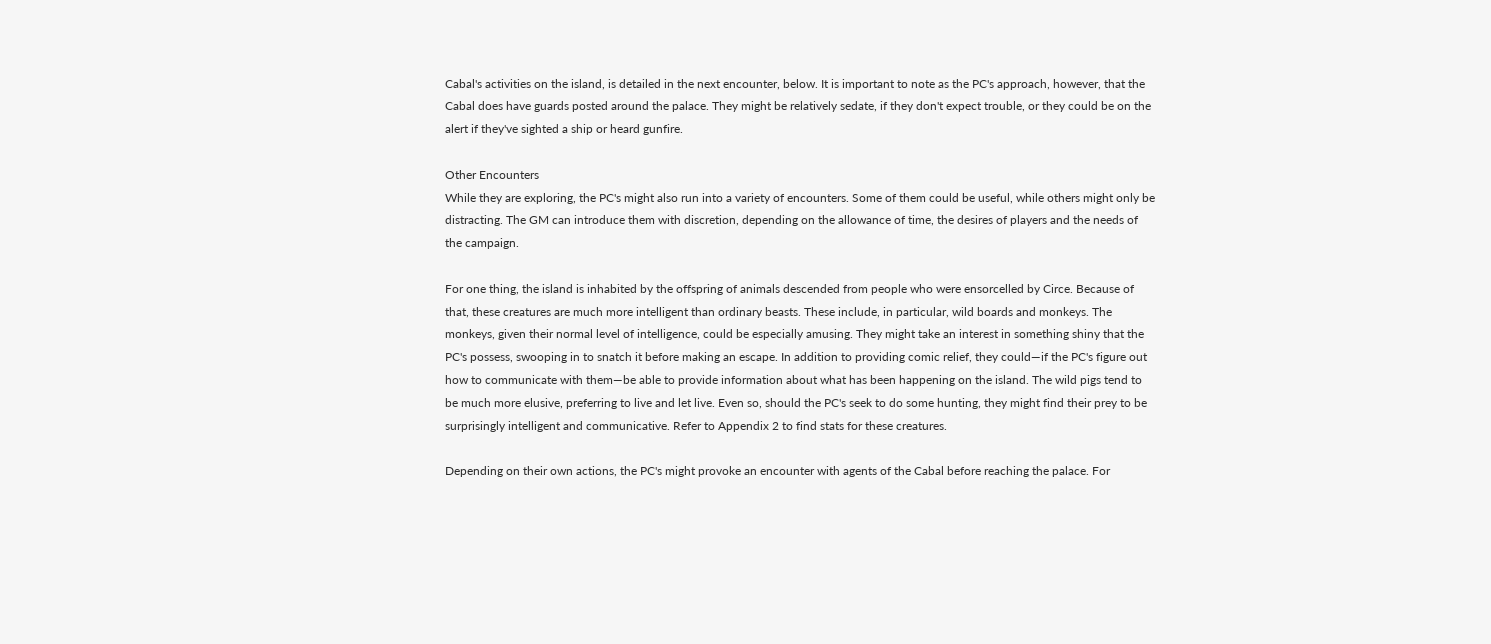Cabal's activities on the island, is detailed in the next encounter, below. It is important to note as the PC's approach, however, that the Cabal does have guards posted around the palace. They might be relatively sedate, if they don't expect trouble, or they could be on the alert if they've sighted a ship or heard gunfire.

Other Encounters
While they are exploring, the PC's might also run into a variety of encounters. Some of them could be useful, while others might only be distracting. The GM can introduce them with discretion, depending on the allowance of time, the desires of players and the needs of the campaign.

For one thing, the island is inhabited by the offspring of animals descended from people who were ensorcelled by Circe. Because of that, these creatures are much more intelligent than ordinary beasts. These include, in particular, wild boards and monkeys. The monkeys, given their normal level of intelligence, could be especially amusing. They might take an interest in something shiny that the PC's possess, swooping in to snatch it before making an escape. In addition to providing comic relief, they could—if the PC's figure out how to communicate with them—be able to provide information about what has been happening on the island. The wild pigs tend to be much more elusive, preferring to live and let live. Even so, should the PC's seek to do some hunting, they might find their prey to be surprisingly intelligent and communicative. Refer to Appendix 2 to find stats for these creatures.

Depending on their own actions, the PC's might provoke an encounter with agents of the Cabal before reaching the palace. For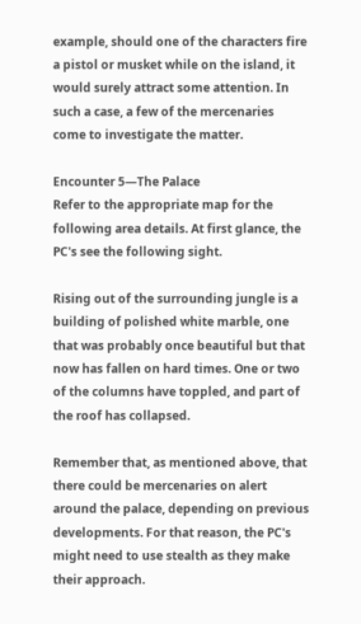example, should one of the characters fire a pistol or musket while on the island, it would surely attract some attention. In such a case, a few of the mercenaries come to investigate the matter.

Encounter 5—The Palace
Refer to the appropriate map for the following area details. At first glance, the PC's see the following sight.

Rising out of the surrounding jungle is a building of polished white marble, one that was probably once beautiful but that now has fallen on hard times. One or two of the columns have toppled, and part of the roof has collapsed.

Remember that, as mentioned above, that there could be mercenaries on alert around the palace, depending on previous developments. For that reason, the PC's might need to use stealth as they make their approach.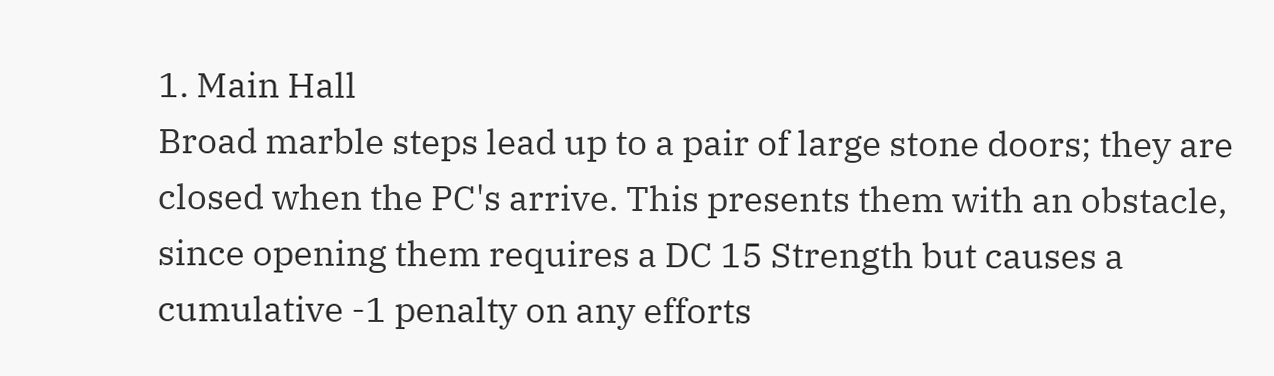1. Main Hall
Broad marble steps lead up to a pair of large stone doors; they are closed when the PC's arrive. This presents them with an obstacle, since opening them requires a DC 15 Strength but causes a cumulative -1 penalty on any efforts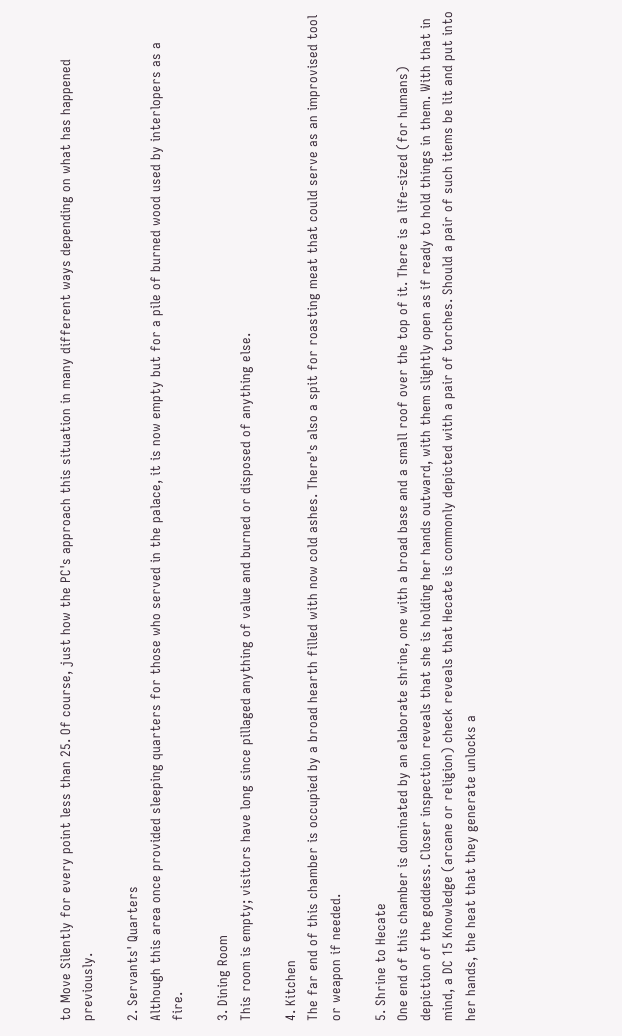to Move Silently for every point less than 25. Of course, just how the PC's approach this situation in many different ways depending on what has happened previously.

2. Servants' Quarters
Although this area once provided sleeping quarters for those who served in the palace, it is now empty but for a pile of burned wood used by interlopers as a fire.

3. Dining Room
This room is empty; visitors have long since pillaged anything of value and burned or disposed of anything else.

4. Kitchen
The far end of this chamber is occupied by a broad hearth filled with now cold ashes. There's also a spit for roasting meat that could serve as an improvised tool or weapon if needed.

5. Shrine to Hecate
One end of this chamber is dominated by an elaborate shrine, one with a broad base and a small roof over the top of it. There is a life-sized (for humans) depiction of the goddess. Closer inspection reveals that she is holding her hands outward, with them slightly open as if ready to hold things in them. With that in mind, a DC 15 Knowledge (arcane or religion) check reveals that Hecate is commonly depicted with a pair of torches. Should a pair of such items be lit and put into her hands, the heat that they generate unlocks a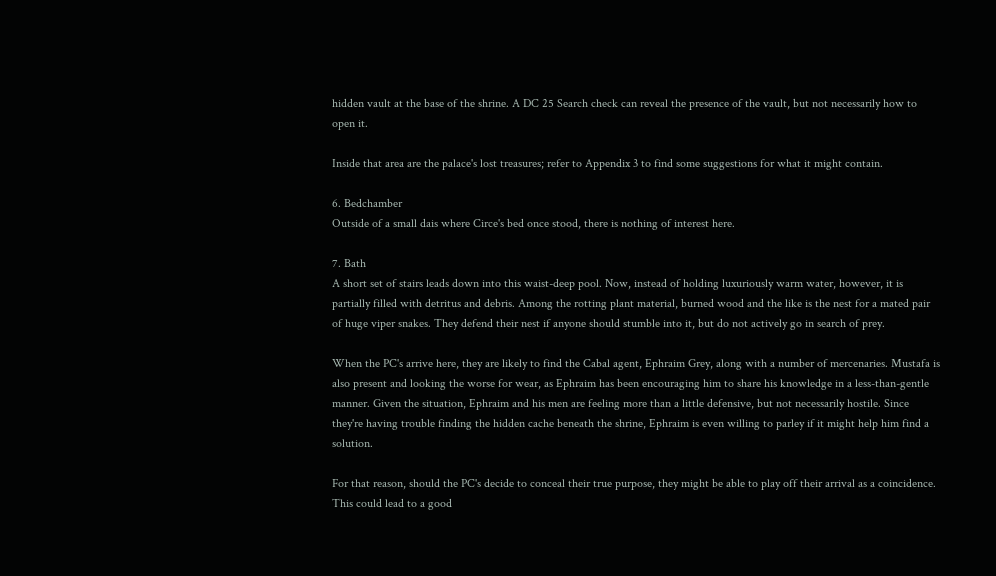hidden vault at the base of the shrine. A DC 25 Search check can reveal the presence of the vault, but not necessarily how to open it.

Inside that area are the palace's lost treasures; refer to Appendix 3 to find some suggestions for what it might contain.

6. Bedchamber
Outside of a small dais where Circe's bed once stood, there is nothing of interest here.

7. Bath
A short set of stairs leads down into this waist-deep pool. Now, instead of holding luxuriously warm water, however, it is partially filled with detritus and debris. Among the rotting plant material, burned wood and the like is the nest for a mated pair of huge viper snakes. They defend their nest if anyone should stumble into it, but do not actively go in search of prey.

When the PC's arrive here, they are likely to find the Cabal agent, Ephraim Grey, along with a number of mercenaries. Mustafa is also present and looking the worse for wear, as Ephraim has been encouraging him to share his knowledge in a less-than-gentle manner. Given the situation, Ephraim and his men are feeling more than a little defensive, but not necessarily hostile. Since they're having trouble finding the hidden cache beneath the shrine, Ephraim is even willing to parley if it might help him find a solution.

For that reason, should the PC's decide to conceal their true purpose, they might be able to play off their arrival as a coincidence. This could lead to a good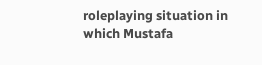roleplaying situation in which Mustafa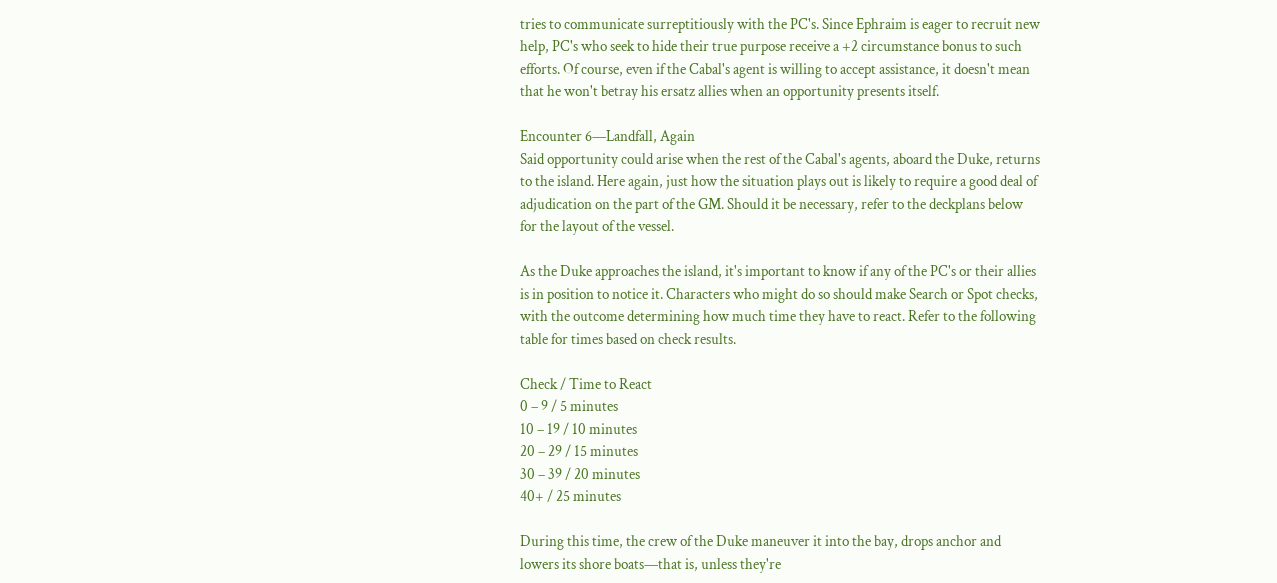tries to communicate surreptitiously with the PC's. Since Ephraim is eager to recruit new help, PC's who seek to hide their true purpose receive a +2 circumstance bonus to such efforts. Of course, even if the Cabal's agent is willing to accept assistance, it doesn't mean that he won't betray his ersatz allies when an opportunity presents itself.

Encounter 6—Landfall, Again
Said opportunity could arise when the rest of the Cabal's agents, aboard the Duke, returns to the island. Here again, just how the situation plays out is likely to require a good deal of adjudication on the part of the GM. Should it be necessary, refer to the deckplans below for the layout of the vessel.

As the Duke approaches the island, it's important to know if any of the PC's or their allies is in position to notice it. Characters who might do so should make Search or Spot checks, with the outcome determining how much time they have to react. Refer to the following table for times based on check results.

Check / Time to React
0 – 9 / 5 minutes
10 – 19 / 10 minutes
20 – 29 / 15 minutes
30 – 39 / 20 minutes
40+ / 25 minutes

During this time, the crew of the Duke maneuver it into the bay, drops anchor and lowers its shore boats—that is, unless they're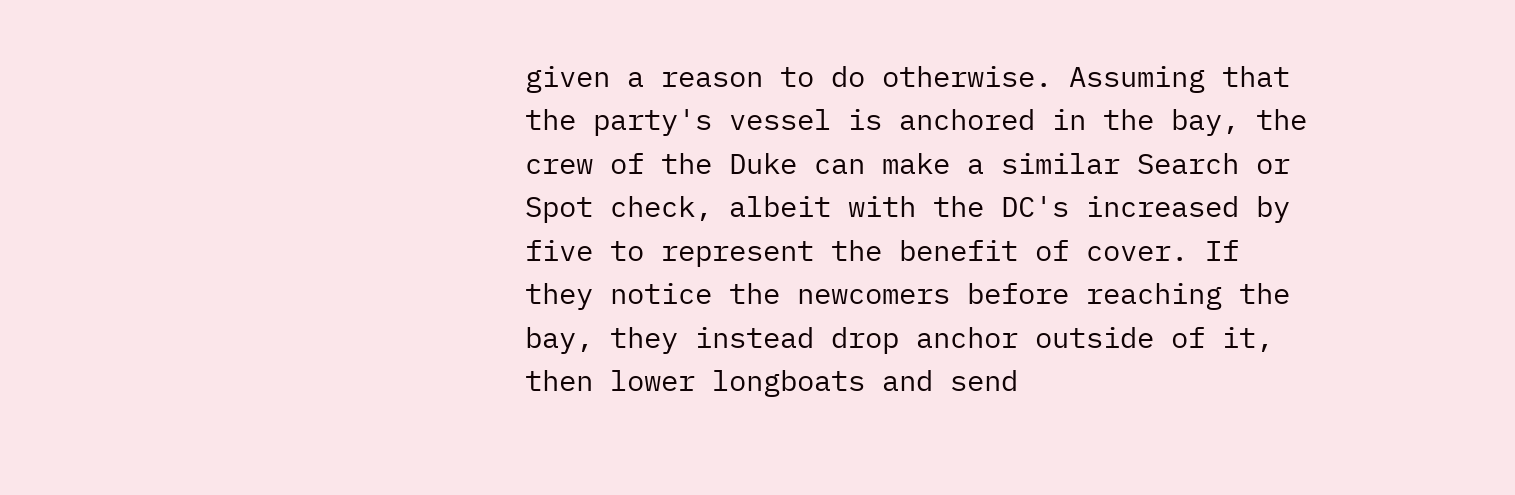given a reason to do otherwise. Assuming that the party's vessel is anchored in the bay, the crew of the Duke can make a similar Search or Spot check, albeit with the DC's increased by five to represent the benefit of cover. If they notice the newcomers before reaching the bay, they instead drop anchor outside of it, then lower longboats and send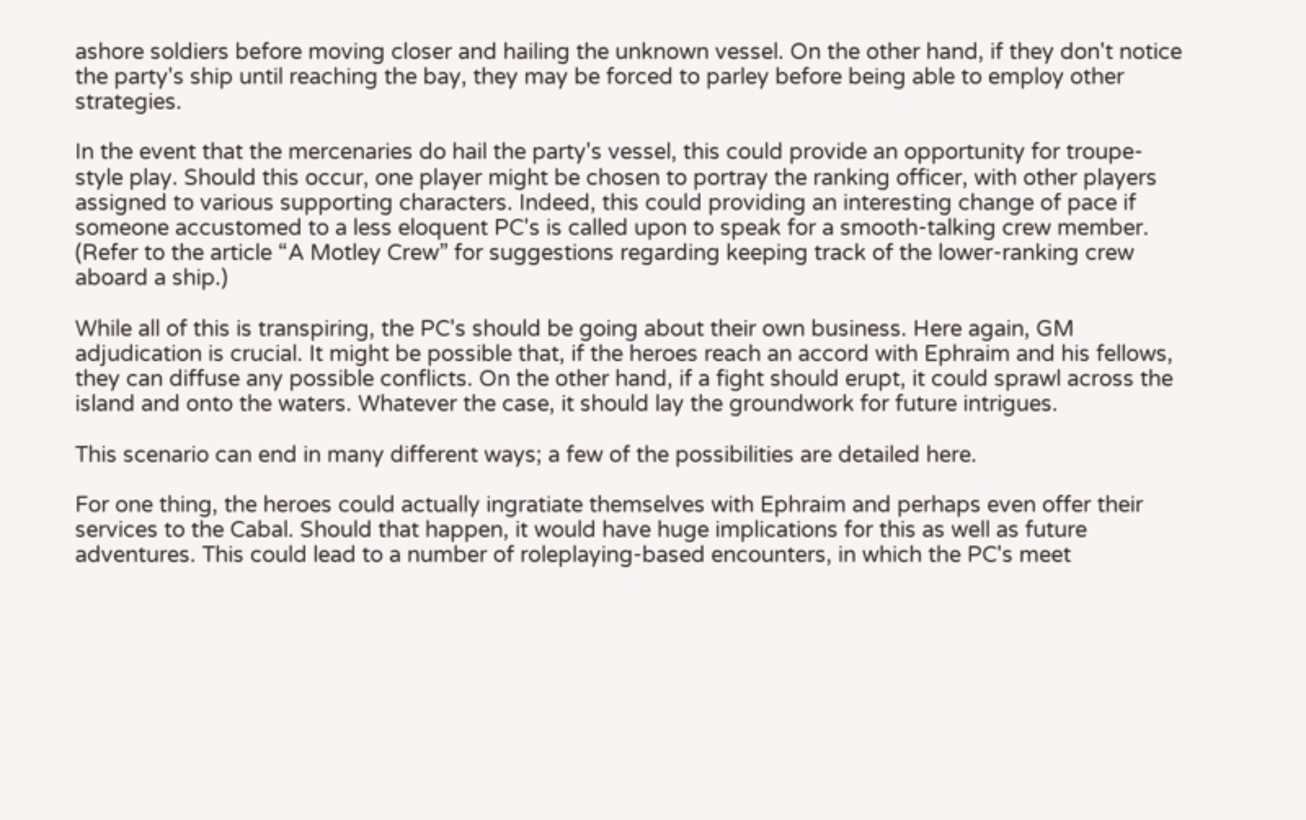ashore soldiers before moving closer and hailing the unknown vessel. On the other hand, if they don't notice the party's ship until reaching the bay, they may be forced to parley before being able to employ other strategies.

In the event that the mercenaries do hail the party's vessel, this could provide an opportunity for troupe-style play. Should this occur, one player might be chosen to portray the ranking officer, with other players assigned to various supporting characters. Indeed, this could providing an interesting change of pace if someone accustomed to a less eloquent PC's is called upon to speak for a smooth-talking crew member. (Refer to the article “A Motley Crew” for suggestions regarding keeping track of the lower-ranking crew aboard a ship.)

While all of this is transpiring, the PC's should be going about their own business. Here again, GM adjudication is crucial. It might be possible that, if the heroes reach an accord with Ephraim and his fellows, they can diffuse any possible conflicts. On the other hand, if a fight should erupt, it could sprawl across the island and onto the waters. Whatever the case, it should lay the groundwork for future intrigues.

This scenario can end in many different ways; a few of the possibilities are detailed here.

For one thing, the heroes could actually ingratiate themselves with Ephraim and perhaps even offer their services to the Cabal. Should that happen, it would have huge implications for this as well as future adventures. This could lead to a number of roleplaying-based encounters, in which the PC's meet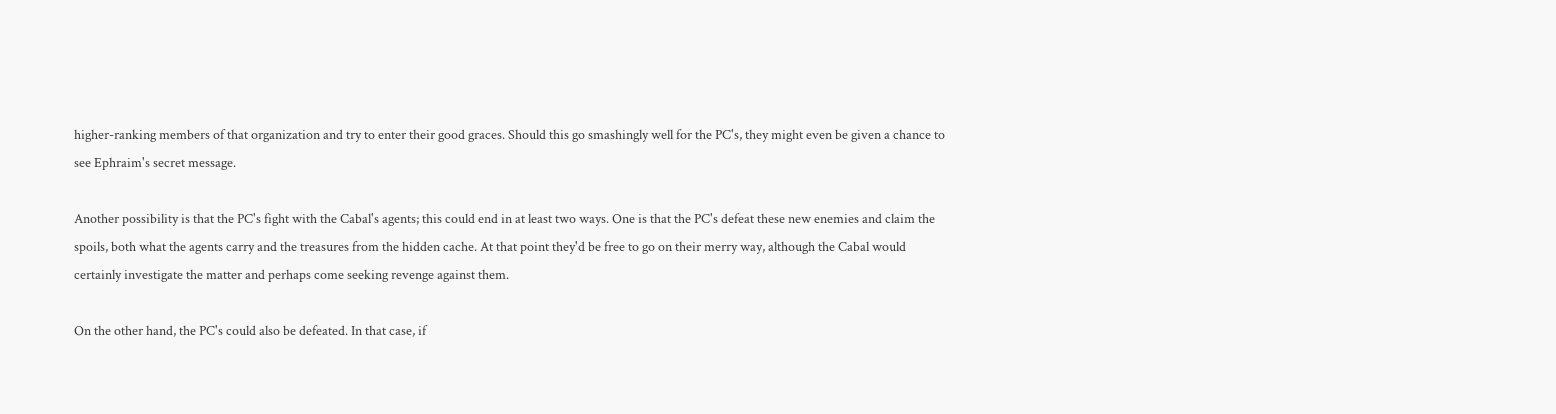higher-ranking members of that organization and try to enter their good graces. Should this go smashingly well for the PC's, they might even be given a chance to see Ephraim's secret message.

Another possibility is that the PC's fight with the Cabal's agents; this could end in at least two ways. One is that the PC's defeat these new enemies and claim the spoils, both what the agents carry and the treasures from the hidden cache. At that point they'd be free to go on their merry way, although the Cabal would certainly investigate the matter and perhaps come seeking revenge against them.

On the other hand, the PC's could also be defeated. In that case, if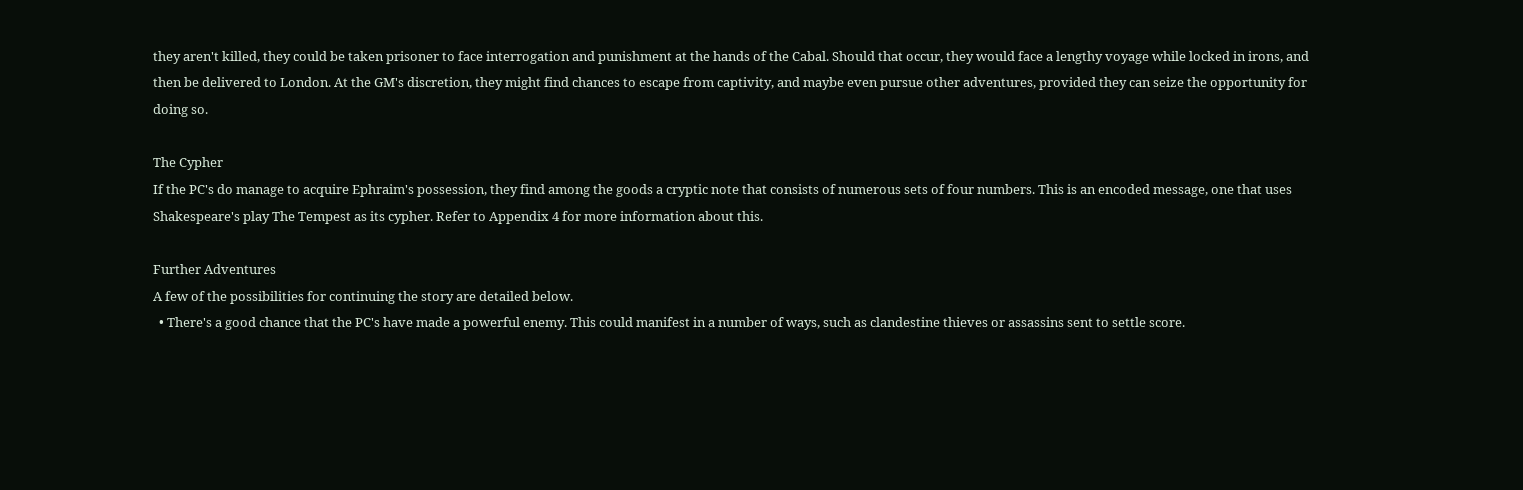they aren't killed, they could be taken prisoner to face interrogation and punishment at the hands of the Cabal. Should that occur, they would face a lengthy voyage while locked in irons, and then be delivered to London. At the GM's discretion, they might find chances to escape from captivity, and maybe even pursue other adventures, provided they can seize the opportunity for doing so.

The Cypher
If the PC's do manage to acquire Ephraim's possession, they find among the goods a cryptic note that consists of numerous sets of four numbers. This is an encoded message, one that uses Shakespeare's play The Tempest as its cypher. Refer to Appendix 4 for more information about this.

Further Adventures
A few of the possibilities for continuing the story are detailed below.
  • There's a good chance that the PC's have made a powerful enemy. This could manifest in a number of ways, such as clandestine thieves or assassins sent to settle score.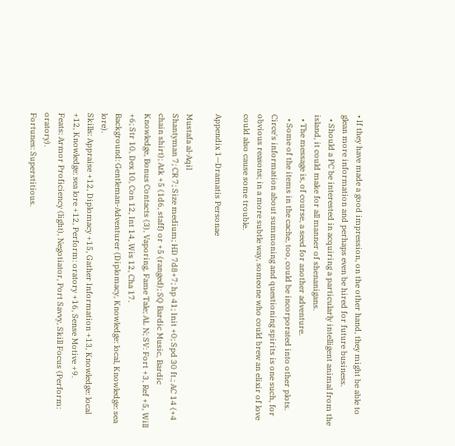• If they have made a good impression, on the other hand, they might be able to glean more information and perhaps even be hired for future business.
  • Should a PC be interested in acquiring a particularly intelligent animal from the island, it could make for all manner of shenanigans.
  • The message is, of course, a seed for another adventure.
  • Some of the items in the cache, too, could be incorporated into other plots. Circe's information about summoning and questioning spirits is one such, for obvious reasons; in a more subtle way, someone who could brew an elixir of love could also cause some trouble.

Appendix 1—Dramatis Personae

Mustafa al-Aqil
Shantyman 7; CR 7; Size medium; HD 7d8+7; hp 41; Init +0; Spd 30 ft.; AC 14 (+4 chain shirt); Atk +5 (1d6, staff) or +5 (ranged); SQ Bardic Music, Bardic Knowledge, Bonus Contacts (3), Vaporing, Fame Tale; AL N; SV: Fort +3, Ref +5, Will +6; Str 10, Dex 10, Con 12, Int 14, Wis 12, Cha 17.
Background: Gentleman-Adventurer (Diplomacy, Knowledge: local, Knowledge: sea lore).
Skills: Appraise +12, Diplomacy +15, Gather Information +13, Knowledge: local +12, Knowledge: sea lore +12, Perform: oratory +16, Sense Motive +9.
Feats: Armor Proficiency (light), Negotiator, Port Savvy, Skill Focus (Perform: oratory).
Fortunes: Superstitious.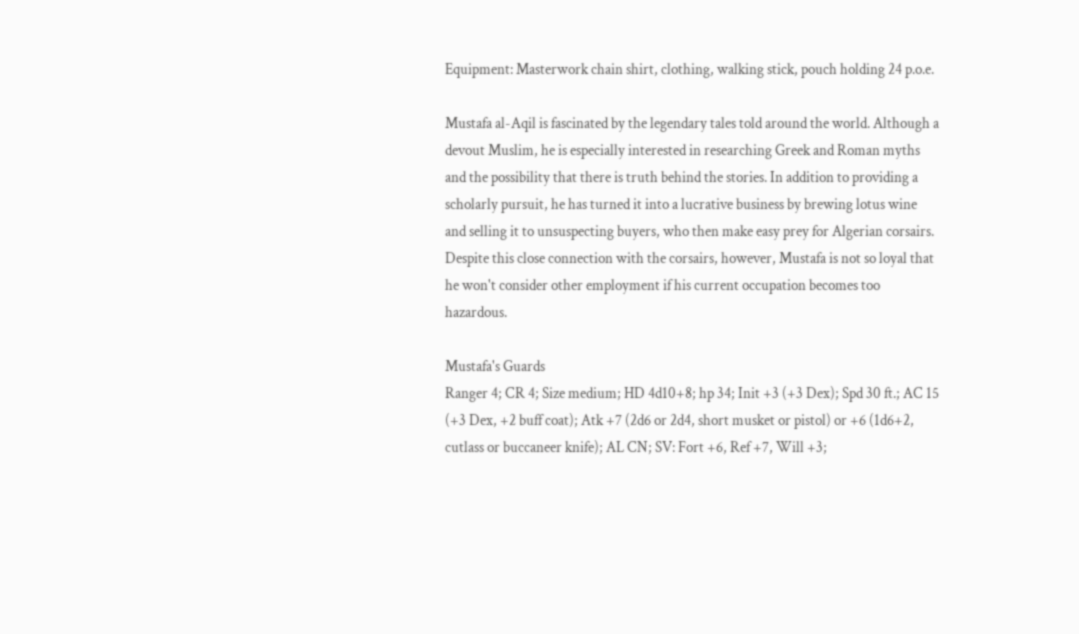Equipment: Masterwork chain shirt, clothing, walking stick, pouch holding 24 p.o.e.

Mustafa al-Aqil is fascinated by the legendary tales told around the world. Although a devout Muslim, he is especially interested in researching Greek and Roman myths and the possibility that there is truth behind the stories. In addition to providing a scholarly pursuit, he has turned it into a lucrative business by brewing lotus wine and selling it to unsuspecting buyers, who then make easy prey for Algerian corsairs. Despite this close connection with the corsairs, however, Mustafa is not so loyal that he won't consider other employment if his current occupation becomes too hazardous.

Mustafa's Guards
Ranger 4; CR 4; Size medium; HD 4d10+8; hp 34; Init +3 (+3 Dex); Spd 30 ft.; AC 15 (+3 Dex, +2 buff coat); Atk +7 (2d6 or 2d4, short musket or pistol) or +6 (1d6+2, cutlass or buccaneer knife); AL CN; SV: Fort +6, Ref +7, Will +3;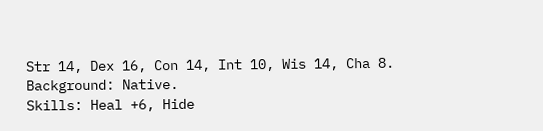Str 14, Dex 16, Con 14, Int 10, Wis 14, Cha 8.
Background: Native.
Skills: Heal +6, Hide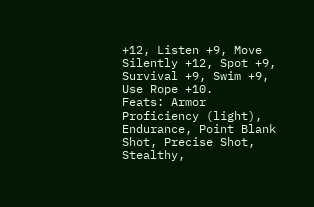+12, Listen +9, Move Silently +12, Spot +9, Survival +9, Swim +9, Use Rope +10.
Feats: Armor Proficiency (light), Endurance, Point Blank Shot, Precise Shot, Stealthy,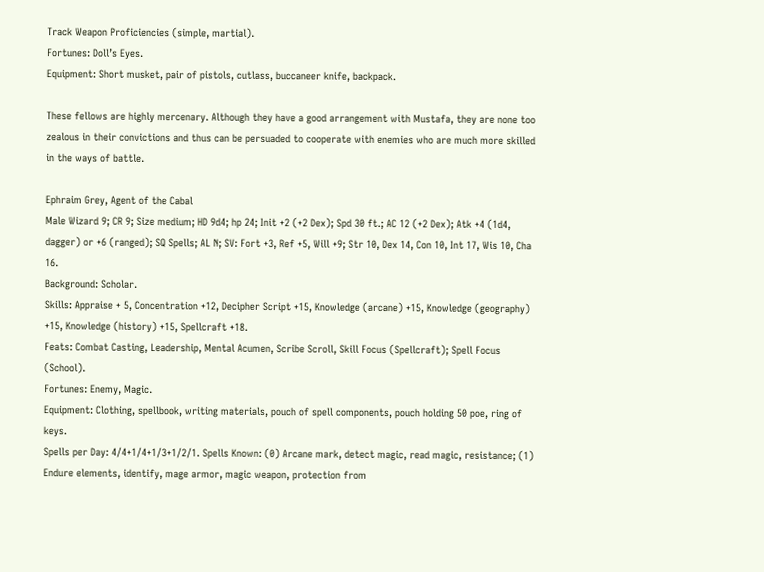Track Weapon Proficiencies (simple, martial).
Fortunes: Doll’s Eyes.
Equipment: Short musket, pair of pistols, cutlass, buccaneer knife, backpack.

These fellows are highly mercenary. Although they have a good arrangement with Mustafa, they are none too zealous in their convictions and thus can be persuaded to cooperate with enemies who are much more skilled in the ways of battle.

Ephraim Grey, Agent of the Cabal
Male Wizard 9; CR 9; Size medium; HD 9d4; hp 24; Init +2 (+2 Dex); Spd 30 ft.; AC 12 (+2 Dex); Atk +4 (1d4, dagger) or +6 (ranged); SQ Spells; AL N; SV: Fort +3, Ref +5, Will +9; Str 10, Dex 14, Con 10, Int 17, Wis 10, Cha 16.
Background: Scholar.
Skills: Appraise + 5, Concentration +12, Decipher Script +15, Knowledge (arcane) +15, Knowledge (geography) +15, Knowledge (history) +15, Spellcraft +18.
Feats: Combat Casting, Leadership, Mental Acumen, Scribe Scroll, Skill Focus (Spellcraft); Spell Focus (School).
Fortunes: Enemy, Magic.
Equipment: Clothing, spellbook, writing materials, pouch of spell components, pouch holding 50 poe, ring of keys.
Spells per Day: 4/4+1/4+1/3+1/2/1. Spells Known: (0) Arcane mark, detect magic, read magic, resistance; (1) Endure elements, identify, mage armor, magic weapon, protection from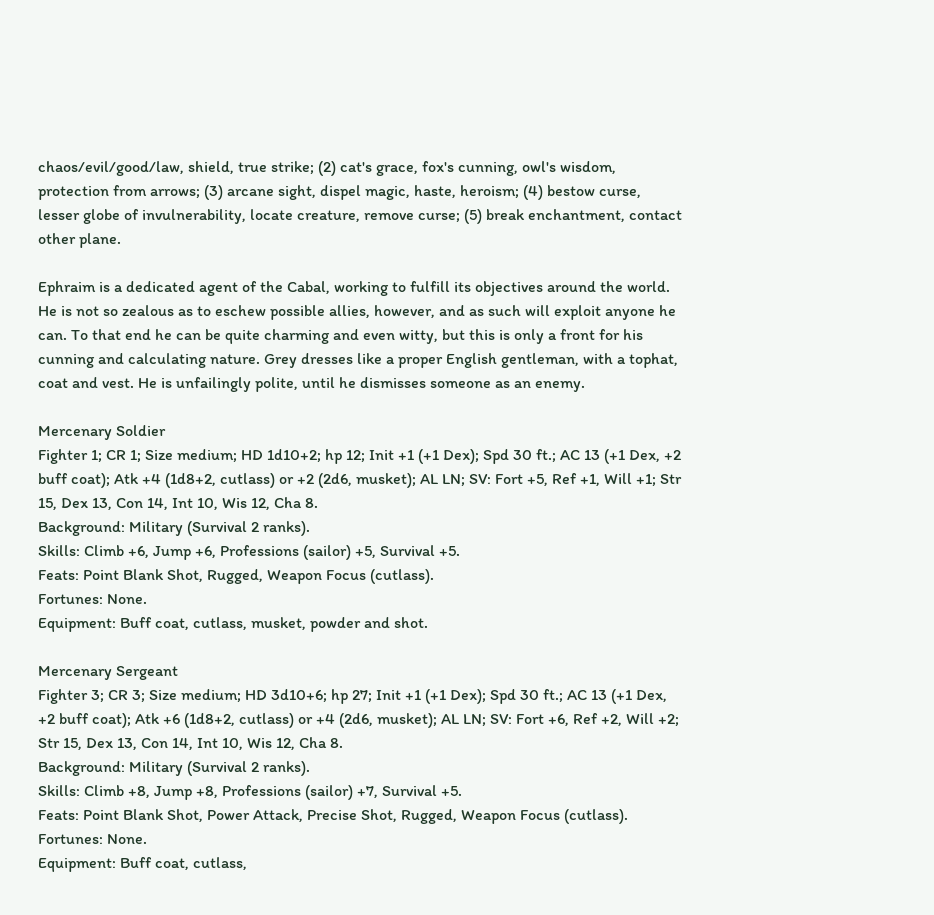chaos/evil/good/law, shield, true strike; (2) cat's grace, fox's cunning, owl's wisdom, protection from arrows; (3) arcane sight, dispel magic, haste, heroism; (4) bestow curse, lesser globe of invulnerability, locate creature, remove curse; (5) break enchantment, contact other plane.

Ephraim is a dedicated agent of the Cabal, working to fulfill its objectives around the world. He is not so zealous as to eschew possible allies, however, and as such will exploit anyone he can. To that end he can be quite charming and even witty, but this is only a front for his cunning and calculating nature. Grey dresses like a proper English gentleman, with a tophat, coat and vest. He is unfailingly polite, until he dismisses someone as an enemy.

Mercenary Soldier
Fighter 1; CR 1; Size medium; HD 1d10+2; hp 12; Init +1 (+1 Dex); Spd 30 ft.; AC 13 (+1 Dex, +2 buff coat); Atk +4 (1d8+2, cutlass) or +2 (2d6, musket); AL LN; SV: Fort +5, Ref +1, Will +1; Str 15, Dex 13, Con 14, Int 10, Wis 12, Cha 8.
Background: Military (Survival 2 ranks).
Skills: Climb +6, Jump +6, Professions (sailor) +5, Survival +5.
Feats: Point Blank Shot, Rugged, Weapon Focus (cutlass).
Fortunes: None.
Equipment: Buff coat, cutlass, musket, powder and shot.

Mercenary Sergeant
Fighter 3; CR 3; Size medium; HD 3d10+6; hp 27; Init +1 (+1 Dex); Spd 30 ft.; AC 13 (+1 Dex, +2 buff coat); Atk +6 (1d8+2, cutlass) or +4 (2d6, musket); AL LN; SV: Fort +6, Ref +2, Will +2; Str 15, Dex 13, Con 14, Int 10, Wis 12, Cha 8.
Background: Military (Survival 2 ranks).
Skills: Climb +8, Jump +8, Professions (sailor) +7, Survival +5.
Feats: Point Blank Shot, Power Attack, Precise Shot, Rugged, Weapon Focus (cutlass).
Fortunes: None.
Equipment: Buff coat, cutlass,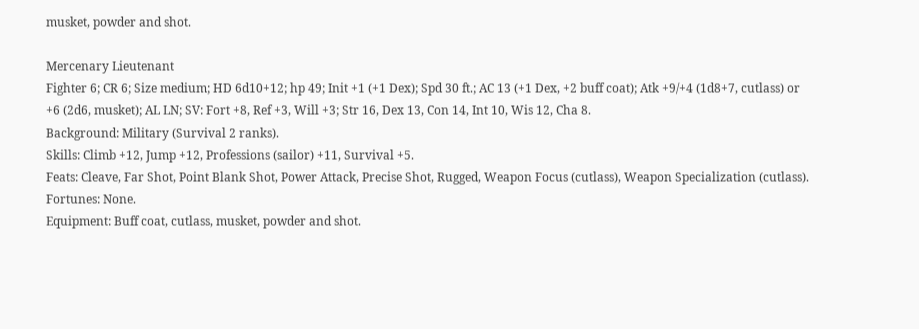musket, powder and shot.

Mercenary Lieutenant
Fighter 6; CR 6; Size medium; HD 6d10+12; hp 49; Init +1 (+1 Dex); Spd 30 ft.; AC 13 (+1 Dex, +2 buff coat); Atk +9/+4 (1d8+7, cutlass) or +6 (2d6, musket); AL LN; SV: Fort +8, Ref +3, Will +3; Str 16, Dex 13, Con 14, Int 10, Wis 12, Cha 8.
Background: Military (Survival 2 ranks).
Skills: Climb +12, Jump +12, Professions (sailor) +11, Survival +5.
Feats: Cleave, Far Shot, Point Blank Shot, Power Attack, Precise Shot, Rugged, Weapon Focus (cutlass), Weapon Specialization (cutlass).
Fortunes: None.
Equipment: Buff coat, cutlass, musket, powder and shot.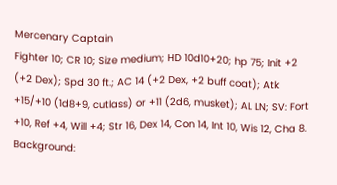Mercenary Captain
Fighter 10; CR 10; Size medium; HD 10d10+20; hp 75; Init +2 (+2 Dex); Spd 30 ft.; AC 14 (+2 Dex, +2 buff coat); Atk +15/+10 (1d8+9, cutlass) or +11 (2d6, musket); AL LN; SV: Fort +10, Ref +4, Will +4; Str 16, Dex 14, Con 14, Int 10, Wis 12, Cha 8.
Background: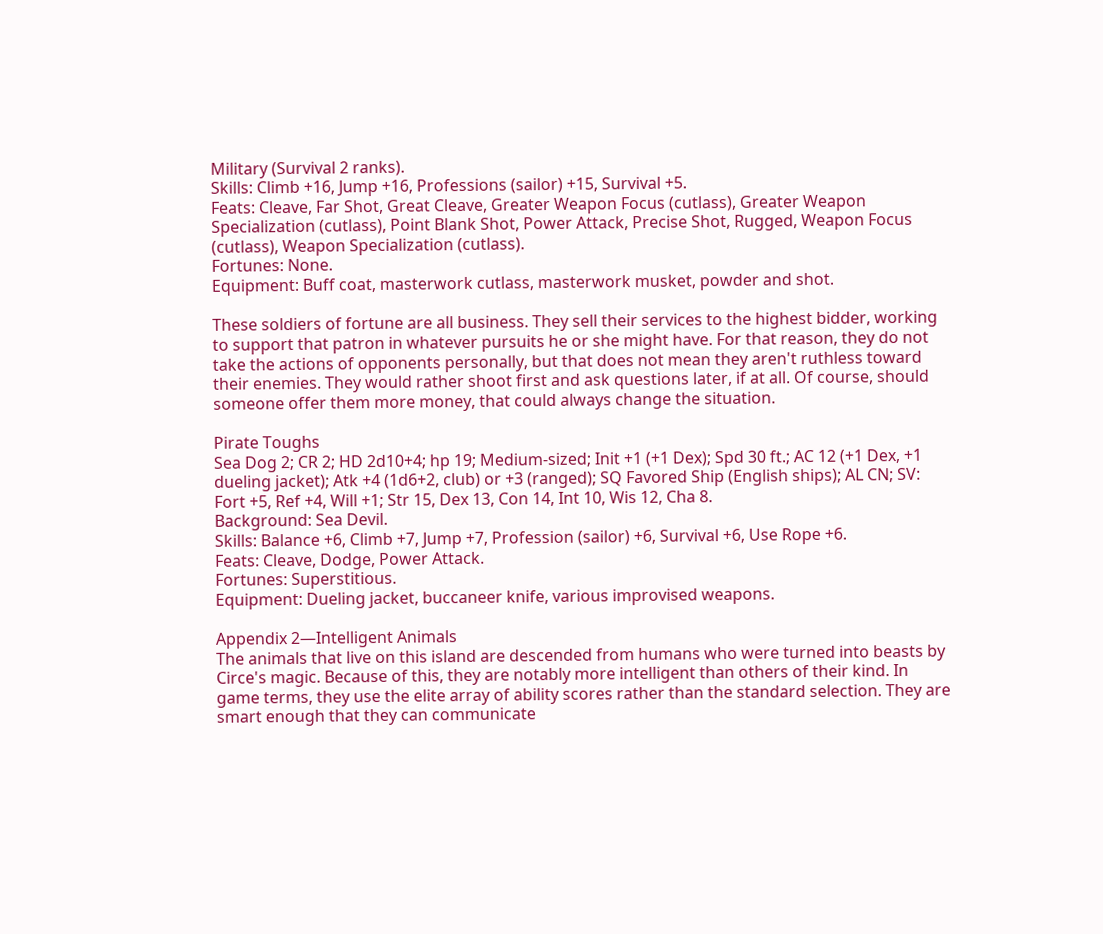Military (Survival 2 ranks).
Skills: Climb +16, Jump +16, Professions (sailor) +15, Survival +5.
Feats: Cleave, Far Shot, Great Cleave, Greater Weapon Focus (cutlass), Greater Weapon Specialization (cutlass), Point Blank Shot, Power Attack, Precise Shot, Rugged, Weapon Focus (cutlass), Weapon Specialization (cutlass).
Fortunes: None.
Equipment: Buff coat, masterwork cutlass, masterwork musket, powder and shot.

These soldiers of fortune are all business. They sell their services to the highest bidder, working to support that patron in whatever pursuits he or she might have. For that reason, they do not take the actions of opponents personally, but that does not mean they aren't ruthless toward their enemies. They would rather shoot first and ask questions later, if at all. Of course, should someone offer them more money, that could always change the situation.

Pirate Toughs
Sea Dog 2; CR 2; HD 2d10+4; hp 19; Medium-sized; Init +1 (+1 Dex); Spd 30 ft.; AC 12 (+1 Dex, +1 dueling jacket); Atk +4 (1d6+2, club) or +3 (ranged); SQ Favored Ship (English ships); AL CN; SV: Fort +5, Ref +4, Will +1; Str 15, Dex 13, Con 14, Int 10, Wis 12, Cha 8.
Background: Sea Devil.
Skills: Balance +6, Climb +7, Jump +7, Profession (sailor) +6, Survival +6, Use Rope +6.
Feats: Cleave, Dodge, Power Attack.
Fortunes: Superstitious.
Equipment: Dueling jacket, buccaneer knife, various improvised weapons.

Appendix 2—Intelligent Animals
The animals that live on this island are descended from humans who were turned into beasts by Circe's magic. Because of this, they are notably more intelligent than others of their kind. In game terms, they use the elite array of ability scores rather than the standard selection. They are smart enough that they can communicate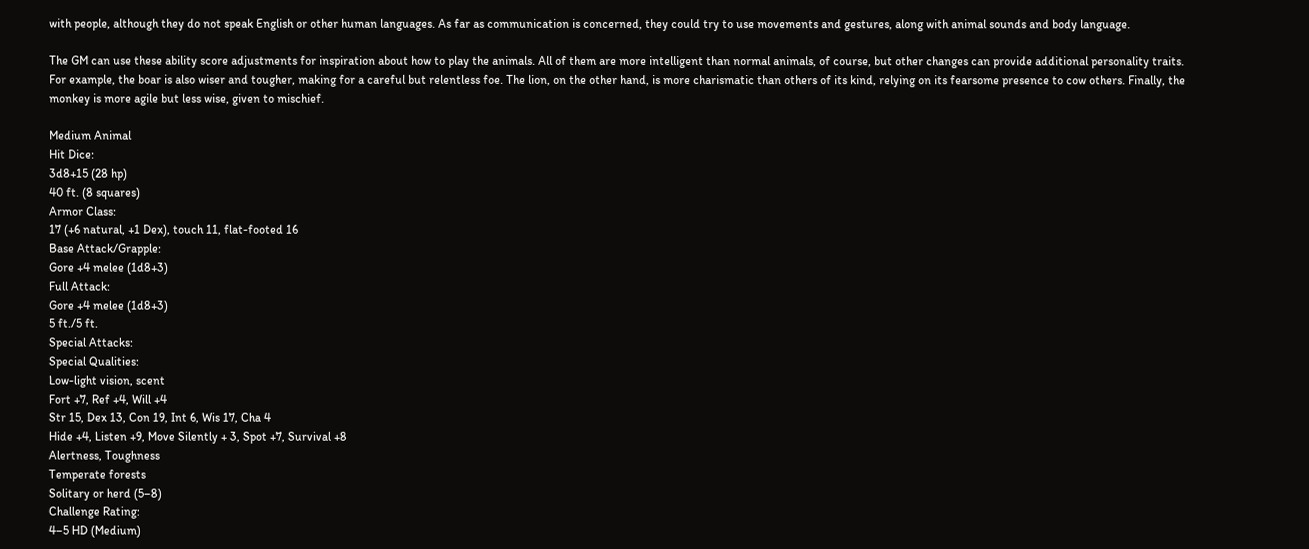with people, although they do not speak English or other human languages. As far as communication is concerned, they could try to use movements and gestures, along with animal sounds and body language.

The GM can use these ability score adjustments for inspiration about how to play the animals. All of them are more intelligent than normal animals, of course, but other changes can provide additional personality traits. For example, the boar is also wiser and tougher, making for a careful but relentless foe. The lion, on the other hand, is more charismatic than others of its kind, relying on its fearsome presence to cow others. Finally, the monkey is more agile but less wise, given to mischief.

Medium Animal
Hit Dice:
3d8+15 (28 hp)
40 ft. (8 squares)
Armor Class:
17 (+6 natural, +1 Dex), touch 11, flat-footed 16
Base Attack/Grapple:
Gore +4 melee (1d8+3)
Full Attack:
Gore +4 melee (1d8+3)
5 ft./5 ft.
Special Attacks:
Special Qualities:
Low-light vision, scent
Fort +7, Ref +4, Will +4
Str 15, Dex 13, Con 19, Int 6, Wis 17, Cha 4
Hide +4, Listen +9, Move Silently + 3, Spot +7, Survival +8
Alertness, Toughness
Temperate forests
Solitary or herd (5–8)
Challenge Rating:
4–5 HD (Medium)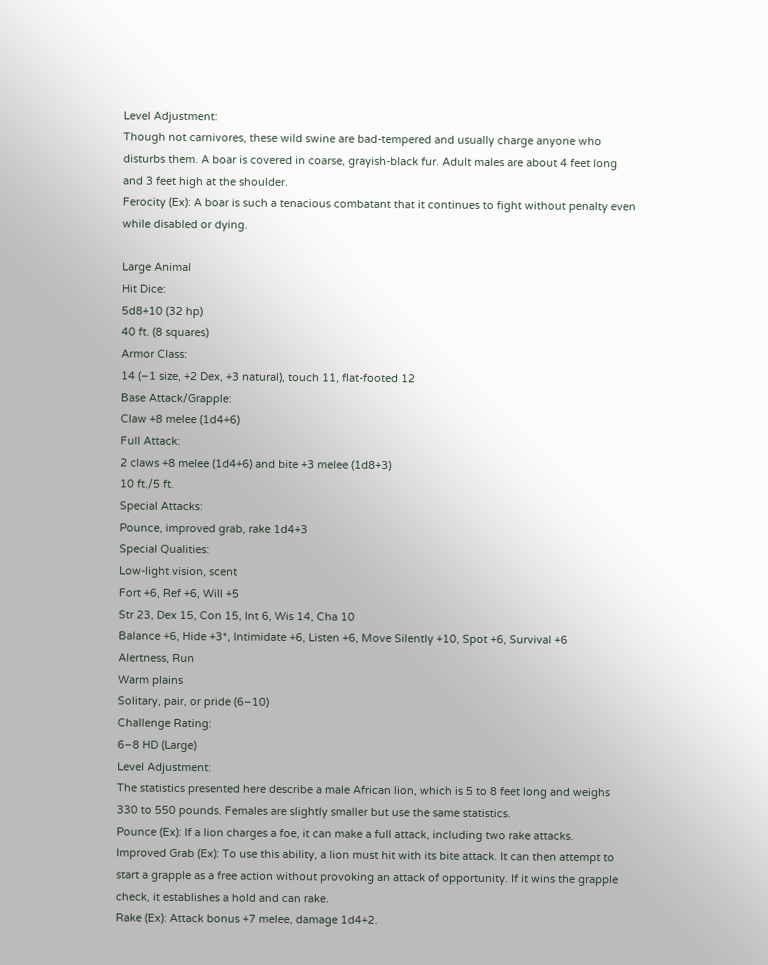Level Adjustment:
Though not carnivores, these wild swine are bad-tempered and usually charge anyone who disturbs them. A boar is covered in coarse, grayish-black fur. Adult males are about 4 feet long and 3 feet high at the shoulder.
Ferocity (Ex): A boar is such a tenacious combatant that it continues to fight without penalty even while disabled or dying.

Large Animal
Hit Dice:
5d8+10 (32 hp)
40 ft. (8 squares)
Armor Class:
14 (–1 size, +2 Dex, +3 natural), touch 11, flat-footed 12
Base Attack/Grapple:
Claw +8 melee (1d4+6)
Full Attack:
2 claws +8 melee (1d4+6) and bite +3 melee (1d8+3)
10 ft./5 ft.
Special Attacks:
Pounce, improved grab, rake 1d4+3
Special Qualities:
Low-light vision, scent
Fort +6, Ref +6, Will +5
Str 23, Dex 15, Con 15, Int 6, Wis 14, Cha 10
Balance +6, Hide +3*, Intimidate +6, Listen +6, Move Silently +10, Spot +6, Survival +6
Alertness, Run
Warm plains
Solitary, pair, or pride (6–10)
Challenge Rating:
6–8 HD (Large)
Level Adjustment:
The statistics presented here describe a male African lion, which is 5 to 8 feet long and weighs 330 to 550 pounds. Females are slightly smaller but use the same statistics.
Pounce (Ex): If a lion charges a foe, it can make a full attack, including two rake attacks.
Improved Grab (Ex): To use this ability, a lion must hit with its bite attack. It can then attempt to start a grapple as a free action without provoking an attack of opportunity. If it wins the grapple check, it establishes a hold and can rake.
Rake (Ex): Attack bonus +7 melee, damage 1d4+2.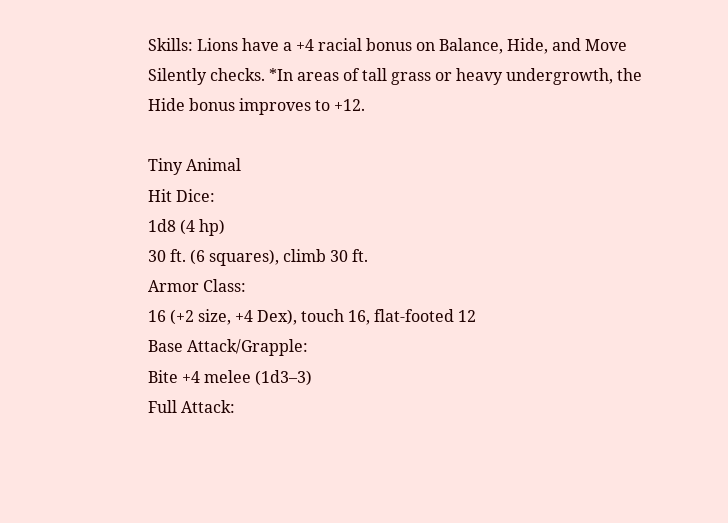Skills: Lions have a +4 racial bonus on Balance, Hide, and Move Silently checks. *In areas of tall grass or heavy undergrowth, the Hide bonus improves to +12.

Tiny Animal
Hit Dice:
1d8 (4 hp)
30 ft. (6 squares), climb 30 ft.
Armor Class:
16 (+2 size, +4 Dex), touch 16, flat-footed 12
Base Attack/Grapple:
Bite +4 melee (1d3–3)
Full Attack: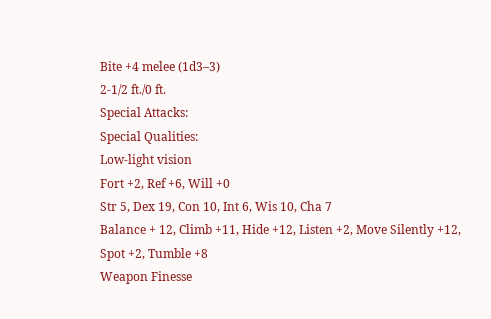Bite +4 melee (1d3–3)
2-1/2 ft./0 ft.
Special Attacks:
Special Qualities:
Low-light vision
Fort +2, Ref +6, Will +0
Str 5, Dex 19, Con 10, Int 6, Wis 10, Cha 7
Balance + 12, Climb +11, Hide +12, Listen +2, Move Silently +12, Spot +2, Tumble +8
Weapon Finesse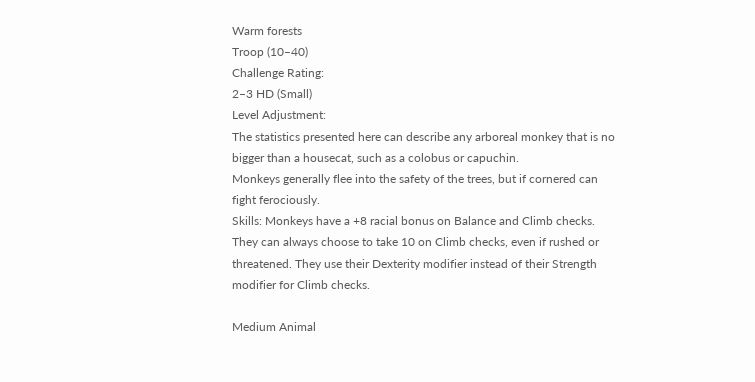Warm forests
Troop (10–40)
Challenge Rating:
2–3 HD (Small)
Level Adjustment:
The statistics presented here can describe any arboreal monkey that is no bigger than a housecat, such as a colobus or capuchin.
Monkeys generally flee into the safety of the trees, but if cornered can fight ferociously.
Skills: Monkeys have a +8 racial bonus on Balance and Climb checks. They can always choose to take 10 on Climb checks, even if rushed or threatened. They use their Dexterity modifier instead of their Strength modifier for Climb checks.

Medium Animal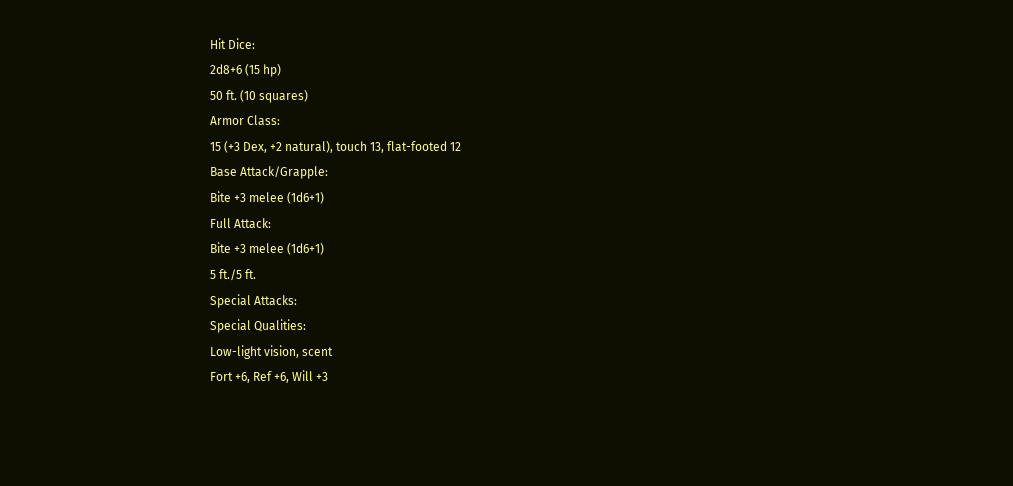Hit Dice:
2d8+6 (15 hp)
50 ft. (10 squares)
Armor Class:
15 (+3 Dex, +2 natural), touch 13, flat-footed 12
Base Attack/Grapple:
Bite +3 melee (1d6+1)
Full Attack:
Bite +3 melee (1d6+1)
5 ft./5 ft.
Special Attacks:
Special Qualities:
Low-light vision, scent
Fort +6, Ref +6, Will +3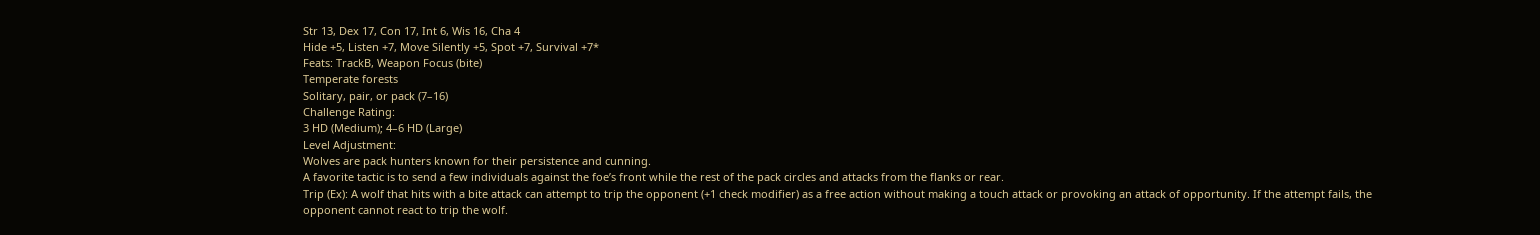Str 13, Dex 17, Con 17, Int 6, Wis 16, Cha 4
Hide +5, Listen +7, Move Silently +5, Spot +7, Survival +7*
Feats: TrackB, Weapon Focus (bite)
Temperate forests
Solitary, pair, or pack (7–16)
Challenge Rating:
3 HD (Medium); 4–6 HD (Large)
Level Adjustment:
Wolves are pack hunters known for their persistence and cunning.
A favorite tactic is to send a few individuals against the foe’s front while the rest of the pack circles and attacks from the flanks or rear.
Trip (Ex): A wolf that hits with a bite attack can attempt to trip the opponent (+1 check modifier) as a free action without making a touch attack or provoking an attack of opportunity. If the attempt fails, the opponent cannot react to trip the wolf.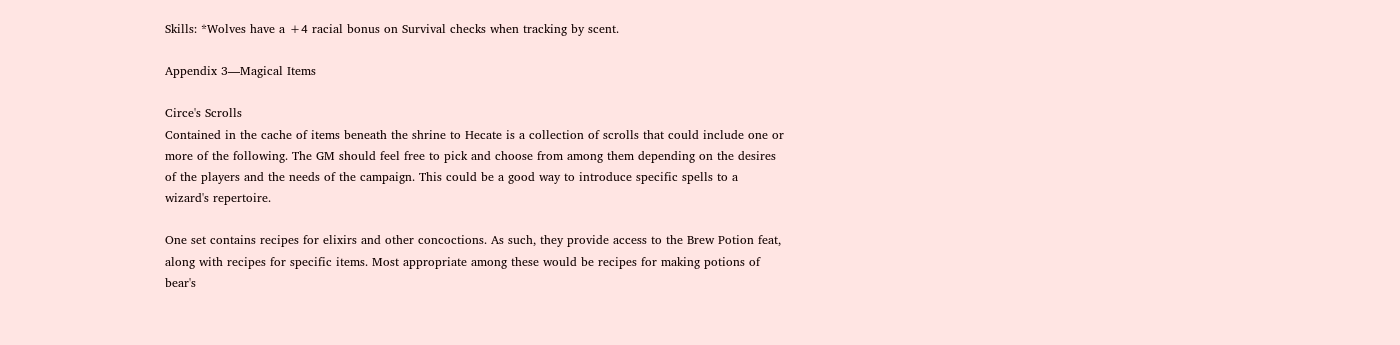Skills: *Wolves have a +4 racial bonus on Survival checks when tracking by scent.

Appendix 3—Magical Items

Circe's Scrolls
Contained in the cache of items beneath the shrine to Hecate is a collection of scrolls that could include one or more of the following. The GM should feel free to pick and choose from among them depending on the desires of the players and the needs of the campaign. This could be a good way to introduce specific spells to a wizard's repertoire.

One set contains recipes for elixirs and other concoctions. As such, they provide access to the Brew Potion feat, along with recipes for specific items. Most appropriate among these would be recipes for making potions of bear's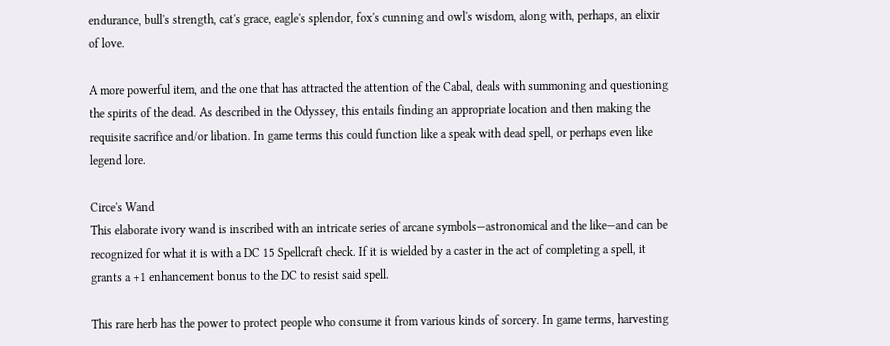endurance, bull's strength, cat's grace, eagle's splendor, fox's cunning and owl's wisdom, along with, perhaps, an elixir of love.

A more powerful item, and the one that has attracted the attention of the Cabal, deals with summoning and questioning the spirits of the dead. As described in the Odyssey, this entails finding an appropriate location and then making the requisite sacrifice and/or libation. In game terms this could function like a speak with dead spell, or perhaps even like legend lore.

Circe's Wand
This elaborate ivory wand is inscribed with an intricate series of arcane symbols—astronomical and the like—and can be recognized for what it is with a DC 15 Spellcraft check. If it is wielded by a caster in the act of completing a spell, it grants a +1 enhancement bonus to the DC to resist said spell.

This rare herb has the power to protect people who consume it from various kinds of sorcery. In game terms, harvesting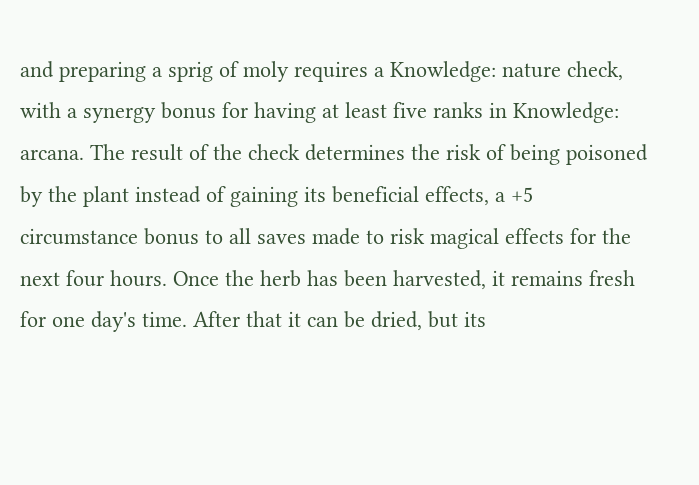and preparing a sprig of moly requires a Knowledge: nature check, with a synergy bonus for having at least five ranks in Knowledge: arcana. The result of the check determines the risk of being poisoned by the plant instead of gaining its beneficial effects, a +5 circumstance bonus to all saves made to risk magical effects for the next four hours. Once the herb has been harvested, it remains fresh for one day's time. After that it can be dried, but its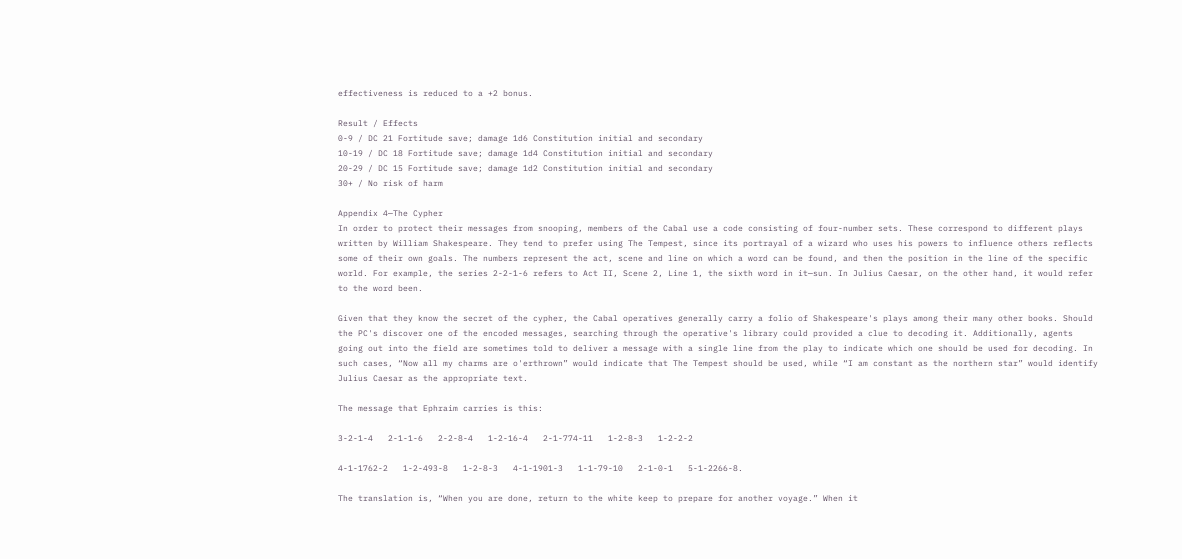effectiveness is reduced to a +2 bonus.

Result / Effects
0-9 / DC 21 Fortitude save; damage 1d6 Constitution initial and secondary
10-19 / DC 18 Fortitude save; damage 1d4 Constitution initial and secondary
20-29 / DC 15 Fortitude save; damage 1d2 Constitution initial and secondary
30+ / No risk of harm

Appendix 4—The Cypher
In order to protect their messages from snooping, members of the Cabal use a code consisting of four-number sets. These correspond to different plays written by William Shakespeare. They tend to prefer using The Tempest, since its portrayal of a wizard who uses his powers to influence others reflects some of their own goals. The numbers represent the act, scene and line on which a word can be found, and then the position in the line of the specific world. For example, the series 2-2-1-6 refers to Act II, Scene 2, Line 1, the sixth word in it—sun. In Julius Caesar, on the other hand, it would refer to the word been.

Given that they know the secret of the cypher, the Cabal operatives generally carry a folio of Shakespeare's plays among their many other books. Should the PC's discover one of the encoded messages, searching through the operative's library could provided a clue to decoding it. Additionally, agents going out into the field are sometimes told to deliver a message with a single line from the play to indicate which one should be used for decoding. In such cases, “Now all my charms are o'erthrown” would indicate that The Tempest should be used, while “I am constant as the northern star” would identify Julius Caesar as the appropriate text.

The message that Ephraim carries is this:

3-2-1-4   2-1-1-6   2-2-8-4   1-2-16-4   2-1-774-11   1-2-8-3   1-2-2-2

4-1-1762-2   1-2-493-8   1-2-8-3   4-1-1901-3   1-1-79-10   2-1-0-1   5-1-2266-8.

The translation is, “When you are done, return to the white keep to prepare for another voyage.” When it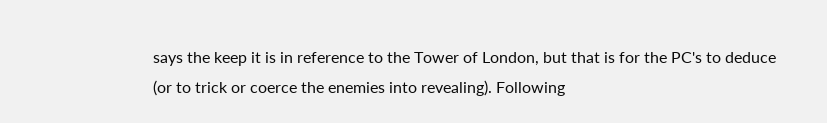says the keep it is in reference to the Tower of London, but that is for the PC's to deduce (or to trick or coerce the enemies into revealing). Following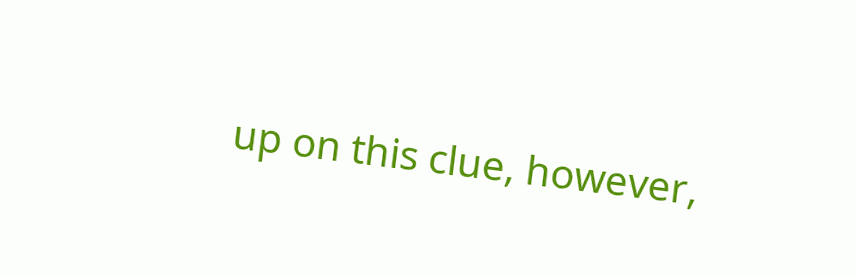up on this clue, however,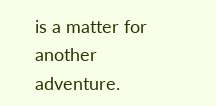is a matter for another adventure.